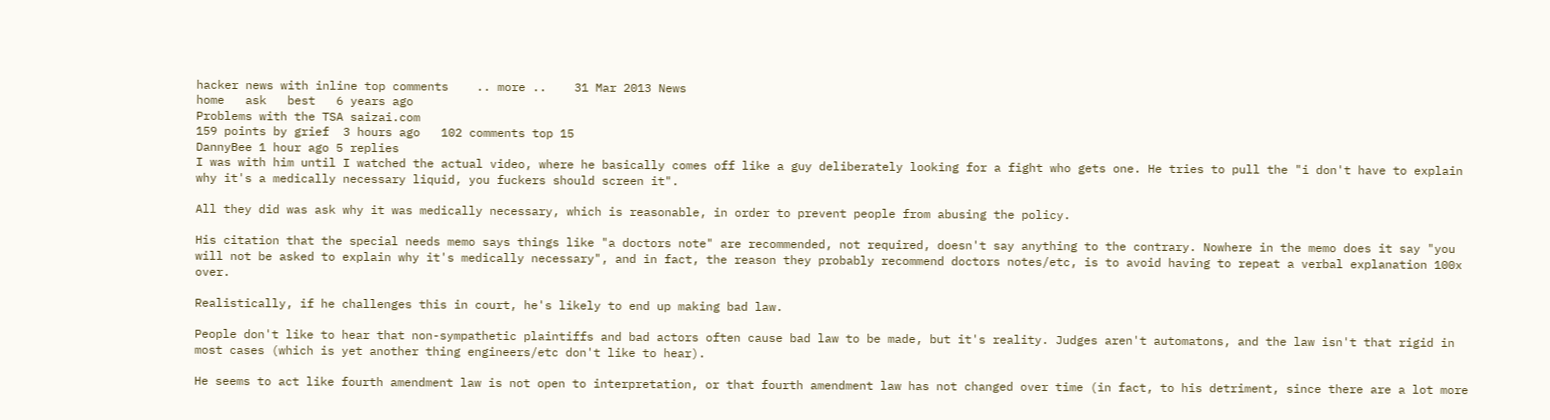hacker news with inline top comments    .. more ..    31 Mar 2013 News
home   ask   best   6 years ago
Problems with the TSA saizai.com
159 points by grief  3 hours ago   102 comments top 15
DannyBee 1 hour ago 5 replies
I was with him until I watched the actual video, where he basically comes off like a guy deliberately looking for a fight who gets one. He tries to pull the "i don't have to explain why it's a medically necessary liquid, you fuckers should screen it".

All they did was ask why it was medically necessary, which is reasonable, in order to prevent people from abusing the policy.

His citation that the special needs memo says things like "a doctors note" are recommended, not required, doesn't say anything to the contrary. Nowhere in the memo does it say "you will not be asked to explain why it's medically necessary", and in fact, the reason they probably recommend doctors notes/etc, is to avoid having to repeat a verbal explanation 100x over.

Realistically, if he challenges this in court, he's likely to end up making bad law.

People don't like to hear that non-sympathetic plaintiffs and bad actors often cause bad law to be made, but it's reality. Judges aren't automatons, and the law isn't that rigid in most cases (which is yet another thing engineers/etc don't like to hear).

He seems to act like fourth amendment law is not open to interpretation, or that fourth amendment law has not changed over time (in fact, to his detriment, since there are a lot more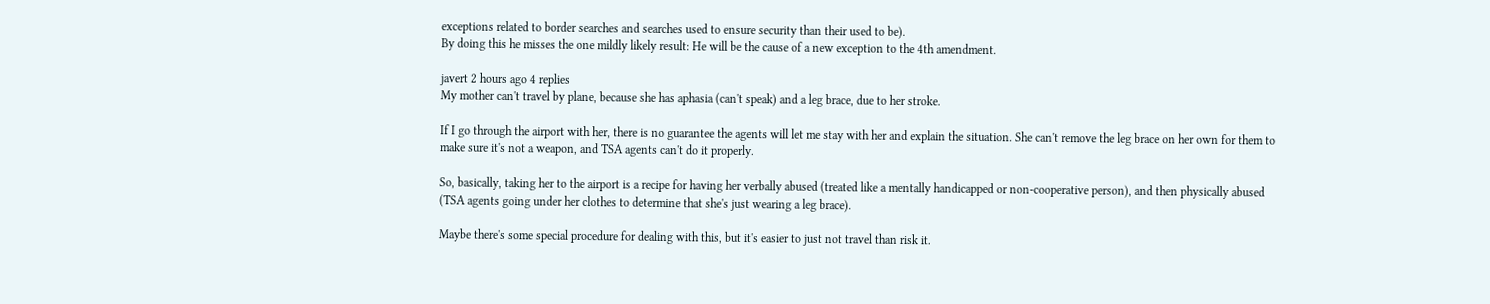exceptions related to border searches and searches used to ensure security than their used to be).
By doing this he misses the one mildly likely result: He will be the cause of a new exception to the 4th amendment.

javert 2 hours ago 4 replies
My mother can't travel by plane, because she has aphasia (can't speak) and a leg brace, due to her stroke.

If I go through the airport with her, there is no guarantee the agents will let me stay with her and explain the situation. She can't remove the leg brace on her own for them to make sure it's not a weapon, and TSA agents can't do it properly.

So, basically, taking her to the airport is a recipe for having her verbally abused (treated like a mentally handicapped or non-cooperative person), and then physically abused (TSA agents going under her clothes to determine that she's just wearing a leg brace).

Maybe there's some special procedure for dealing with this, but it's easier to just not travel than risk it.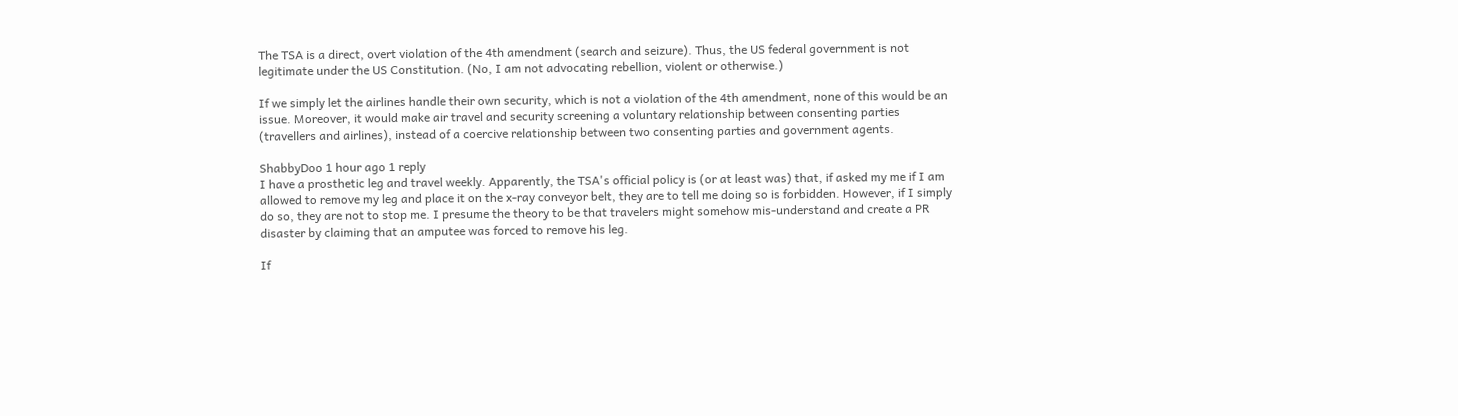The TSA is a direct, overt violation of the 4th amendment (search and seizure). Thus, the US federal government is not legitimate under the US Constitution. (No, I am not advocating rebellion, violent or otherwise.)

If we simply let the airlines handle their own security, which is not a violation of the 4th amendment, none of this would be an issue. Moreover, it would make air travel and security screening a voluntary relationship between consenting parties (travellers and airlines), instead of a coercive relationship between two consenting parties and government agents.

ShabbyDoo 1 hour ago 1 reply
I have a prosthetic leg and travel weekly. Apparently, the TSA's official policy is (or at least was) that, if asked my me if I am allowed to remove my leg and place it on the x-ray conveyor belt, they are to tell me doing so is forbidden. However, if I simply do so, they are not to stop me. I presume the theory to be that travelers might somehow mis-understand and create a PR disaster by claiming that an amputee was forced to remove his leg.

If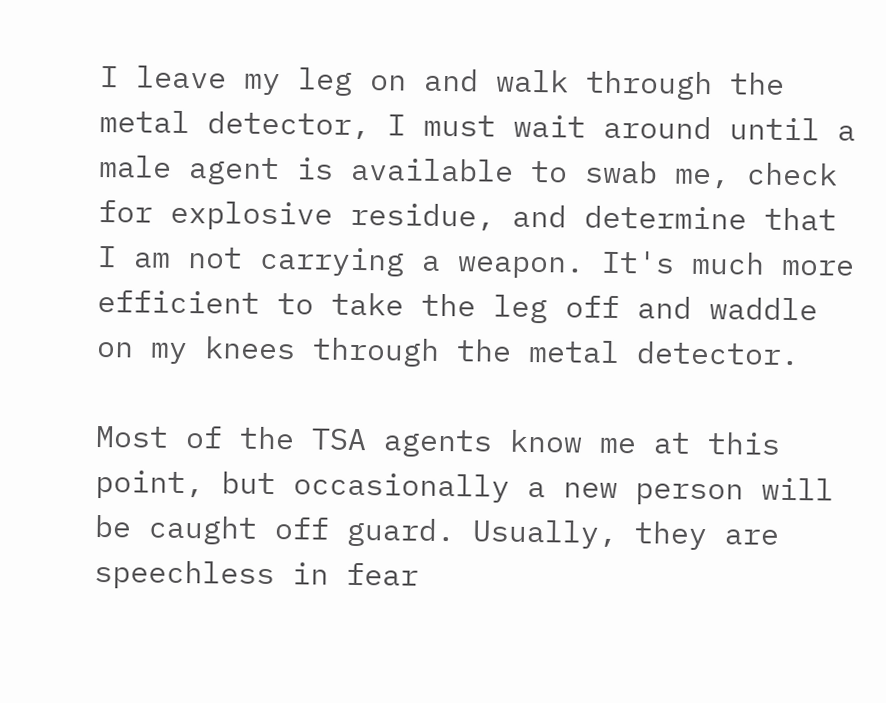I leave my leg on and walk through the metal detector, I must wait around until a male agent is available to swab me, check for explosive residue, and determine that I am not carrying a weapon. It's much more efficient to take the leg off and waddle on my knees through the metal detector.

Most of the TSA agents know me at this point, but occasionally a new person will be caught off guard. Usually, they are speechless in fear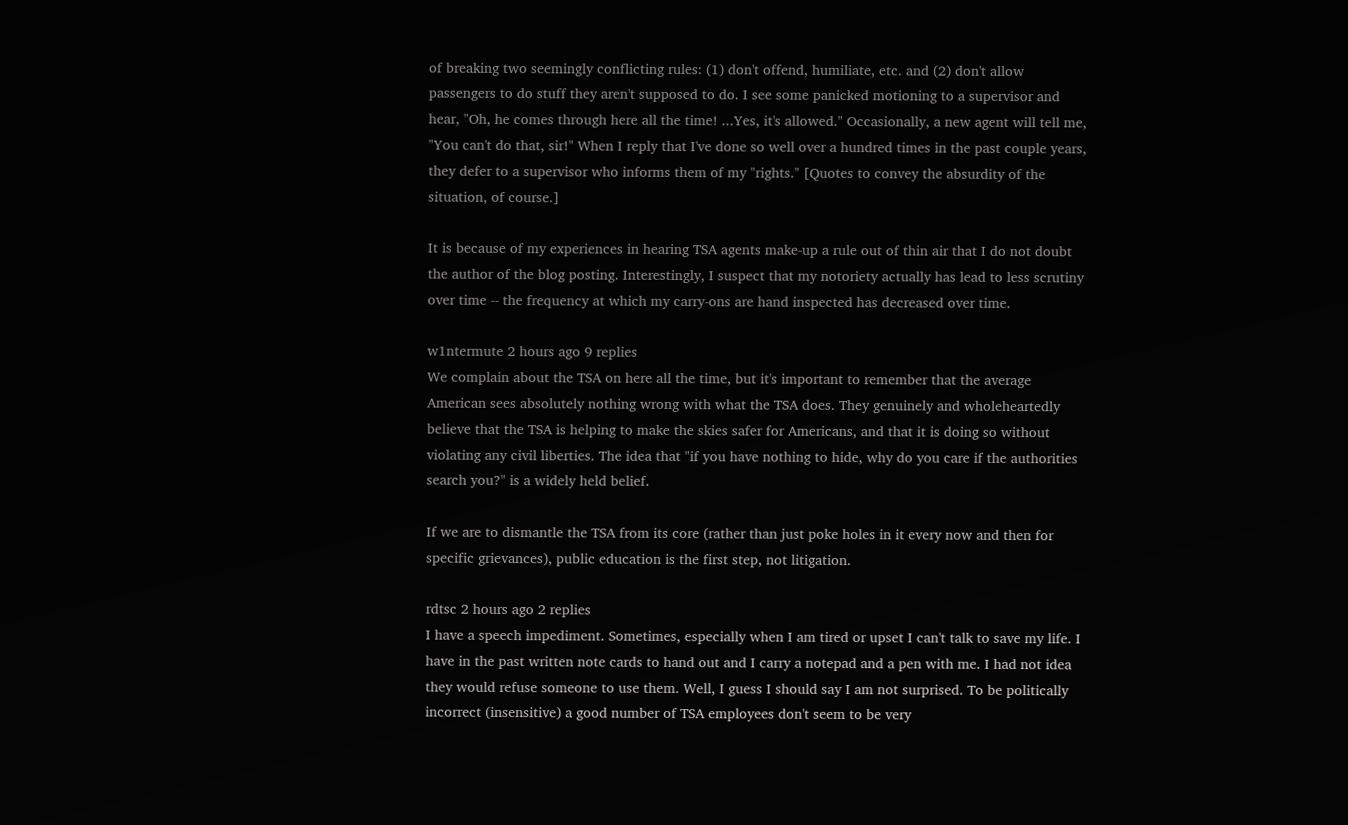of breaking two seemingly conflicting rules: (1) don't offend, humiliate, etc. and (2) don't allow passengers to do stuff they aren't supposed to do. I see some panicked motioning to a supervisor and hear, "Oh, he comes through here all the time! ...Yes, it's allowed." Occasionally, a new agent will tell me, "You can't do that, sir!" When I reply that I've done so well over a hundred times in the past couple years, they defer to a supervisor who informs them of my "rights." [Quotes to convey the absurdity of the situation, of course.]

It is because of my experiences in hearing TSA agents make-up a rule out of thin air that I do not doubt the author of the blog posting. Interestingly, I suspect that my notoriety actually has lead to less scrutiny over time -- the frequency at which my carry-ons are hand inspected has decreased over time.

w1ntermute 2 hours ago 9 replies
We complain about the TSA on here all the time, but it's important to remember that the average American sees absolutely nothing wrong with what the TSA does. They genuinely and wholeheartedly believe that the TSA is helping to make the skies safer for Americans, and that it is doing so without violating any civil liberties. The idea that "if you have nothing to hide, why do you care if the authorities search you?" is a widely held belief.

If we are to dismantle the TSA from its core (rather than just poke holes in it every now and then for specific grievances), public education is the first step, not litigation.

rdtsc 2 hours ago 2 replies
I have a speech impediment. Sometimes, especially when I am tired or upset I can't talk to save my life. I have in the past written note cards to hand out and I carry a notepad and a pen with me. I had not idea they would refuse someone to use them. Well, I guess I should say I am not surprised. To be politically incorrect (insensitive) a good number of TSA employees don't seem to be very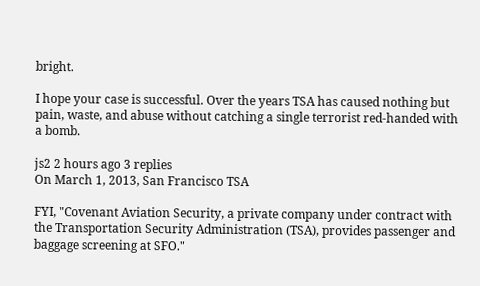bright.

I hope your case is successful. Over the years TSA has caused nothing but pain, waste, and abuse without catching a single terrorist red-handed with a bomb.

js2 2 hours ago 3 replies
On March 1, 2013, San Francisco TSA

FYI, "Covenant Aviation Security, a private company under contract with the Transportation Security Administration (TSA), provides passenger and baggage screening at SFO."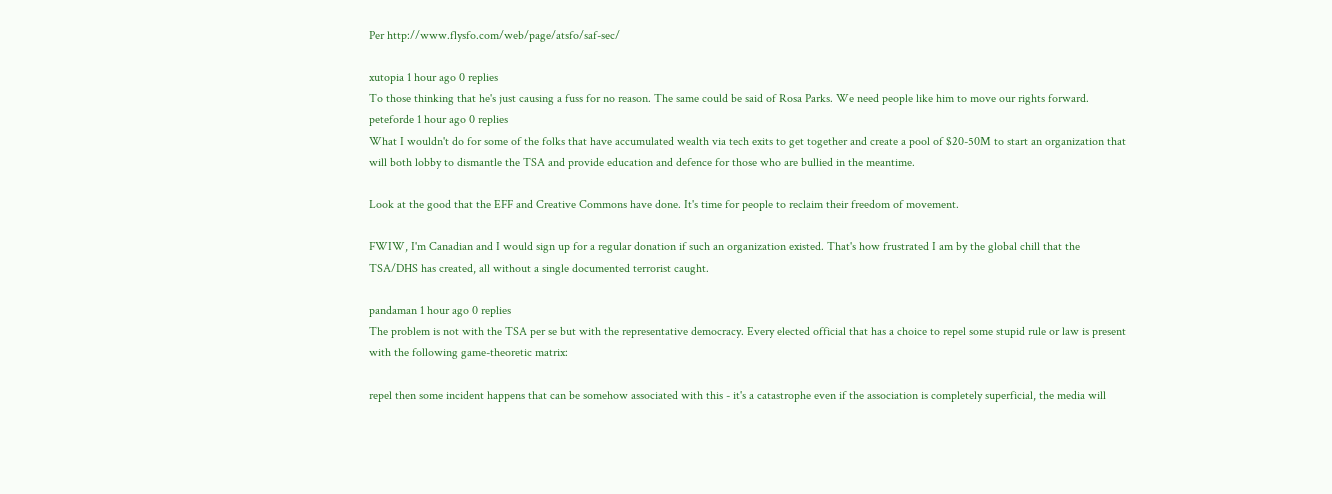Per http://www.flysfo.com/web/page/atsfo/saf-sec/

xutopia 1 hour ago 0 replies
To those thinking that he's just causing a fuss for no reason. The same could be said of Rosa Parks. We need people like him to move our rights forward.
peteforde 1 hour ago 0 replies
What I wouldn't do for some of the folks that have accumulated wealth via tech exits to get together and create a pool of $20-50M to start an organization that will both lobby to dismantle the TSA and provide education and defence for those who are bullied in the meantime.

Look at the good that the EFF and Creative Commons have done. It's time for people to reclaim their freedom of movement.

FWIW, I'm Canadian and I would sign up for a regular donation if such an organization existed. That's how frustrated I am by the global chill that the TSA/DHS has created, all without a single documented terrorist caught.

pandaman 1 hour ago 0 replies
The problem is not with the TSA per se but with the representative democracy. Every elected official that has a choice to repel some stupid rule or law is present with the following game-theoretic matrix:

repel then some incident happens that can be somehow associated with this - it's a catastrophe even if the association is completely superficial, the media will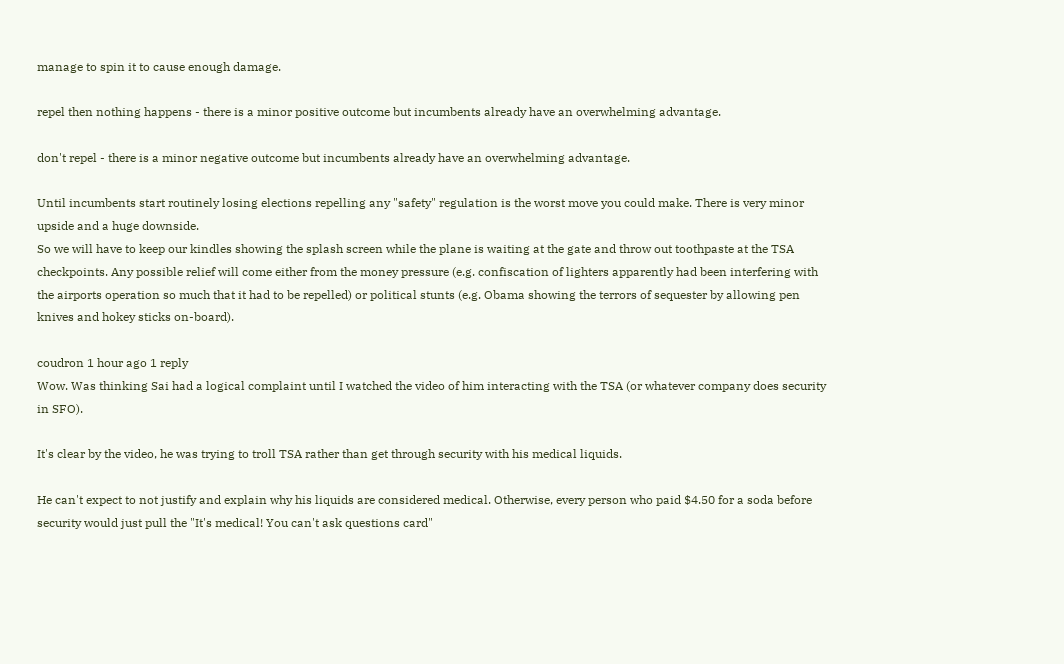manage to spin it to cause enough damage.

repel then nothing happens - there is a minor positive outcome but incumbents already have an overwhelming advantage.

don't repel - there is a minor negative outcome but incumbents already have an overwhelming advantage.

Until incumbents start routinely losing elections repelling any "safety" regulation is the worst move you could make. There is very minor upside and a huge downside.
So we will have to keep our kindles showing the splash screen while the plane is waiting at the gate and throw out toothpaste at the TSA checkpoints. Any possible relief will come either from the money pressure (e.g. confiscation of lighters apparently had been interfering with the airports operation so much that it had to be repelled) or political stunts (e.g. Obama showing the terrors of sequester by allowing pen knives and hokey sticks on-board).

coudron 1 hour ago 1 reply
Wow. Was thinking Sai had a logical complaint until I watched the video of him interacting with the TSA (or whatever company does security in SFO).

It's clear by the video, he was trying to troll TSA rather than get through security with his medical liquids.

He can't expect to not justify and explain why his liquids are considered medical. Otherwise, every person who paid $4.50 for a soda before security would just pull the "It's medical! You can't ask questions card"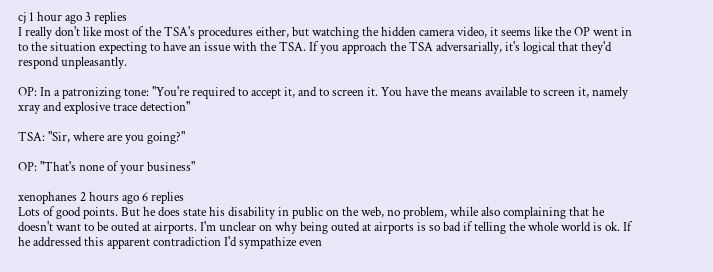cj 1 hour ago 3 replies
I really don't like most of the TSA's procedures either, but watching the hidden camera video, it seems like the OP went in to the situation expecting to have an issue with the TSA. If you approach the TSA adversarially, it's logical that they'd respond unpleasantly.

OP: In a patronizing tone: "You're required to accept it, and to screen it. You have the means available to screen it, namely xray and explosive trace detection"

TSA: "Sir, where are you going?"

OP: "That's none of your business"

xenophanes 2 hours ago 6 replies
Lots of good points. But he does state his disability in public on the web, no problem, while also complaining that he doesn't want to be outed at airports. I'm unclear on why being outed at airports is so bad if telling the whole world is ok. If he addressed this apparent contradiction I'd sympathize even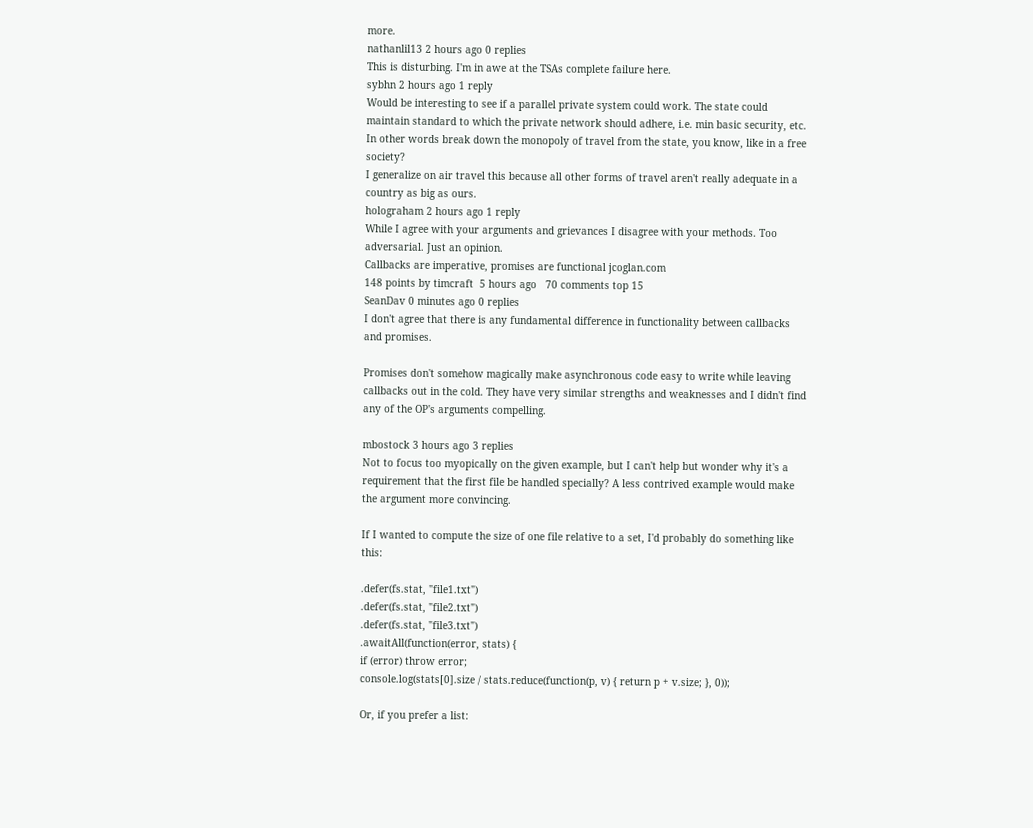more.
nathanlil13 2 hours ago 0 replies
This is disturbing. I'm in awe at the TSAs complete failure here.
sybhn 2 hours ago 1 reply
Would be interesting to see if a parallel private system could work. The state could maintain standard to which the private network should adhere, i.e. min basic security, etc.
In other words break down the monopoly of travel from the state, you know, like in a free society?
I generalize on air travel this because all other forms of travel aren't really adequate in a country as big as ours.
holograham 2 hours ago 1 reply
While I agree with your arguments and grievances I disagree with your methods. Too adversarial. Just an opinion.
Callbacks are imperative, promises are functional jcoglan.com
148 points by timcraft  5 hours ago   70 comments top 15
SeanDav 0 minutes ago 0 replies
I don't agree that there is any fundamental difference in functionality between callbacks and promises.

Promises don't somehow magically make asynchronous code easy to write while leaving callbacks out in the cold. They have very similar strengths and weaknesses and I didn't find any of the OP's arguments compelling.

mbostock 3 hours ago 3 replies
Not to focus too myopically on the given example, but I can't help but wonder why it's a requirement that the first file be handled specially? A less contrived example would make the argument more convincing.

If I wanted to compute the size of one file relative to a set, I'd probably do something like this:

.defer(fs.stat, "file1.txt")
.defer(fs.stat, "file2.txt")
.defer(fs.stat, "file3.txt")
.awaitAll(function(error, stats) {
if (error) throw error;
console.log(stats[0].size / stats.reduce(function(p, v) { return p + v.size; }, 0));

Or, if you prefer a list: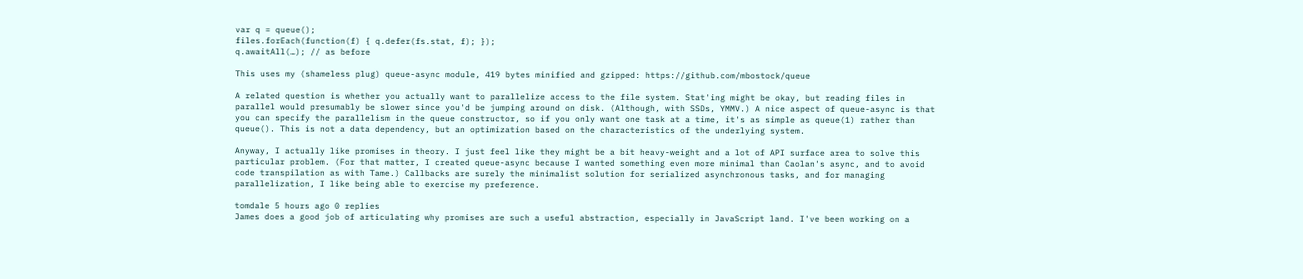var q = queue();
files.forEach(function(f) { q.defer(fs.stat, f); });
q.awaitAll(…); // as before

This uses my (shameless plug) queue-async module, 419 bytes minified and gzipped: https://github.com/mbostock/queue

A related question is whether you actually want to parallelize access to the file system. Stat'ing might be okay, but reading files in parallel would presumably be slower since you'd be jumping around on disk. (Although, with SSDs, YMMV.) A nice aspect of queue-async is that you can specify the parallelism in the queue constructor, so if you only want one task at a time, it's as simple as queue(1) rather than queue(). This is not a data dependency, but an optimization based on the characteristics of the underlying system.

Anyway, I actually like promises in theory. I just feel like they might be a bit heavy-weight and a lot of API surface area to solve this particular problem. (For that matter, I created queue-async because I wanted something even more minimal than Caolan's async, and to avoid code transpilation as with Tame.) Callbacks are surely the minimalist solution for serialized asynchronous tasks, and for managing parallelization, I like being able to exercise my preference.

tomdale 5 hours ago 0 replies
James does a good job of articulating why promises are such a useful abstraction, especially in JavaScript land. I've been working on a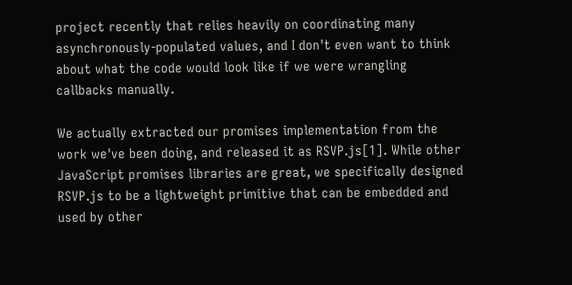project recently that relies heavily on coordinating many asynchronously-populated values, and I don't even want to think about what the code would look like if we were wrangling callbacks manually.

We actually extracted our promises implementation from the work we've been doing, and released it as RSVP.js[1]. While other JavaScript promises libraries are great, we specifically designed RSVP.js to be a lightweight primitive that can be embedded and used by other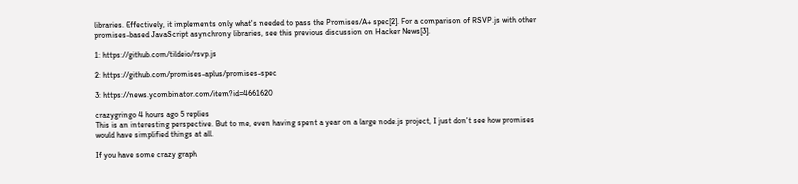libraries. Effectively, it implements only what's needed to pass the Promises/A+ spec[2]. For a comparison of RSVP.js with other promises-based JavaScript asynchrony libraries, see this previous discussion on Hacker News[3].

1: https://github.com/tildeio/rsvp.js

2: https://github.com/promises-aplus/promises-spec

3: https://news.ycombinator.com/item?id=4661620

crazygringo 4 hours ago 5 replies
This is an interesting perspective. But to me, even having spent a year on a large node.js project, I just don't see how promises would have simplified things at all.

If you have some crazy graph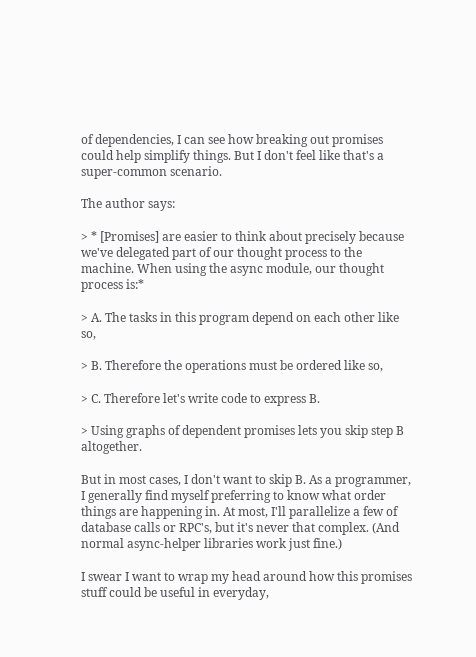of dependencies, I can see how breaking out promises could help simplify things. But I don't feel like that's a super-common scenario.

The author says:

> * [Promises] are easier to think about precisely because we've delegated part of our thought process to the machine. When using the async module, our thought process is:*

> A. The tasks in this program depend on each other like so,

> B. Therefore the operations must be ordered like so,

> C. Therefore let's write code to express B.

> Using graphs of dependent promises lets you skip step B altogether.

But in most cases, I don't want to skip B. As a programmer, I generally find myself preferring to know what order things are happening in. At most, I'll parallelize a few of database calls or RPC's, but it's never that complex. (And normal async-helper libraries work just fine.)

I swear I want to wrap my head around how this promises stuff could be useful in everyday,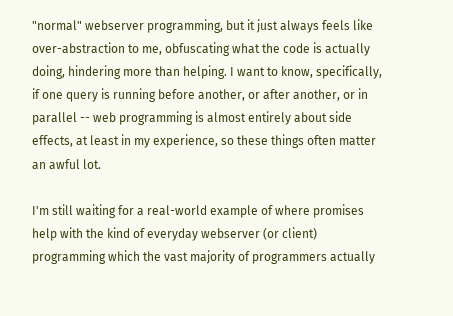"normal" webserver programming, but it just always feels like over-abstraction to me, obfuscating what the code is actually doing, hindering more than helping. I want to know, specifically, if one query is running before another, or after another, or in parallel -- web programming is almost entirely about side effects, at least in my experience, so these things often matter an awful lot.

I'm still waiting for a real-world example of where promises help with the kind of everyday webserver (or client) programming which the vast majority of programmers actually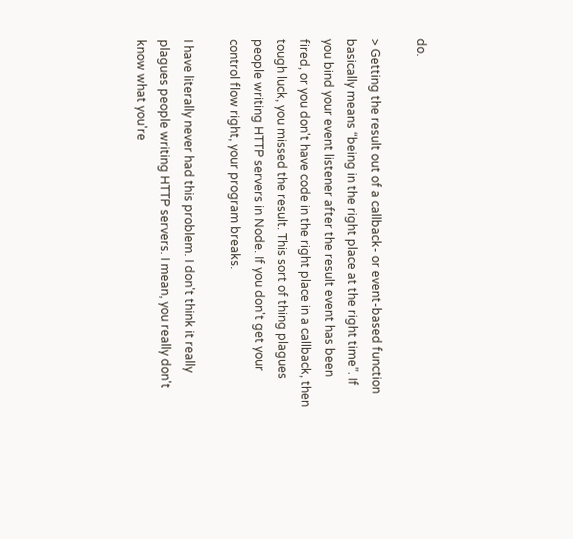do.

> Getting the result out of a callback- or event-based function basically means “being in the right place at the right time”. If you bind your event listener after the result event has been fired, or you don't have code in the right place in a callback, then tough luck, you missed the result. This sort of thing plagues people writing HTTP servers in Node. If you don't get your control flow right, your program breaks.

I have literally never had this problem. I don't think it really plagues people writing HTTP servers. I mean, you really don't know what you're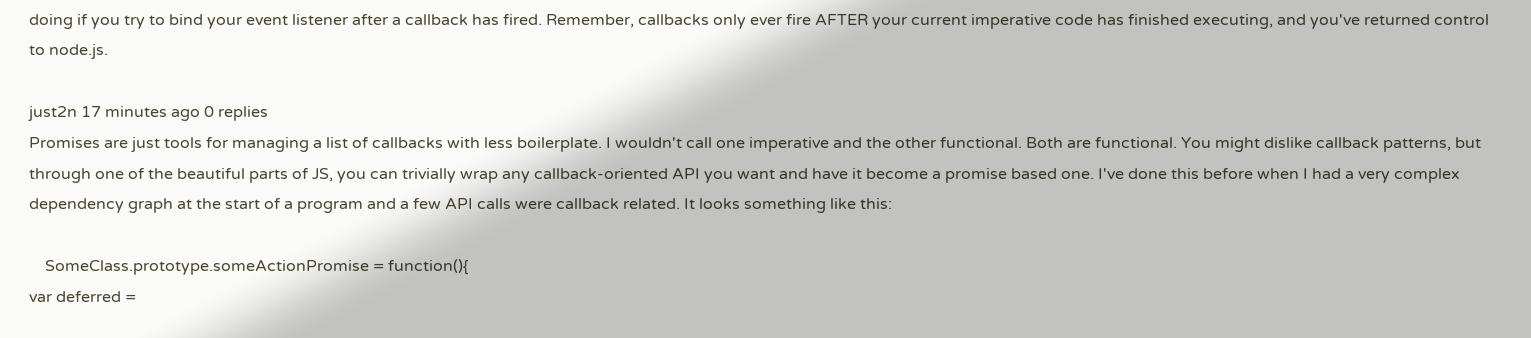doing if you try to bind your event listener after a callback has fired. Remember, callbacks only ever fire AFTER your current imperative code has finished executing, and you've returned control to node.js.

just2n 17 minutes ago 0 replies
Promises are just tools for managing a list of callbacks with less boilerplate. I wouldn't call one imperative and the other functional. Both are functional. You might dislike callback patterns, but through one of the beautiful parts of JS, you can trivially wrap any callback-oriented API you want and have it become a promise based one. I've done this before when I had a very complex dependency graph at the start of a program and a few API calls were callback related. It looks something like this:

    SomeClass.prototype.someActionPromise = function(){
var deferred =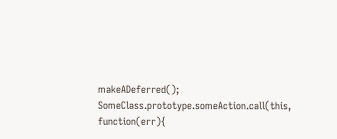makeADeferred();
SomeClass.prototype.someAction.call(this, function(err){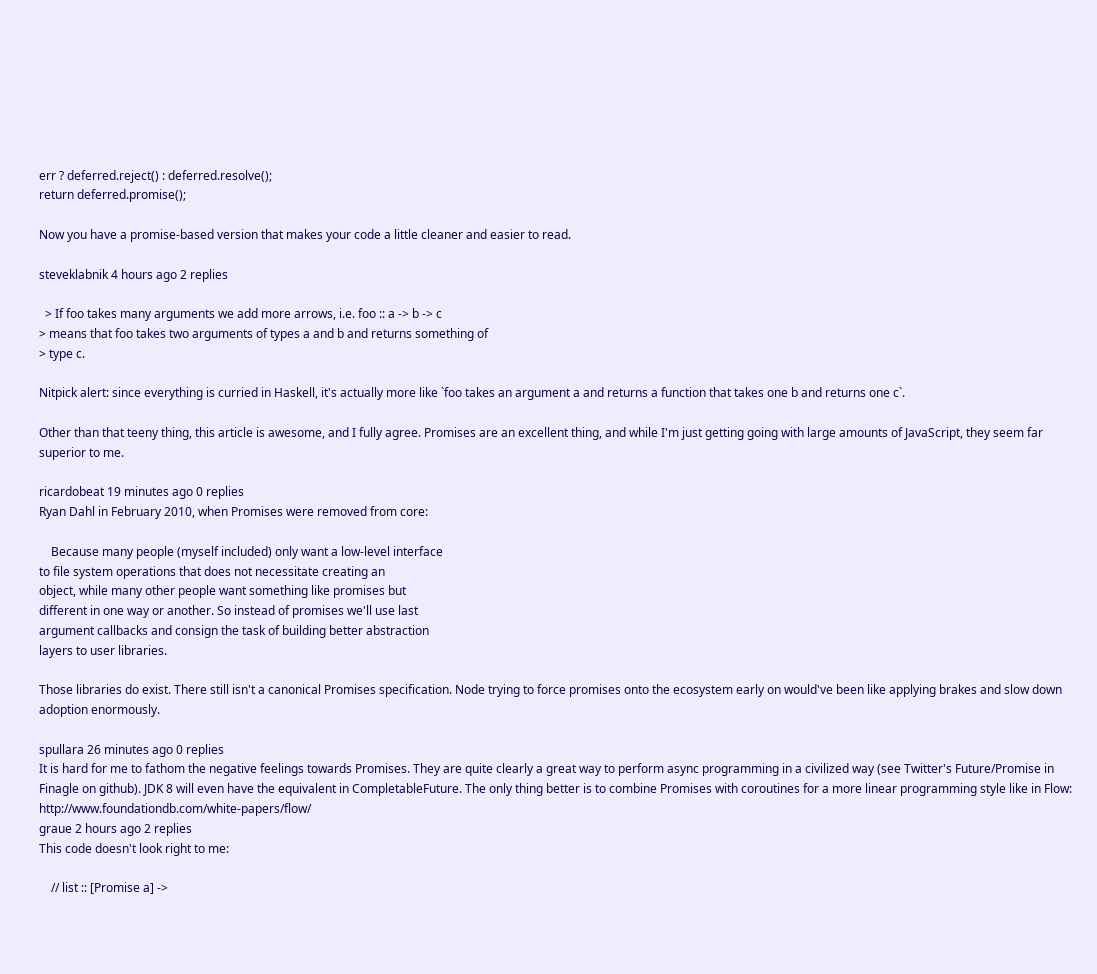err ? deferred.reject() : deferred.resolve();
return deferred.promise();

Now you have a promise-based version that makes your code a little cleaner and easier to read.

steveklabnik 4 hours ago 2 replies

  > If foo takes many arguments we add more arrows, i.e. foo :: a -> b -> c
> means that foo takes two arguments of types a and b and returns something of
> type c.

Nitpick alert: since everything is curried in Haskell, it's actually more like `foo takes an argument a and returns a function that takes one b and returns one c`.

Other than that teeny thing, this article is awesome, and I fully agree. Promises are an excellent thing, and while I'm just getting going with large amounts of JavaScript, they seem far superior to me.

ricardobeat 19 minutes ago 0 replies
Ryan Dahl in February 2010, when Promises were removed from core:

    Because many people (myself included) only want a low-level interface
to file system operations that does not necessitate creating an
object, while many other people want something like promises but
different in one way or another. So instead of promises we'll use last
argument callbacks and consign the task of building better abstraction
layers to user libraries.

Those libraries do exist. There still isn't a canonical Promises specification. Node trying to force promises onto the ecosystem early on would've been like applying brakes and slow down adoption enormously.

spullara 26 minutes ago 0 replies
It is hard for me to fathom the negative feelings towards Promises. They are quite clearly a great way to perform async programming in a civilized way (see Twitter's Future/Promise in Finagle on github). JDK 8 will even have the equivalent in CompletableFuture. The only thing better is to combine Promises with coroutines for a more linear programming style like in Flow: http://www.foundationdb.com/white-papers/flow/
graue 2 hours ago 2 replies
This code doesn't look right to me:

    // list :: [Promise a] ->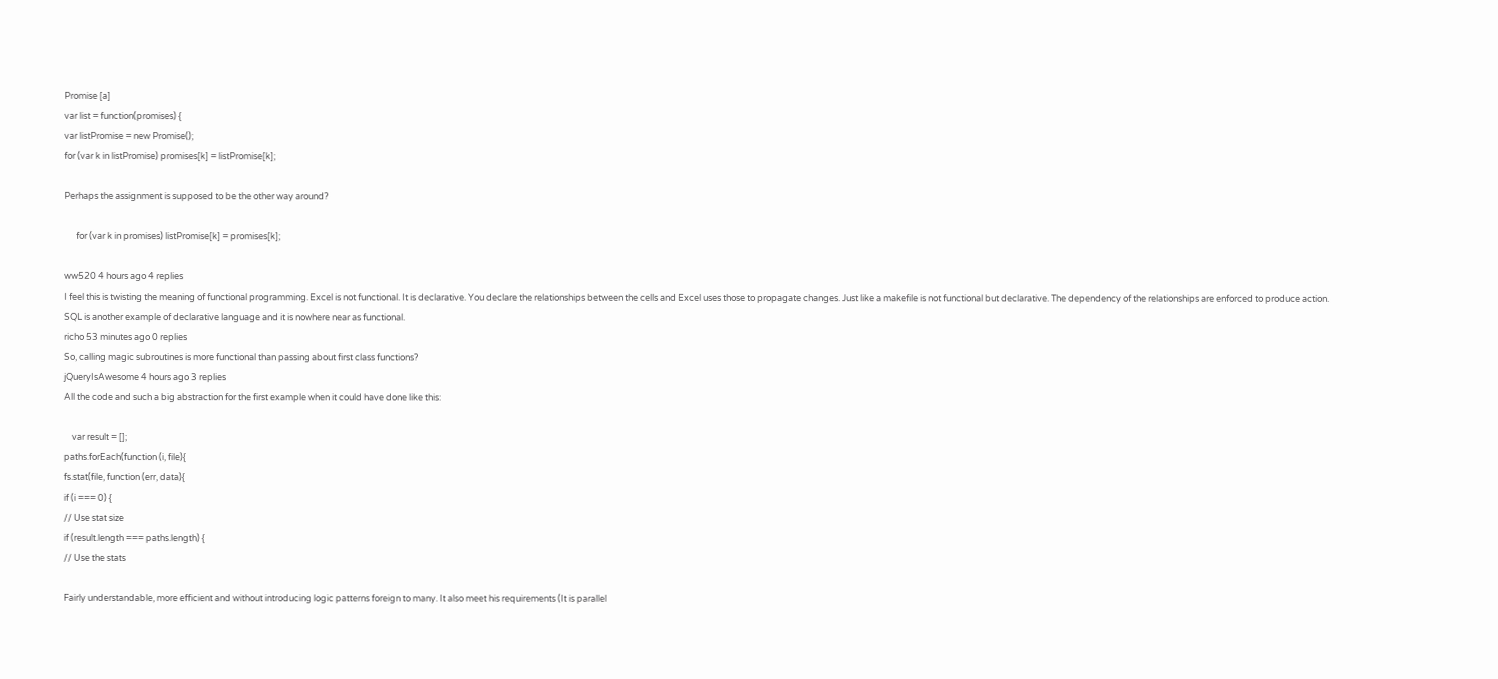Promise [a]
var list = function(promises) {
var listPromise = new Promise();
for (var k in listPromise) promises[k] = listPromise[k];

Perhaps the assignment is supposed to be the other way around?

      for (var k in promises) listPromise[k] = promises[k];

ww520 4 hours ago 4 replies
I feel this is twisting the meaning of functional programming. Excel is not functional. It is declarative. You declare the relationships between the cells and Excel uses those to propagate changes. Just like a makefile is not functional but declarative. The dependency of the relationships are enforced to produce action. SQL is another example of declarative language and it is nowhere near as functional.
richo 53 minutes ago 0 replies
So, calling magic subroutines is more functional than passing about first class functions?
jQueryIsAwesome 4 hours ago 3 replies
All the code and such a big abstraction for the first example when it could have done like this:

    var result = [];
paths.forEach(function (i, file){
fs.stat(file, function (err, data){
if (i === 0) {
// Use stat size
if (result.length === paths.length) {
// Use the stats

Fairly understandable, more efficient and without introducing logic patterns foreign to many. It also meet his requirements (It is parallel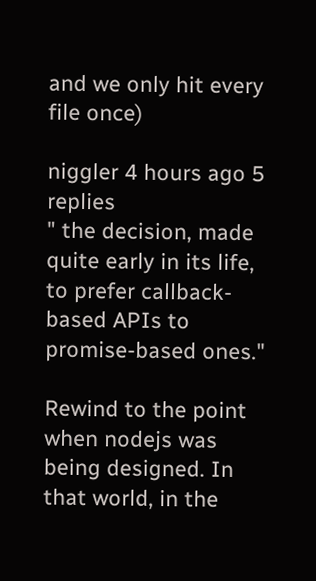and we only hit every file once)

niggler 4 hours ago 5 replies
" the decision, made quite early in its life, to prefer callback-based APIs to promise-based ones."

Rewind to the point when nodejs was being designed. In that world, in the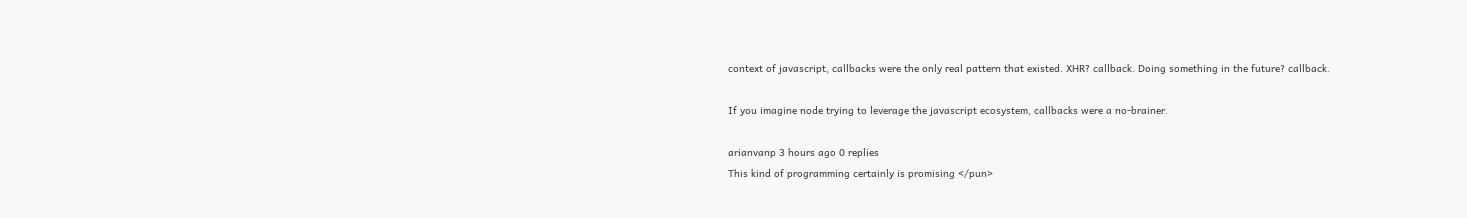context of javascript, callbacks were the only real pattern that existed. XHR? callback. Doing something in the future? callback.

If you imagine node trying to leverage the javascript ecosystem, callbacks were a no-brainer.

arianvanp 3 hours ago 0 replies
This kind of programming certainly is promising </pun>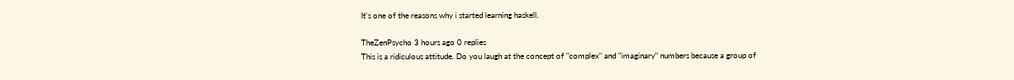It's one of the reasons why i started learning haskell.

TheZenPsycho 3 hours ago 0 replies
This is a ridiculous attitude. Do you laugh at the concept of "complex" and "imaginary" numbers because a group of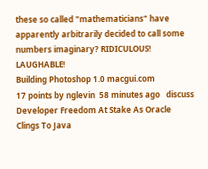these so called "mathematicians" have apparently arbitrarily decided to call some numbers imaginary? RIDICULOUS! LAUGHABLE!
Building Photoshop 1.0 macgui.com
17 points by nglevin  58 minutes ago   discuss
Developer Freedom At Stake As Oracle Clings To Java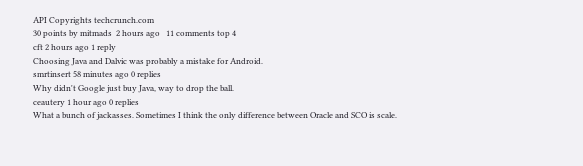API Copyrights techcrunch.com
30 points by mitmads  2 hours ago   11 comments top 4
cft 2 hours ago 1 reply
Choosing Java and Dalvic was probably a mistake for Android.
smrtinsert 58 minutes ago 0 replies
Why didn't Google just buy Java, way to drop the ball.
ceautery 1 hour ago 0 replies
What a bunch of jackasses. Sometimes I think the only difference between Oracle and SCO is scale.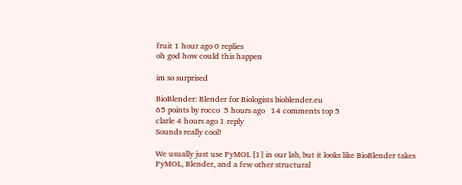fruit 1 hour ago 0 replies
oh god how could this happen

im so surprised

BioBlender: Blender for Biologists bioblender.eu
65 points by rocco  5 hours ago   14 comments top 5
clarle 4 hours ago 1 reply
Sounds really cool!

We usually just use PyMOL [1] in our lab, but it looks like BioBlender takes PyMOL, Blender, and a few other structural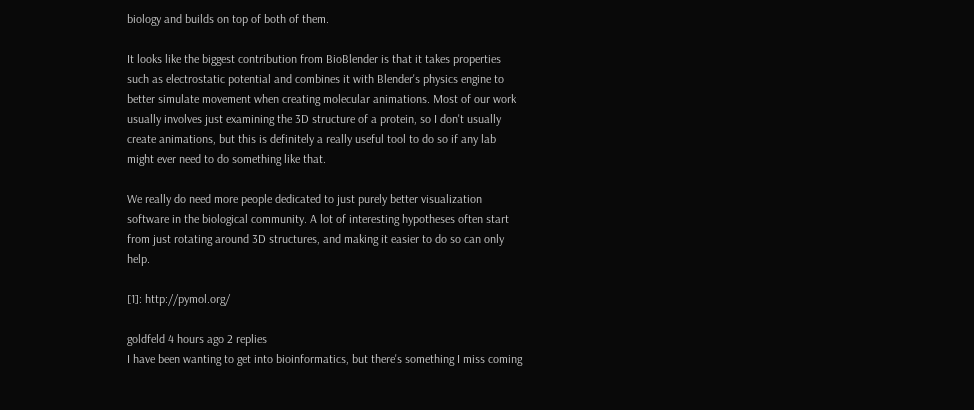biology and builds on top of both of them.

It looks like the biggest contribution from BioBlender is that it takes properties such as electrostatic potential and combines it with Blender's physics engine to better simulate movement when creating molecular animations. Most of our work usually involves just examining the 3D structure of a protein, so I don't usually create animations, but this is definitely a really useful tool to do so if any lab might ever need to do something like that.

We really do need more people dedicated to just purely better visualization software in the biological community. A lot of interesting hypotheses often start from just rotating around 3D structures, and making it easier to do so can only help.

[1]: http://pymol.org/

goldfeld 4 hours ago 2 replies
I have been wanting to get into bioinformatics, but there's something I miss coming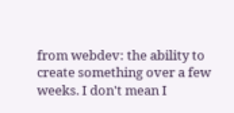from webdev: the ability to create something over a few weeks. I don't mean I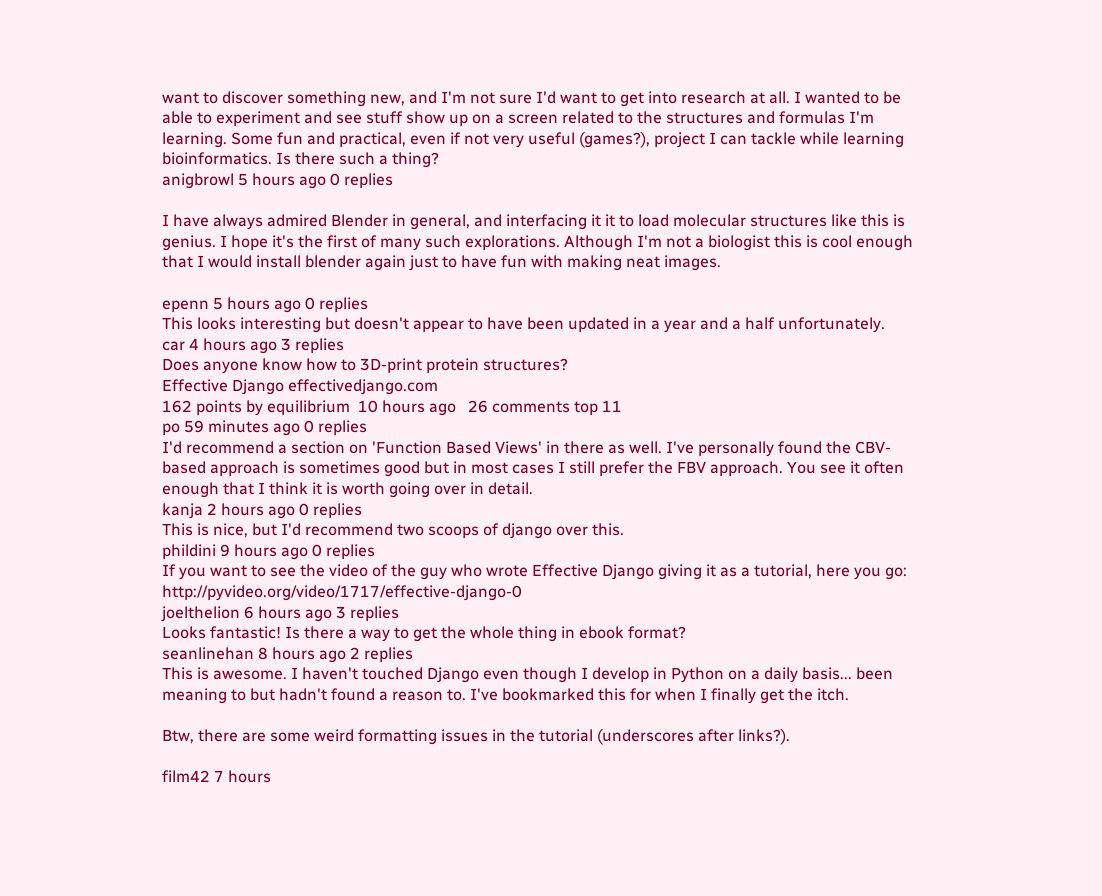want to discover something new, and I'm not sure I'd want to get into research at all. I wanted to be able to experiment and see stuff show up on a screen related to the structures and formulas I'm learning. Some fun and practical, even if not very useful (games?), project I can tackle while learning bioinformatics. Is there such a thing?
anigbrowl 5 hours ago 0 replies

I have always admired Blender in general, and interfacing it it to load molecular structures like this is genius. I hope it's the first of many such explorations. Although I'm not a biologist this is cool enough that I would install blender again just to have fun with making neat images.

epenn 5 hours ago 0 replies
This looks interesting but doesn't appear to have been updated in a year and a half unfortunately.
car 4 hours ago 3 replies
Does anyone know how to 3D-print protein structures?
Effective Django effectivedjango.com
162 points by equilibrium  10 hours ago   26 comments top 11
po 59 minutes ago 0 replies
I'd recommend a section on 'Function Based Views' in there as well. I've personally found the CBV-based approach is sometimes good but in most cases I still prefer the FBV approach. You see it often enough that I think it is worth going over in detail.
kanja 2 hours ago 0 replies
This is nice, but I'd recommend two scoops of django over this.
phildini 9 hours ago 0 replies
If you want to see the video of the guy who wrote Effective Django giving it as a tutorial, here you go: http://pyvideo.org/video/1717/effective-django-0
joelthelion 6 hours ago 3 replies
Looks fantastic! Is there a way to get the whole thing in ebook format?
seanlinehan 8 hours ago 2 replies
This is awesome. I haven't touched Django even though I develop in Python on a daily basis... been meaning to but hadn't found a reason to. I've bookmarked this for when I finally get the itch.

Btw, there are some weird formatting issues in the tutorial (underscores after links?).

film42 7 hours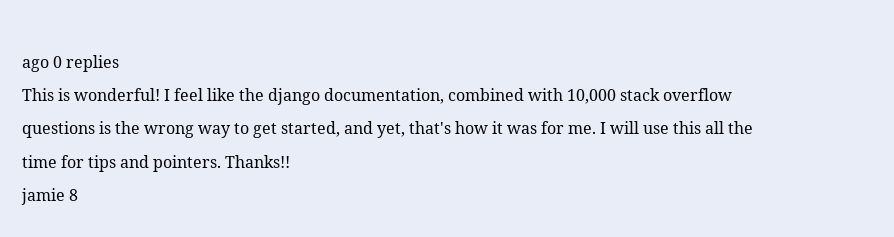ago 0 replies
This is wonderful! I feel like the django documentation, combined with 10,000 stack overflow questions is the wrong way to get started, and yet, that's how it was for me. I will use this all the time for tips and pointers. Thanks!!
jamie 8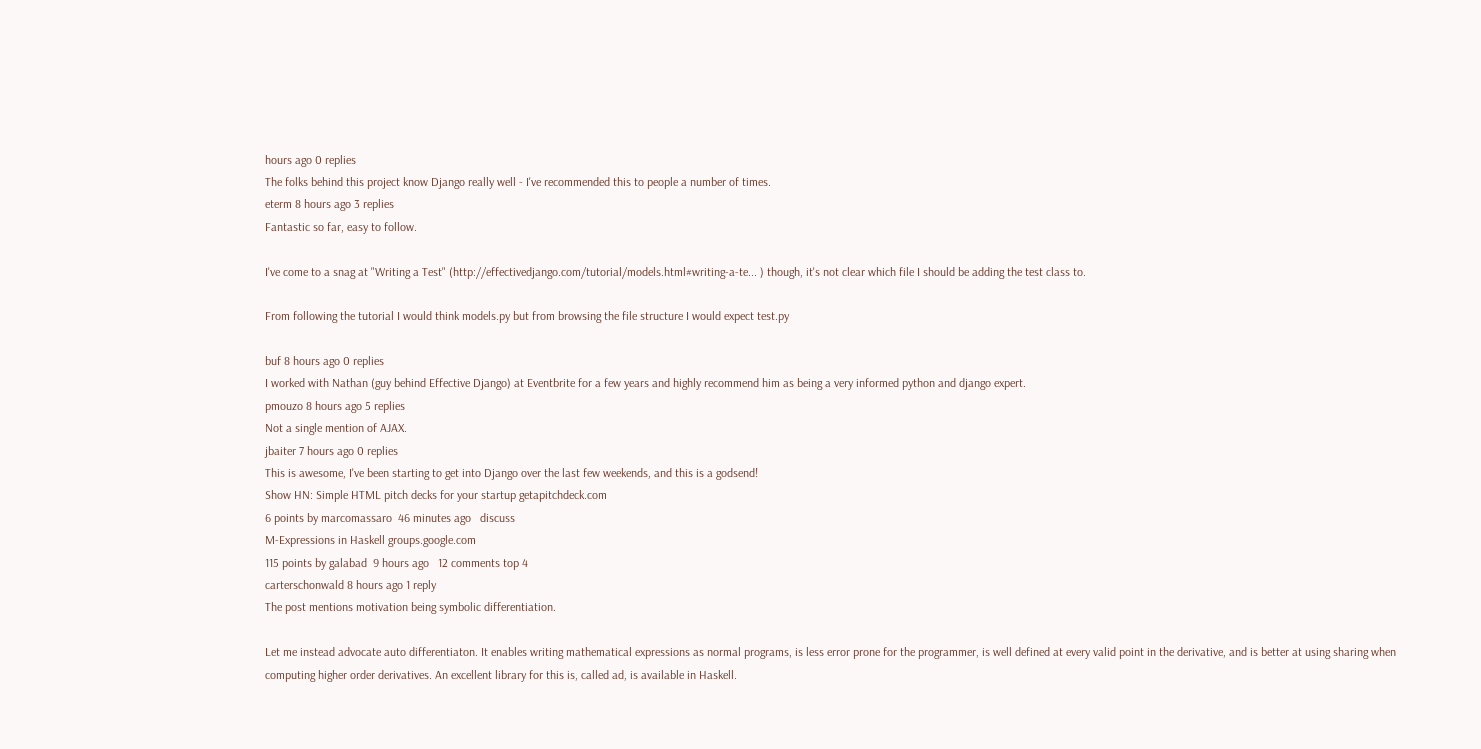hours ago 0 replies
The folks behind this project know Django really well - I've recommended this to people a number of times.
eterm 8 hours ago 3 replies
Fantastic so far, easy to follow.

I've come to a snag at "Writing a Test" (http://effectivedjango.com/tutorial/models.html#writing-a-te... ) though, it's not clear which file I should be adding the test class to.

From following the tutorial I would think models.py but from browsing the file structure I would expect test.py

buf 8 hours ago 0 replies
I worked with Nathan (guy behind Effective Django) at Eventbrite for a few years and highly recommend him as being a very informed python and django expert.
pmouzo 8 hours ago 5 replies
Not a single mention of AJAX.
jbaiter 7 hours ago 0 replies
This is awesome, I've been starting to get into Django over the last few weekends, and this is a godsend!
Show HN: Simple HTML pitch decks for your startup getapitchdeck.com
6 points by marcomassaro  46 minutes ago   discuss
M-Expressions in Haskell groups.google.com
115 points by galabad  9 hours ago   12 comments top 4
carterschonwald 8 hours ago 1 reply
The post mentions motivation being symbolic differentiation.

Let me instead advocate auto differentiaton. It enables writing mathematical expressions as normal programs, is less error prone for the programmer, is well defined at every valid point in the derivative, and is better at using sharing when computing higher order derivatives. An excellent library for this is, called ad, is available in Haskell.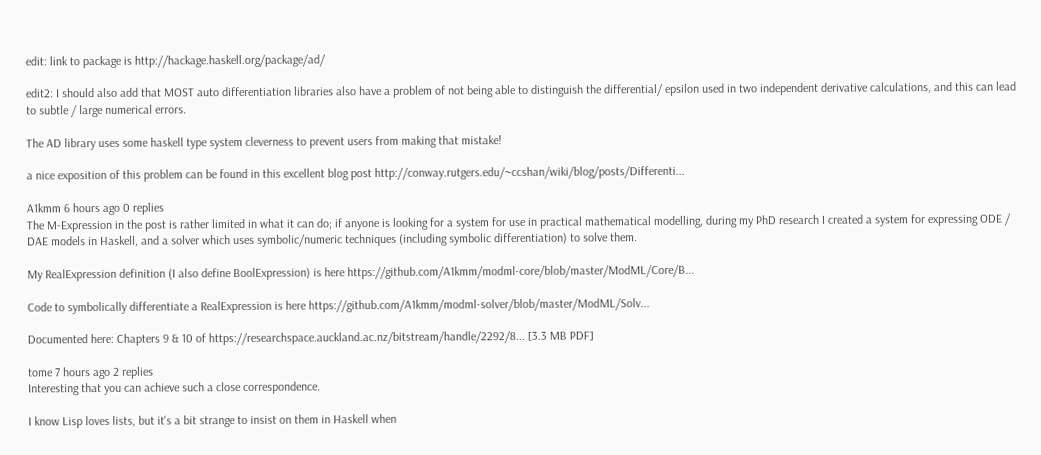edit: link to package is http://hackage.haskell.org/package/ad/

edit2: I should also add that MOST auto differentiation libraries also have a problem of not being able to distinguish the differential/ epsilon used in two independent derivative calculations, and this can lead to subtle / large numerical errors.

The AD library uses some haskell type system cleverness to prevent users from making that mistake!

a nice exposition of this problem can be found in this excellent blog post http://conway.rutgers.edu/~ccshan/wiki/blog/posts/Differenti...

A1kmm 6 hours ago 0 replies
The M-Expression in the post is rather limited in what it can do; if anyone is looking for a system for use in practical mathematical modelling, during my PhD research I created a system for expressing ODE / DAE models in Haskell, and a solver which uses symbolic/numeric techniques (including symbolic differentiation) to solve them.

My RealExpression definition (I also define BoolExpression) is here https://github.com/A1kmm/modml-core/blob/master/ModML/Core/B...

Code to symbolically differentiate a RealExpression is here https://github.com/A1kmm/modml-solver/blob/master/ModML/Solv...

Documented here: Chapters 9 & 10 of https://researchspace.auckland.ac.nz/bitstream/handle/2292/8... [3.3 MB PDF]

tome 7 hours ago 2 replies
Interesting that you can achieve such a close correspondence.

I know Lisp loves lists, but it's a bit strange to insist on them in Haskell when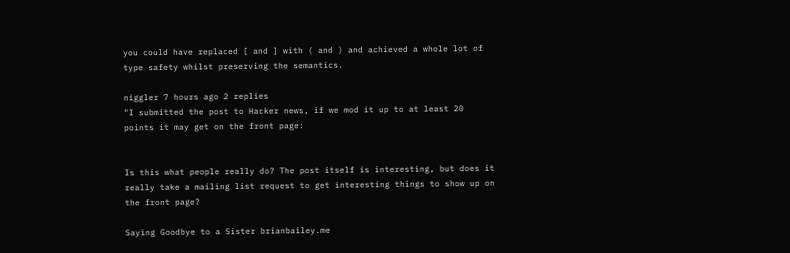you could have replaced [ and ] with ( and ) and achieved a whole lot of type safety whilst preserving the semantics.

niggler 7 hours ago 2 replies
"I submitted the post to Hacker news, if we mod it up to at least 20 points it may get on the front page:


Is this what people really do? The post itself is interesting, but does it really take a mailing list request to get interesting things to show up on the front page?

Saying Goodbye to a Sister brianbailey.me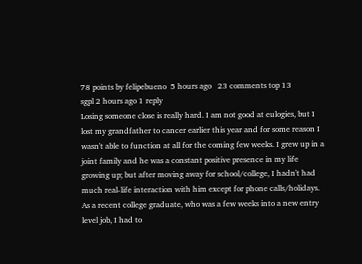78 points by felipebueno  5 hours ago   23 comments top 13
sgpl 2 hours ago 1 reply
Losing someone close is really hard. I am not good at eulogies, but I lost my grandfather to cancer earlier this year and for some reason I wasn't able to function at all for the coming few weeks. I grew up in a joint family and he was a constant positive presence in my life growing up; but after moving away for school/college, I hadn't had much real-life interaction with him except for phone calls/holidays. As a recent college graduate, who was a few weeks into a new entry level job, I had to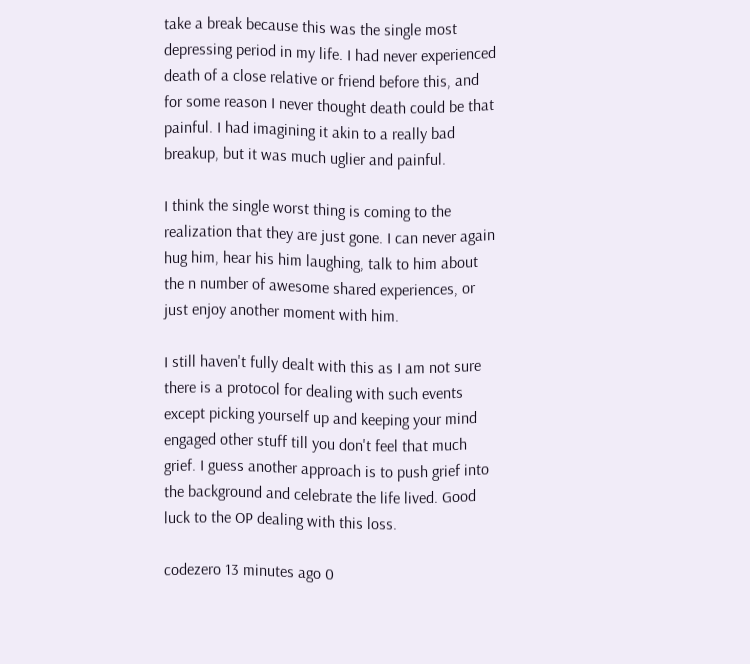take a break because this was the single most depressing period in my life. I had never experienced death of a close relative or friend before this, and for some reason I never thought death could be that painful. I had imagining it akin to a really bad breakup, but it was much uglier and painful.

I think the single worst thing is coming to the realization that they are just gone. I can never again hug him, hear his him laughing, talk to him about the n number of awesome shared experiences, or just enjoy another moment with him.

I still haven't fully dealt with this as I am not sure there is a protocol for dealing with such events except picking yourself up and keeping your mind engaged other stuff till you don't feel that much grief. I guess another approach is to push grief into the background and celebrate the life lived. Good luck to the OP dealing with this loss.

codezero 13 minutes ago 0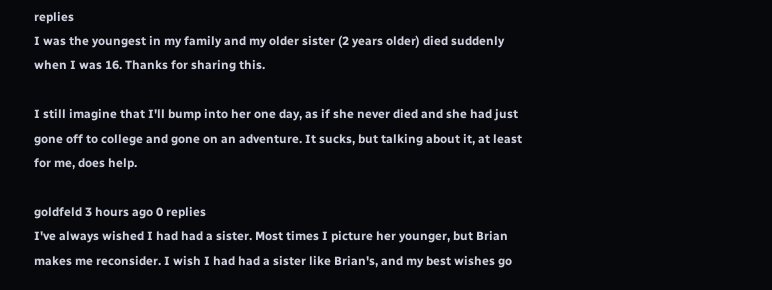replies
I was the youngest in my family and my older sister (2 years older) died suddenly when I was 16. Thanks for sharing this.

I still imagine that I'll bump into her one day, as if she never died and she had just gone off to college and gone on an adventure. It sucks, but talking about it, at least for me, does help.

goldfeld 3 hours ago 0 replies
I've always wished I had had a sister. Most times I picture her younger, but Brian makes me reconsider. I wish I had had a sister like Brian's, and my best wishes go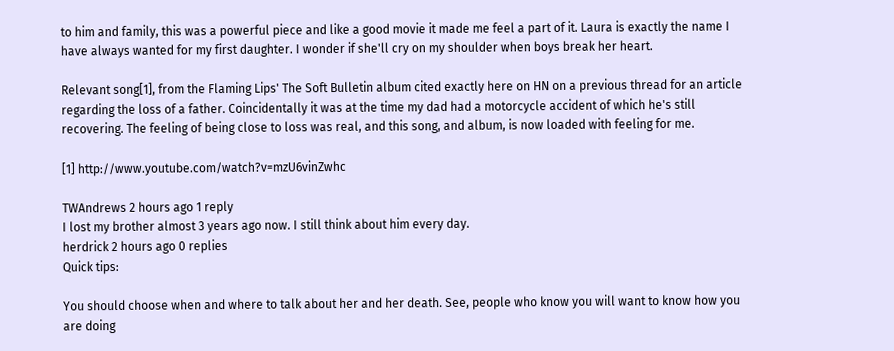to him and family, this was a powerful piece and like a good movie it made me feel a part of it. Laura is exactly the name I have always wanted for my first daughter. I wonder if she'll cry on my shoulder when boys break her heart.

Relevant song[1], from the Flaming Lips' The Soft Bulletin album cited exactly here on HN on a previous thread for an article regarding the loss of a father. Coincidentally it was at the time my dad had a motorcycle accident of which he's still recovering. The feeling of being close to loss was real, and this song, and album, is now loaded with feeling for me.

[1] http://www.youtube.com/watch?v=mzU6vinZwhc

TWAndrews 2 hours ago 1 reply
I lost my brother almost 3 years ago now. I still think about him every day.
herdrick 2 hours ago 0 replies
Quick tips:

You should choose when and where to talk about her and her death. See, people who know you will want to know how you are doing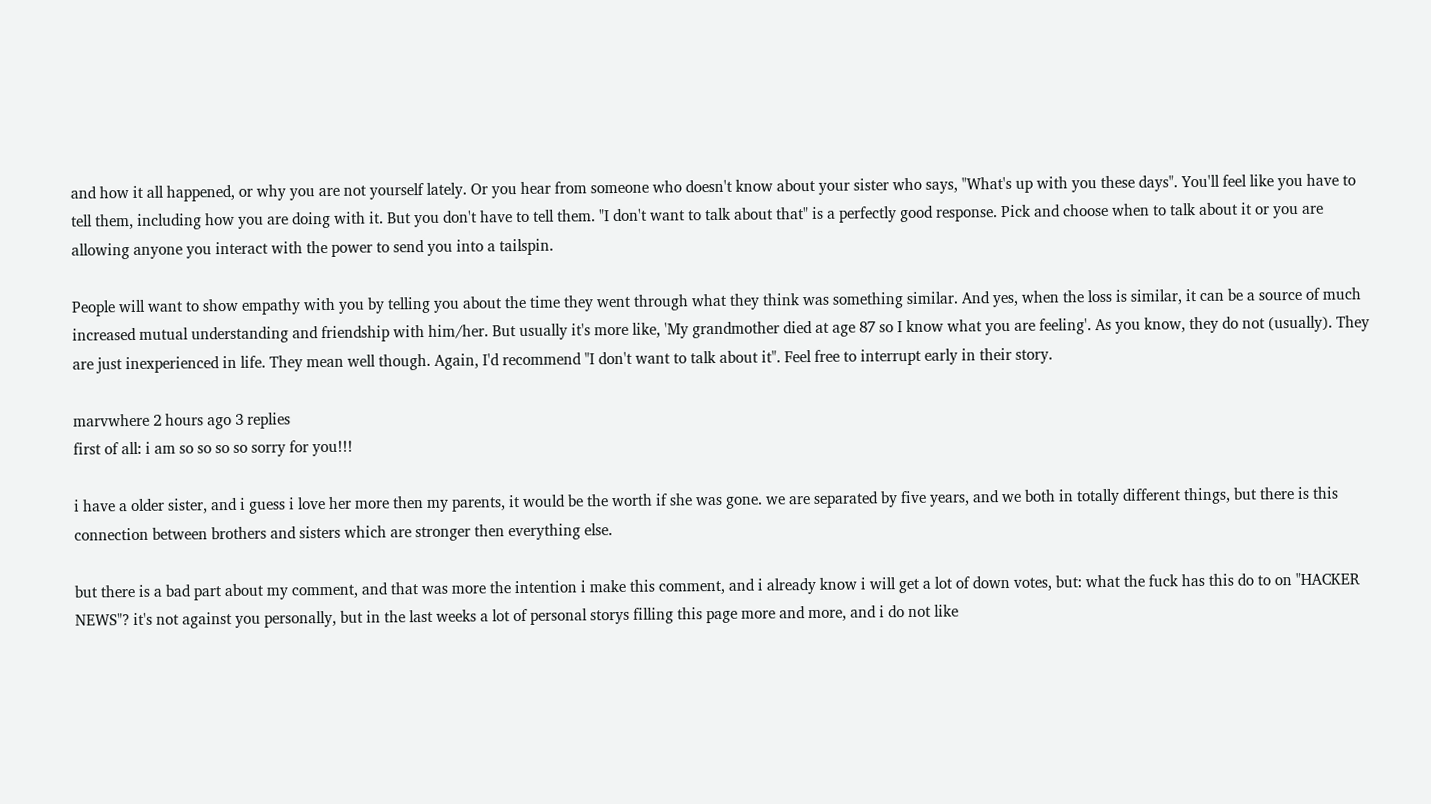and how it all happened, or why you are not yourself lately. Or you hear from someone who doesn't know about your sister who says, "What's up with you these days". You'll feel like you have to tell them, including how you are doing with it. But you don't have to tell them. "I don't want to talk about that" is a perfectly good response. Pick and choose when to talk about it or you are allowing anyone you interact with the power to send you into a tailspin.

People will want to show empathy with you by telling you about the time they went through what they think was something similar. And yes, when the loss is similar, it can be a source of much increased mutual understanding and friendship with him/her. But usually it's more like, 'My grandmother died at age 87 so I know what you are feeling'. As you know, they do not (usually). They are just inexperienced in life. They mean well though. Again, I'd recommend "I don't want to talk about it". Feel free to interrupt early in their story.

marvwhere 2 hours ago 3 replies
first of all: i am so so so so sorry for you!!!

i have a older sister, and i guess i love her more then my parents, it would be the worth if she was gone. we are separated by five years, and we both in totally different things, but there is this connection between brothers and sisters which are stronger then everything else.

but there is a bad part about my comment, and that was more the intention i make this comment, and i already know i will get a lot of down votes, but: what the fuck has this do to on "HACKER NEWS"? it's not against you personally, but in the last weeks a lot of personal storys filling this page more and more, and i do not like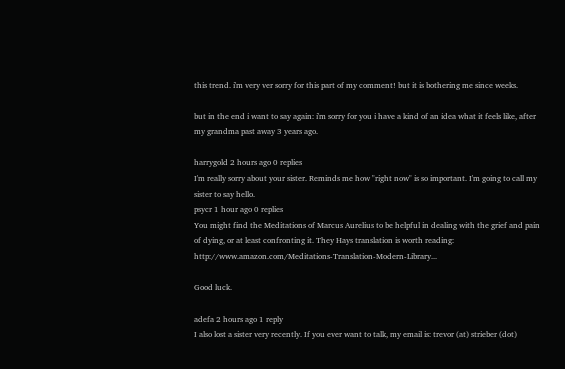this trend. i'm very ver sorry for this part of my comment! but it is bothering me since weeks.

but in the end i want to say again: i'm sorry for you i have a kind of an idea what it feels like, after my grandma past away 3 years ago.

harrygold 2 hours ago 0 replies
I'm really sorry about your sister. Reminds me how "right now" is so important. I'm going to call my sister to say hello.
psycr 1 hour ago 0 replies
You might find the Meditations of Marcus Aurelius to be helpful in dealing with the grief and pain of dying, or at least confronting it. They Hays translation is worth reading: http://www.amazon.com/Meditations-Translation-Modern-Library...

Good luck.

adefa 2 hours ago 1 reply
I also lost a sister very recently. If you ever want to talk, my email is: trevor (at) strieber (dot)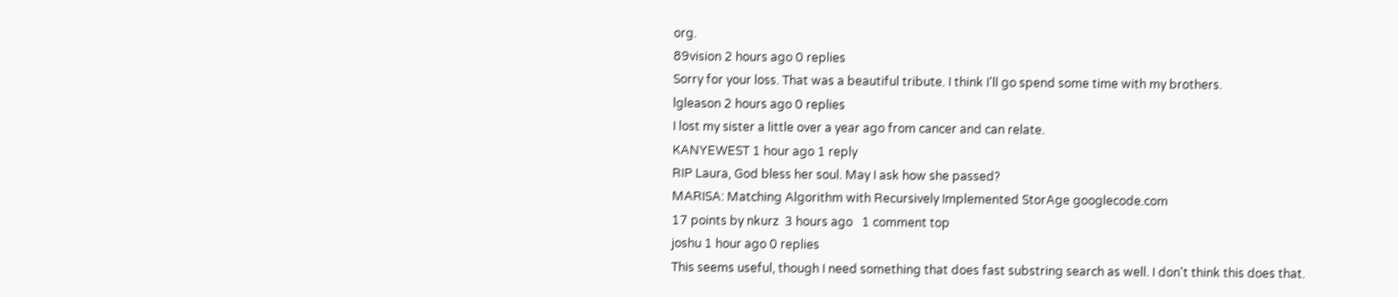org.
89vision 2 hours ago 0 replies
Sorry for your loss. That was a beautiful tribute. I think I'll go spend some time with my brothers.
lgleason 2 hours ago 0 replies
I lost my sister a little over a year ago from cancer and can relate.
KANYEWEST 1 hour ago 1 reply
RIP Laura, God bless her soul. May I ask how she passed?
MARISA: Matching Algorithm with Recursively Implemented StorAge googlecode.com
17 points by nkurz  3 hours ago   1 comment top
joshu 1 hour ago 0 replies
This seems useful, though I need something that does fast substring search as well. I don't think this does that.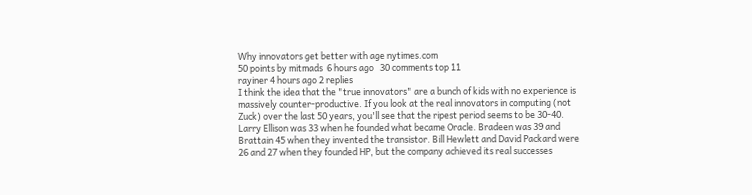Why innovators get better with age nytimes.com
50 points by mitmads  6 hours ago   30 comments top 11
rayiner 4 hours ago 2 replies
I think the idea that the "true innovators" are a bunch of kids with no experience is massively counter-productive. If you look at the real innovators in computing (not Zuck) over the last 50 years, you'll see that the ripest period seems to be 30-40. Larry Ellison was 33 when he founded what became Oracle. Bradeen was 39 and Brattain 45 when they invented the transistor. Bill Hewlett and David Packard were 26 and 27 when they founded HP, but the company achieved its real successes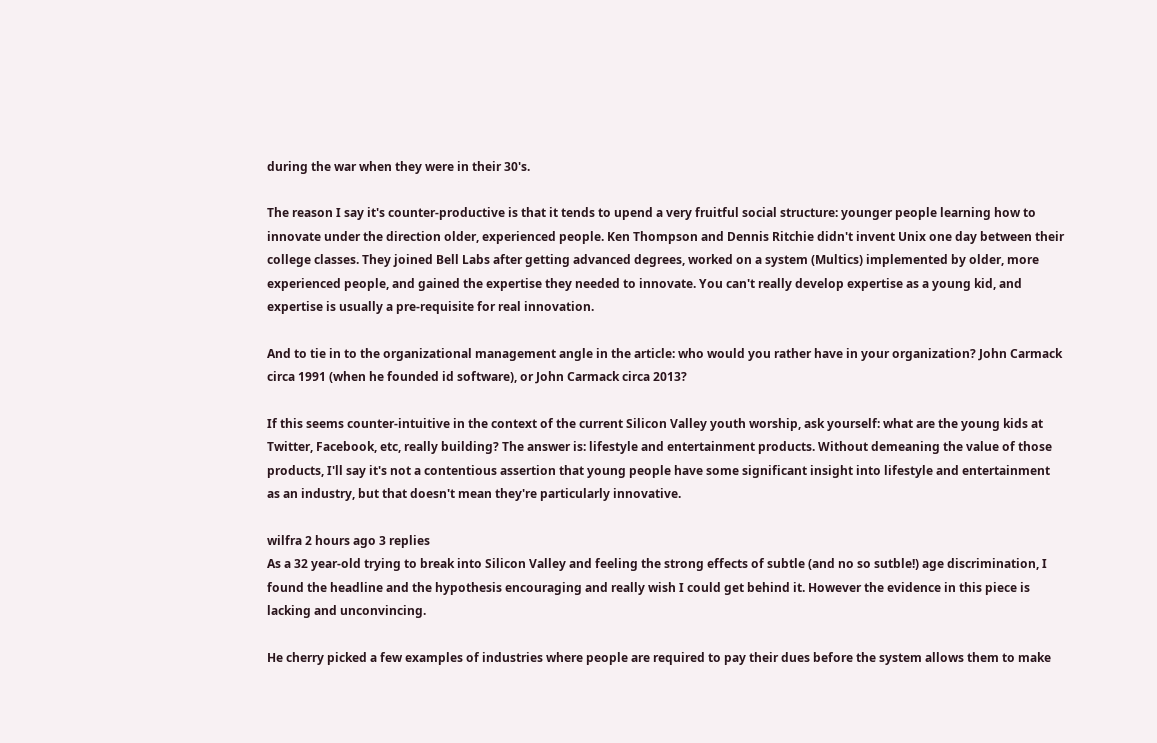during the war when they were in their 30's.

The reason I say it's counter-productive is that it tends to upend a very fruitful social structure: younger people learning how to innovate under the direction older, experienced people. Ken Thompson and Dennis Ritchie didn't invent Unix one day between their college classes. They joined Bell Labs after getting advanced degrees, worked on a system (Multics) implemented by older, more experienced people, and gained the expertise they needed to innovate. You can't really develop expertise as a young kid, and expertise is usually a pre-requisite for real innovation.

And to tie in to the organizational management angle in the article: who would you rather have in your organization? John Carmack circa 1991 (when he founded id software), or John Carmack circa 2013?

If this seems counter-intuitive in the context of the current Silicon Valley youth worship, ask yourself: what are the young kids at Twitter, Facebook, etc, really building? The answer is: lifestyle and entertainment products. Without demeaning the value of those products, I'll say it's not a contentious assertion that young people have some significant insight into lifestyle and entertainment as an industry, but that doesn't mean they're particularly innovative.

wilfra 2 hours ago 3 replies
As a 32 year-old trying to break into Silicon Valley and feeling the strong effects of subtle (and no so sutble!) age discrimination, I found the headline and the hypothesis encouraging and really wish I could get behind it. However the evidence in this piece is lacking and unconvincing.

He cherry picked a few examples of industries where people are required to pay their dues before the system allows them to make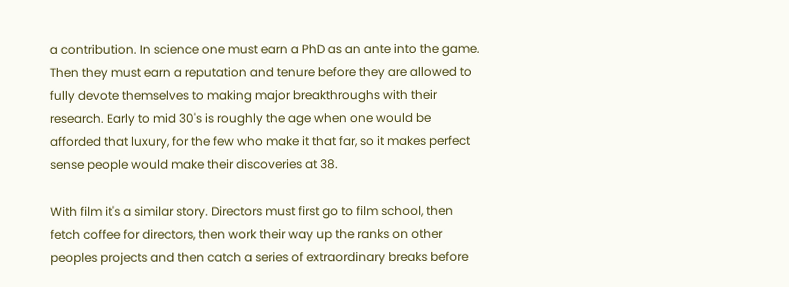a contribution. In science one must earn a PhD as an ante into the game. Then they must earn a reputation and tenure before they are allowed to fully devote themselves to making major breakthroughs with their research. Early to mid 30's is roughly the age when one would be afforded that luxury, for the few who make it that far, so it makes perfect sense people would make their discoveries at 38.

With film it's a similar story. Directors must first go to film school, then fetch coffee for directors, then work their way up the ranks on other peoples projects and then catch a series of extraordinary breaks before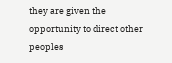they are given the opportunity to direct other peoples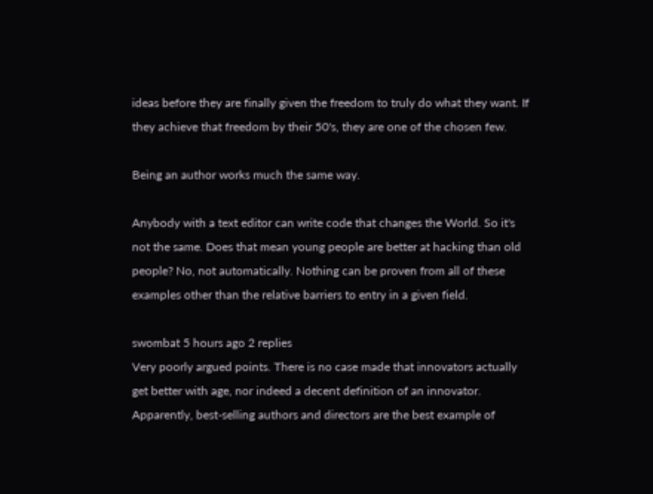ideas before they are finally given the freedom to truly do what they want. If they achieve that freedom by their 50's, they are one of the chosen few.

Being an author works much the same way.

Anybody with a text editor can write code that changes the World. So it's not the same. Does that mean young people are better at hacking than old people? No, not automatically. Nothing can be proven from all of these examples other than the relative barriers to entry in a given field.

swombat 5 hours ago 2 replies
Very poorly argued points. There is no case made that innovators actually get better with age, nor indeed a decent definition of an innovator. Apparently, best-selling authors and directors are the best example of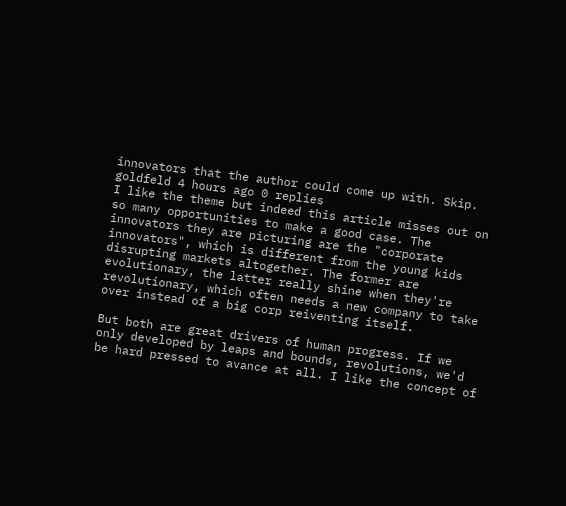innovators that the author could come up with. Skip.
goldfeld 4 hours ago 0 replies
I like the theme but indeed this article misses out on so many opportunities to make a good case. The innovators they are picturing are the "corporate innovators", which is different from the young kids disrupting markets altogether. The former are evolutionary, the latter really shine when they're revolutionary, which often needs a new company to take over instead of a big corp reiventing itself.

But both are great drivers of human progress. If we only developed by leaps and bounds, revolutions, we'd be hard pressed to avance at all. I like the concept of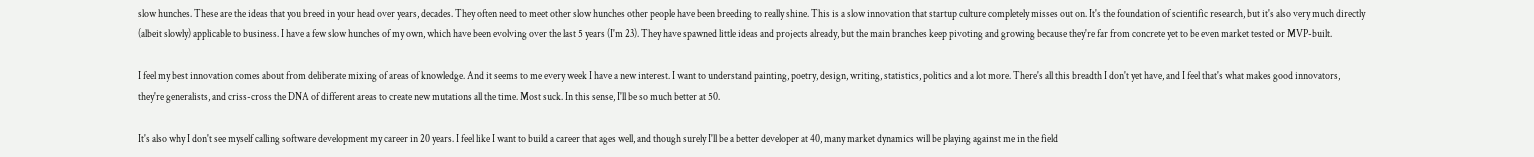slow hunches. These are the ideas that you breed in your head over years, decades. They often need to meet other slow hunches other people have been breeding to really shine. This is a slow innovation that startup culture completely misses out on. It's the foundation of scientific research, but it's also very much directly (albeit slowly) applicable to business. I have a few slow hunches of my own, which have been evolving over the last 5 years (I'm 23). They have spawned little ideas and projects already, but the main branches keep pivoting and growing because they're far from concrete yet to be even market tested or MVP-built.

I feel my best innovation comes about from deliberate mixing of areas of knowledge. And it seems to me every week I have a new interest. I want to understand painting, poetry, design, writing, statistics, politics and a lot more. There's all this breadth I don't yet have, and I feel that's what makes good innovators, they're generalists, and criss-cross the DNA of different areas to create new mutations all the time. Most suck. In this sense, I'll be so much better at 50.

It's also why I don't see myself calling software development my career in 20 years. I feel like I want to build a career that ages well, and though surely I'll be a better developer at 40, many market dynamics will be playing against me in the field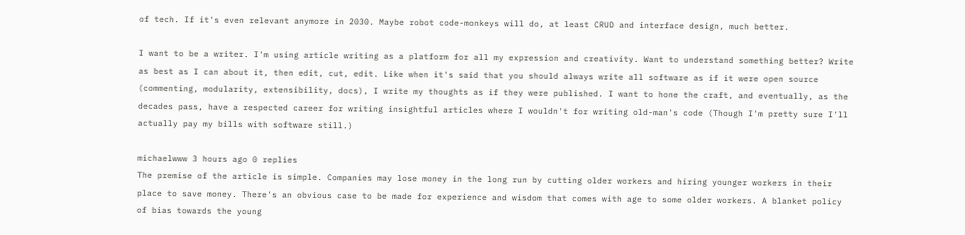of tech. If it's even relevant anymore in 2030. Maybe robot code-monkeys will do, at least CRUD and interface design, much better.

I want to be a writer. I'm using article writing as a platform for all my expression and creativity. Want to understand something better? Write as best as I can about it, then edit, cut, edit. Like when it's said that you should always write all software as if it were open source (commenting, modularity, extensibility, docs), I write my thoughts as if they were published. I want to hone the craft, and eventually, as the decades pass, have a respected career for writing insightful articles where I wouldn't for writing old-man's code (Though I'm pretty sure I'll actually pay my bills with software still.)

michaelwww 3 hours ago 0 replies
The premise of the article is simple. Companies may lose money in the long run by cutting older workers and hiring younger workers in their place to save money. There's an obvious case to be made for experience and wisdom that comes with age to some older workers. A blanket policy of bias towards the young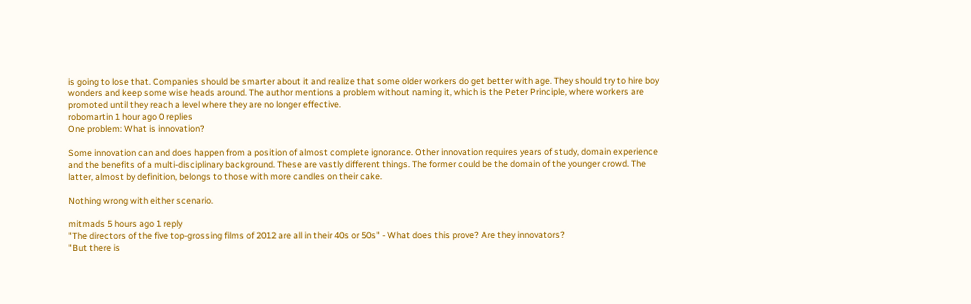is going to lose that. Companies should be smarter about it and realize that some older workers do get better with age. They should try to hire boy wonders and keep some wise heads around. The author mentions a problem without naming it, which is the Peter Principle, where workers are promoted until they reach a level where they are no longer effective.
robomartin 1 hour ago 0 replies
One problem: What is innovation?

Some innovation can and does happen from a position of almost complete ignorance. Other innovation requires years of study, domain experience and the benefits of a multi-disciplinary background. These are vastly different things. The former could be the domain of the younger crowd. The latter, almost by definition, belongs to those with more candles on their cake.

Nothing wrong with either scenario.

mitmads 5 hours ago 1 reply
"The directors of the five top-grossing films of 2012 are all in their 40s or 50s" - What does this prove? Are they innovators?
"But there is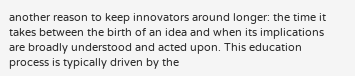another reason to keep innovators around longer: the time it takes between the birth of an idea and when its implications are broadly understood and acted upon. This education process is typically driven by the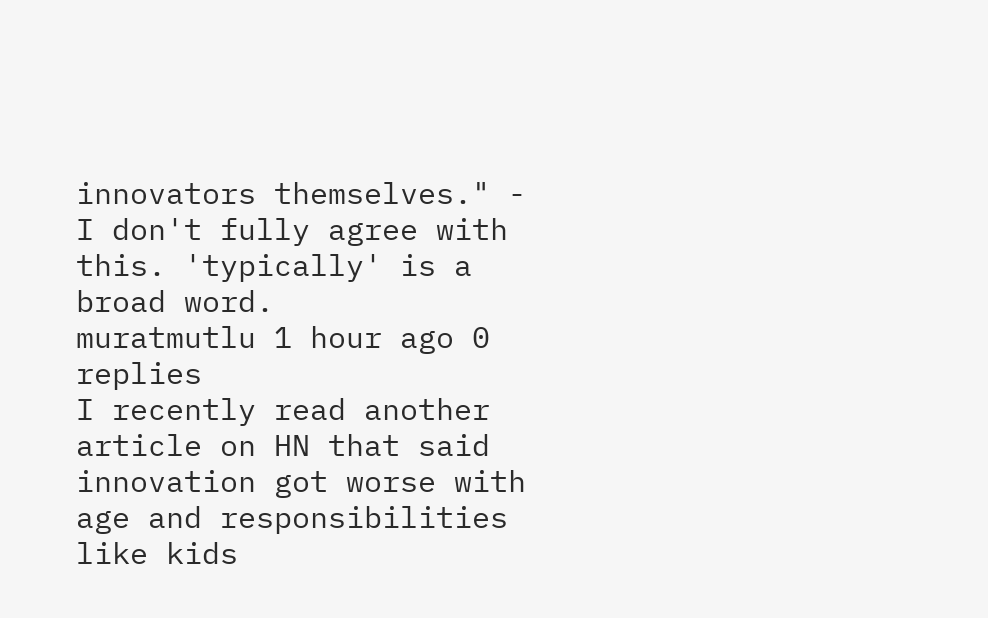innovators themselves." - I don't fully agree with this. 'typically' is a broad word.
muratmutlu 1 hour ago 0 replies
I recently read another article on HN that said innovation got worse with age and responsibilities like kids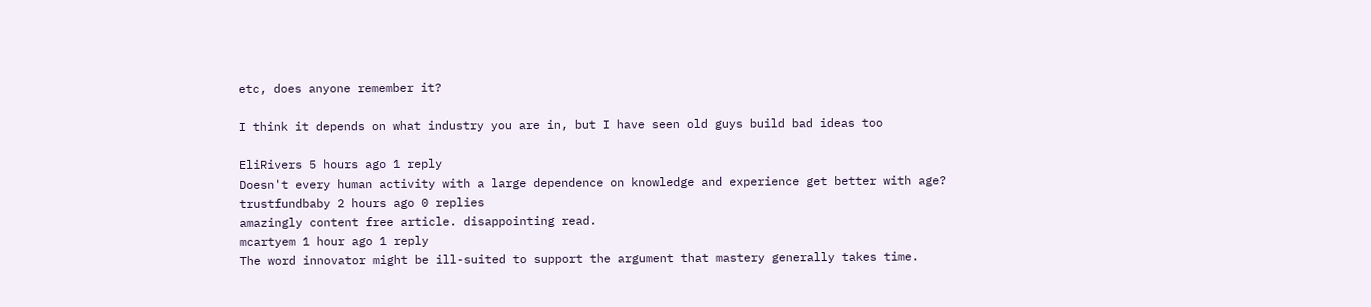etc, does anyone remember it?

I think it depends on what industry you are in, but I have seen old guys build bad ideas too

EliRivers 5 hours ago 1 reply
Doesn't every human activity with a large dependence on knowledge and experience get better with age?
trustfundbaby 2 hours ago 0 replies
amazingly content free article. disappointing read.
mcartyem 1 hour ago 1 reply
The word innovator might be ill-suited to support the argument that mastery generally takes time.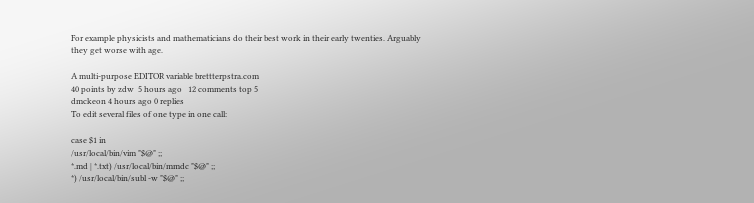For example physicists and mathematicians do their best work in their early twenties. Arguably they get worse with age.

A multi-purpose EDITOR variable brettterpstra.com
40 points by zdw  5 hours ago   12 comments top 5
dmckeon 4 hours ago 0 replies
To edit several files of one type in one call:

case $1 in
/usr/local/bin/vim "$@" ;;
*.md | *.txt) /usr/local/bin/mmdc "$@" ;;
*) /usr/local/bin/subl -w "$@" ;;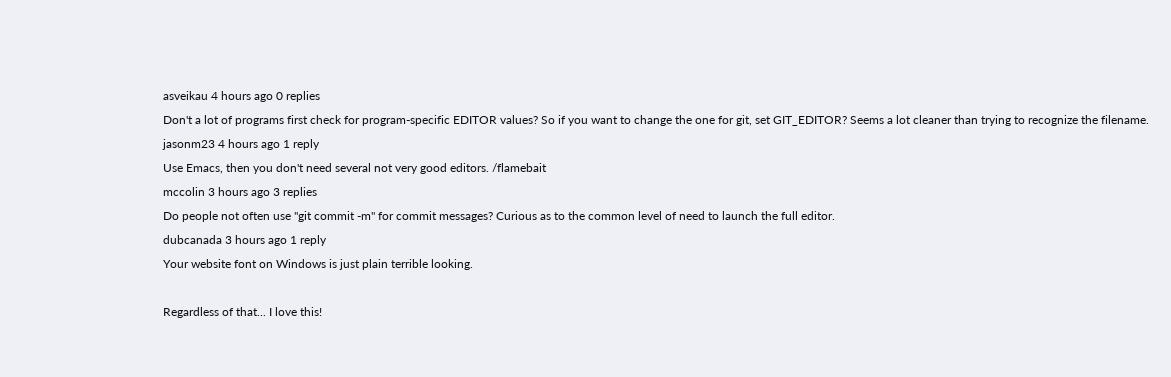asveikau 4 hours ago 0 replies
Don't a lot of programs first check for program-specific EDITOR values? So if you want to change the one for git, set GIT_EDITOR? Seems a lot cleaner than trying to recognize the filename.
jasonm23 4 hours ago 1 reply
Use Emacs, then you don't need several not very good editors. /flamebait
mccolin 3 hours ago 3 replies
Do people not often use "git commit -m" for commit messages? Curious as to the common level of need to launch the full editor.
dubcanada 3 hours ago 1 reply
Your website font on Windows is just plain terrible looking.

Regardless of that... I love this!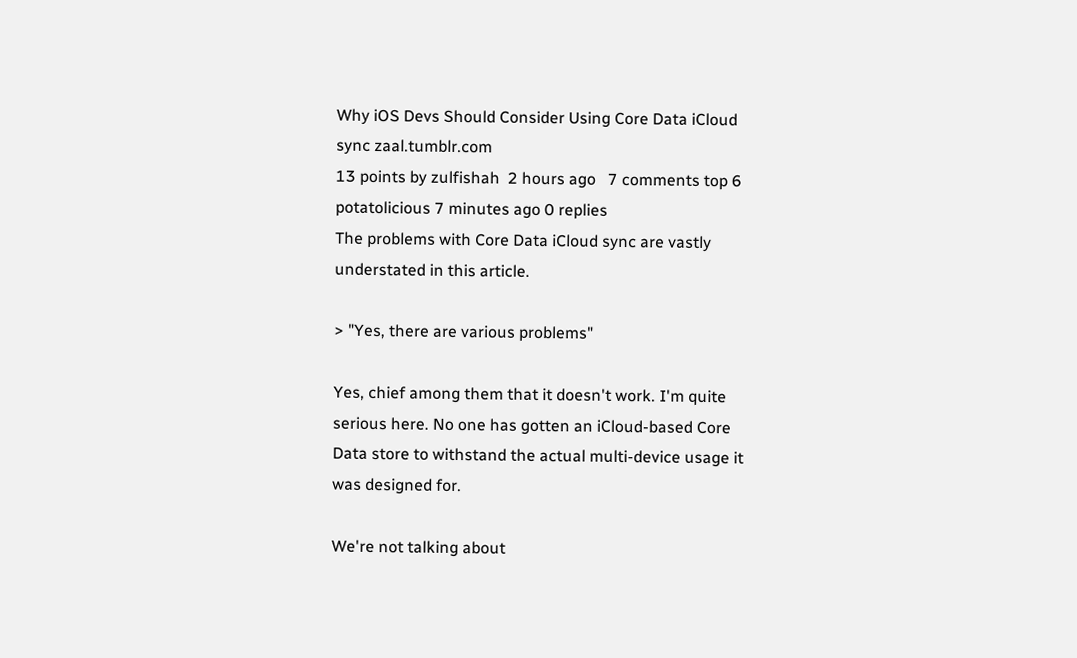Why iOS Devs Should Consider Using Core Data iCloud sync zaal.tumblr.com
13 points by zulfishah  2 hours ago   7 comments top 6
potatolicious 7 minutes ago 0 replies
The problems with Core Data iCloud sync are vastly understated in this article.

> "Yes, there are various problems"

Yes, chief among them that it doesn't work. I'm quite serious here. No one has gotten an iCloud-based Core Data store to withstand the actual multi-device usage it was designed for.

We're not talking about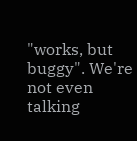"works, but buggy". We're not even talking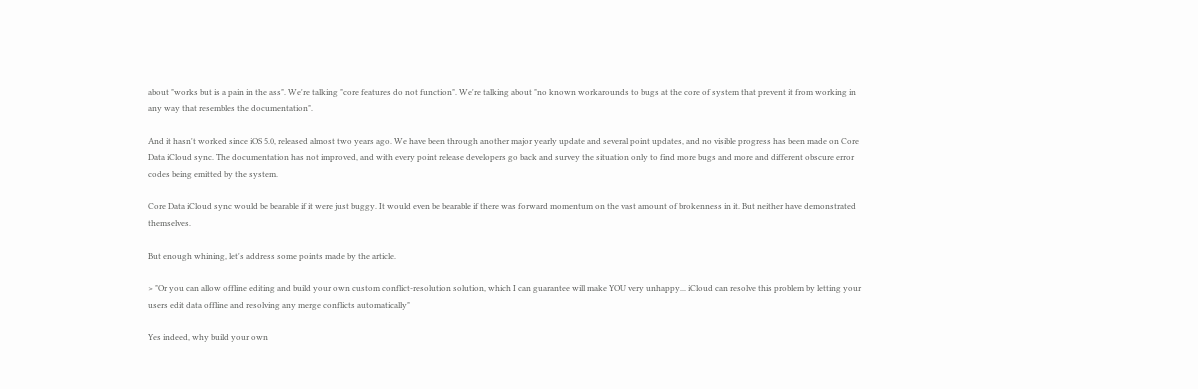about "works but is a pain in the ass". We're talking "core features do not function". We're talking about "no known workarounds to bugs at the core of system that prevent it from working in any way that resembles the documentation".

And it hasn't worked since iOS 5.0, released almost two years ago. We have been through another major yearly update and several point updates, and no visible progress has been made on Core Data iCloud sync. The documentation has not improved, and with every point release developers go back and survey the situation only to find more bugs and more and different obscure error codes being emitted by the system.

Core Data iCloud sync would be bearable if it were just buggy. It would even be bearable if there was forward momentum on the vast amount of brokenness in it. But neither have demonstrated themselves.

But enough whining, let's address some points made by the article.

> "Or you can allow offline editing and build your own custom conflict-resolution solution, which I can guarantee will make YOU very unhappy... iCloud can resolve this problem by letting your users edit data offline and resolving any merge conflicts automatically"

Yes indeed, why build your own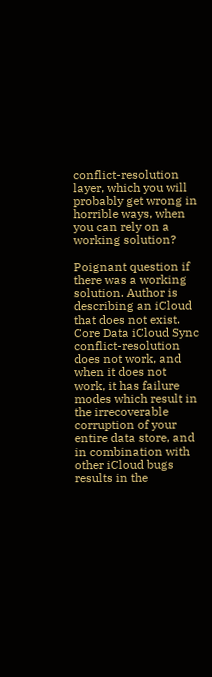conflict-resolution layer, which you will probably get wrong in horrible ways, when you can rely on a working solution?

Poignant question if there was a working solution. Author is describing an iCloud that does not exist. Core Data iCloud Sync conflict-resolution does not work, and when it does not work, it has failure modes which result in the irrecoverable corruption of your entire data store, and in combination with other iCloud bugs results in the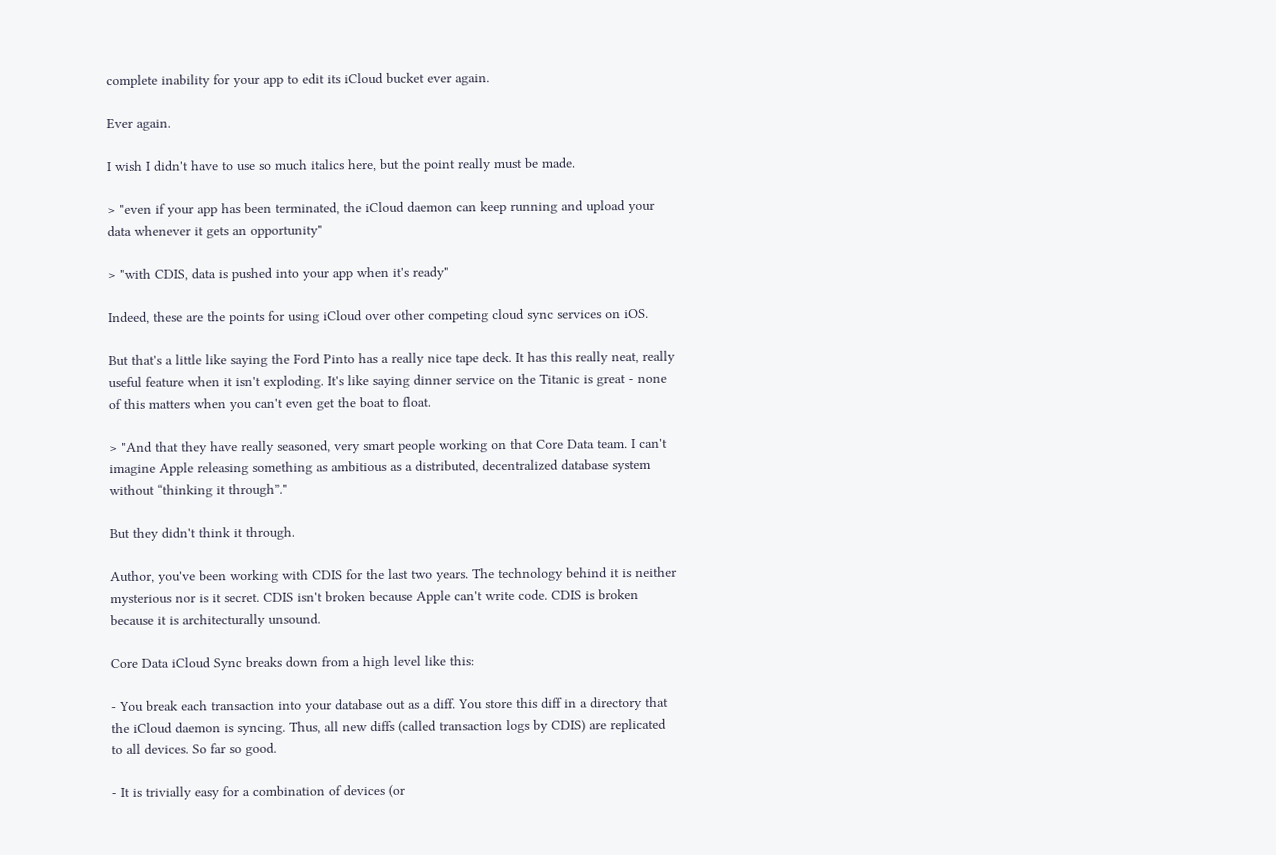complete inability for your app to edit its iCloud bucket ever again.

Ever again.

I wish I didn't have to use so much italics here, but the point really must be made.

> "even if your app has been terminated, the iCloud daemon can keep running and upload your data whenever it gets an opportunity"

> "with CDIS, data is pushed into your app when it's ready"

Indeed, these are the points for using iCloud over other competing cloud sync services on iOS.

But that's a little like saying the Ford Pinto has a really nice tape deck. It has this really neat, really useful feature when it isn't exploding. It's like saying dinner service on the Titanic is great - none of this matters when you can't even get the boat to float.

> "And that they have really seasoned, very smart people working on that Core Data team. I can't imagine Apple releasing something as ambitious as a distributed, decentralized database system without “thinking it through”."

But they didn't think it through.

Author, you've been working with CDIS for the last two years. The technology behind it is neither mysterious nor is it secret. CDIS isn't broken because Apple can't write code. CDIS is broken because it is architecturally unsound.

Core Data iCloud Sync breaks down from a high level like this:

- You break each transaction into your database out as a diff. You store this diff in a directory that the iCloud daemon is syncing. Thus, all new diffs (called transaction logs by CDIS) are replicated to all devices. So far so good.

- It is trivially easy for a combination of devices (or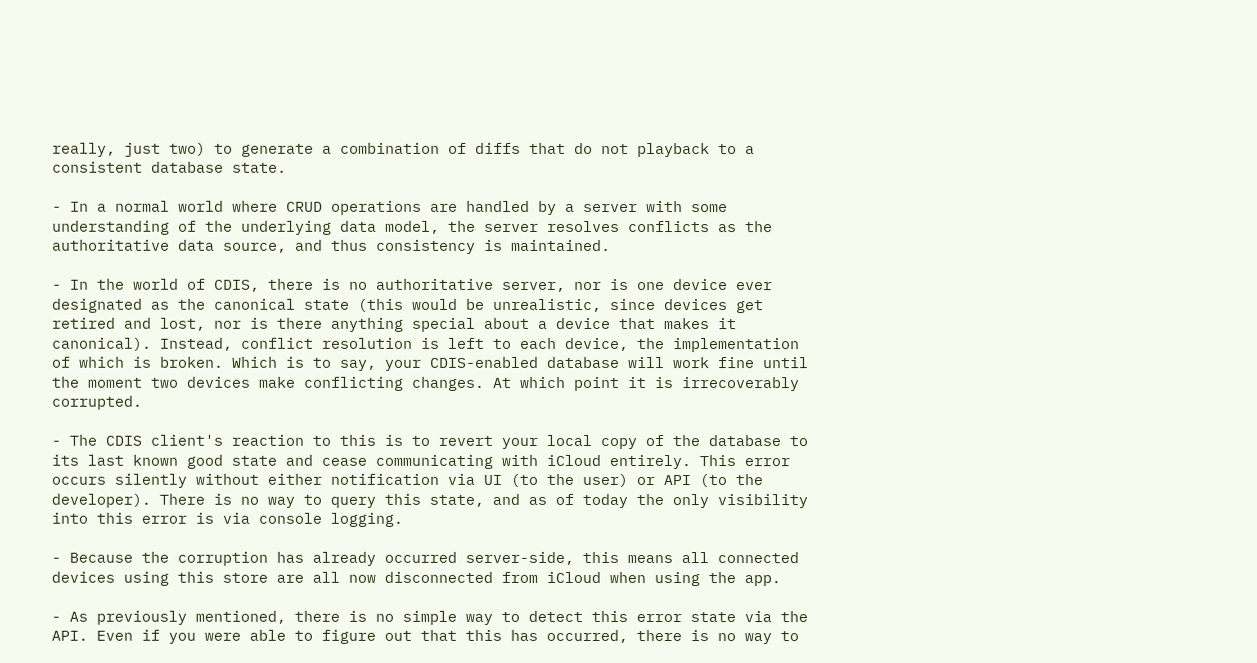really, just two) to generate a combination of diffs that do not playback to a consistent database state.

- In a normal world where CRUD operations are handled by a server with some understanding of the underlying data model, the server resolves conflicts as the authoritative data source, and thus consistency is maintained.

- In the world of CDIS, there is no authoritative server, nor is one device ever designated as the canonical state (this would be unrealistic, since devices get retired and lost, nor is there anything special about a device that makes it canonical). Instead, conflict resolution is left to each device, the implementation of which is broken. Which is to say, your CDIS-enabled database will work fine until the moment two devices make conflicting changes. At which point it is irrecoverably corrupted.

- The CDIS client's reaction to this is to revert your local copy of the database to its last known good state and cease communicating with iCloud entirely. This error occurs silently without either notification via UI (to the user) or API (to the developer). There is no way to query this state, and as of today the only visibility into this error is via console logging.

- Because the corruption has already occurred server-side, this means all connected devices using this store are all now disconnected from iCloud when using the app.

- As previously mentioned, there is no simple way to detect this error state via the API. Even if you were able to figure out that this has occurred, there is no way to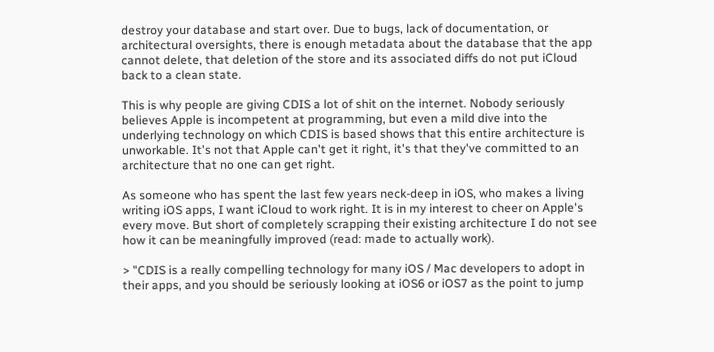destroy your database and start over. Due to bugs, lack of documentation, or architectural oversights, there is enough metadata about the database that the app cannot delete, that deletion of the store and its associated diffs do not put iCloud back to a clean state.

This is why people are giving CDIS a lot of shit on the internet. Nobody seriously believes Apple is incompetent at programming, but even a mild dive into the underlying technology on which CDIS is based shows that this entire architecture is unworkable. It's not that Apple can't get it right, it's that they've committed to an architecture that no one can get right.

As someone who has spent the last few years neck-deep in iOS, who makes a living writing iOS apps, I want iCloud to work right. It is in my interest to cheer on Apple's every move. But short of completely scrapping their existing architecture I do not see how it can be meaningfully improved (read: made to actually work).

> "CDIS is a really compelling technology for many iOS / Mac developers to adopt in their apps, and you should be seriously looking at iOS6 or iOS7 as the point to jump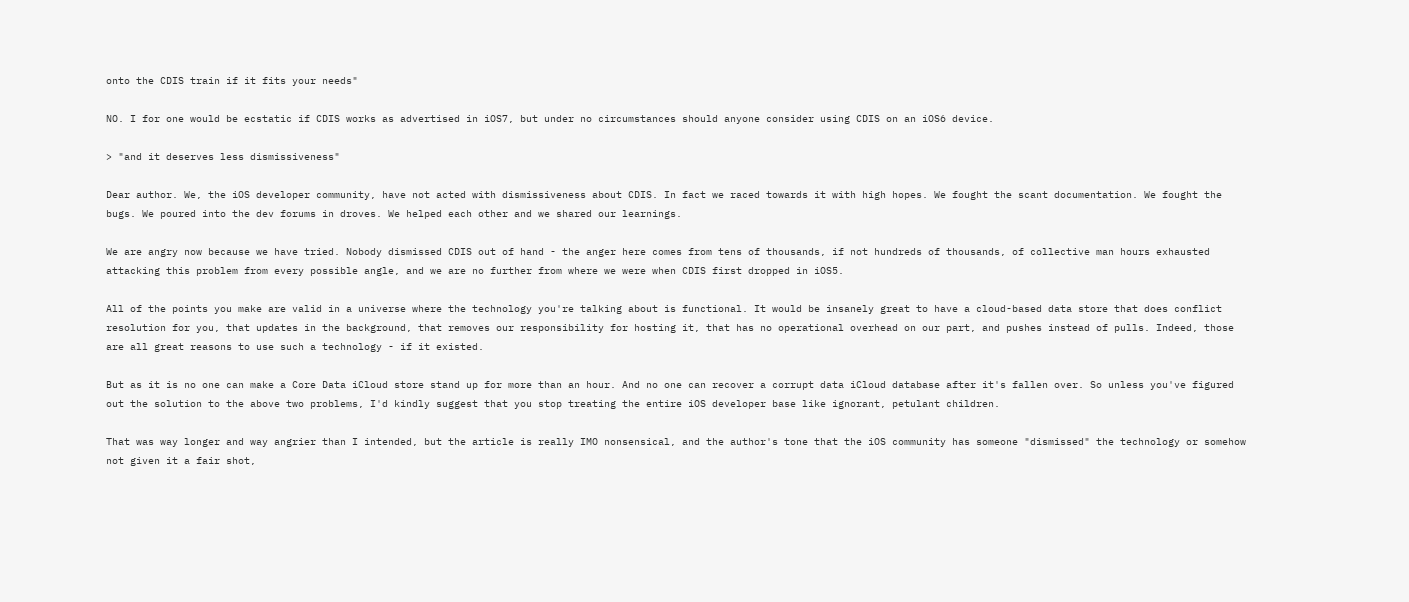onto the CDIS train if it fits your needs"

NO. I for one would be ecstatic if CDIS works as advertised in iOS7, but under no circumstances should anyone consider using CDIS on an iOS6 device.

> "and it deserves less dismissiveness"

Dear author. We, the iOS developer community, have not acted with dismissiveness about CDIS. In fact we raced towards it with high hopes. We fought the scant documentation. We fought the bugs. We poured into the dev forums in droves. We helped each other and we shared our learnings.

We are angry now because we have tried. Nobody dismissed CDIS out of hand - the anger here comes from tens of thousands, if not hundreds of thousands, of collective man hours exhausted attacking this problem from every possible angle, and we are no further from where we were when CDIS first dropped in iOS5.

All of the points you make are valid in a universe where the technology you're talking about is functional. It would be insanely great to have a cloud-based data store that does conflict resolution for you, that updates in the background, that removes our responsibility for hosting it, that has no operational overhead on our part, and pushes instead of pulls. Indeed, those are all great reasons to use such a technology - if it existed.

But as it is no one can make a Core Data iCloud store stand up for more than an hour. And no one can recover a corrupt data iCloud database after it's fallen over. So unless you've figured out the solution to the above two problems, I'd kindly suggest that you stop treating the entire iOS developer base like ignorant, petulant children.

That was way longer and way angrier than I intended, but the article is really IMO nonsensical, and the author's tone that the iOS community has someone "dismissed" the technology or somehow not given it a fair shot,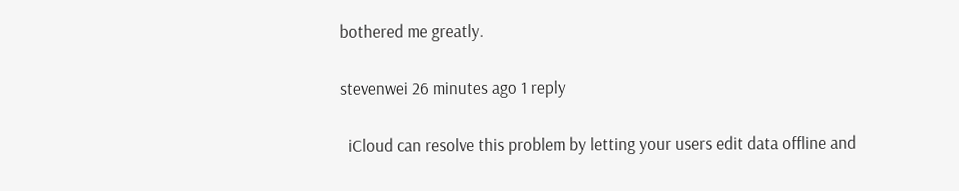bothered me greatly.

stevenwei 26 minutes ago 1 reply

  iCloud can resolve this problem by letting your users edit data offline and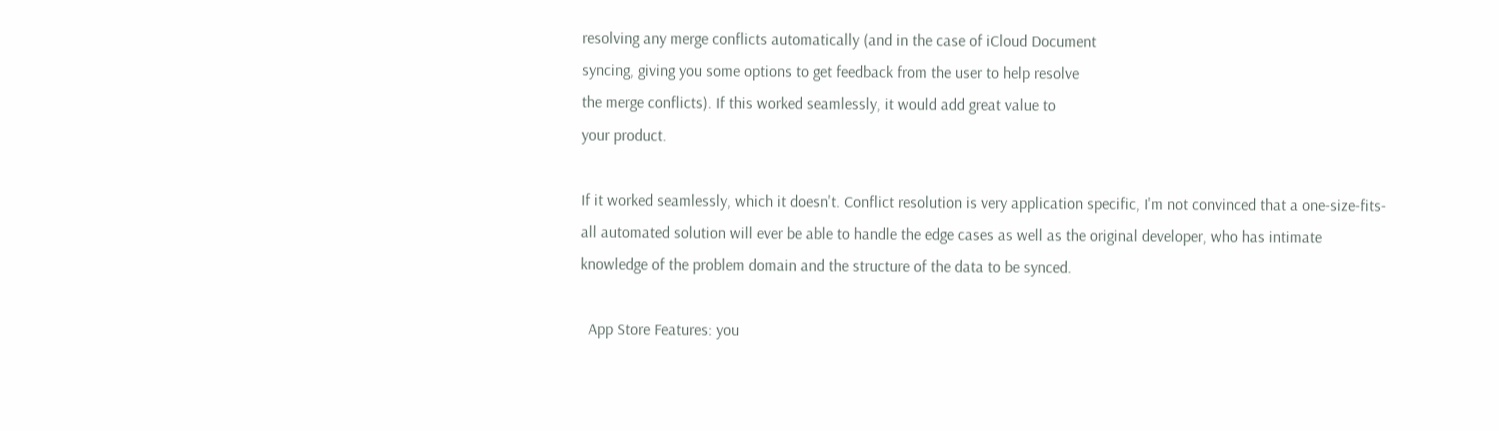resolving any merge conflicts automatically (and in the case of iCloud Document
syncing, giving you some options to get feedback from the user to help resolve
the merge conflicts). If this worked seamlessly, it would add great value to
your product.

If it worked seamlessly, which it doesn't. Conflict resolution is very application specific, I'm not convinced that a one-size-fits-all automated solution will ever be able to handle the edge cases as well as the original developer, who has intimate knowledge of the problem domain and the structure of the data to be synced.

  App Store Features: you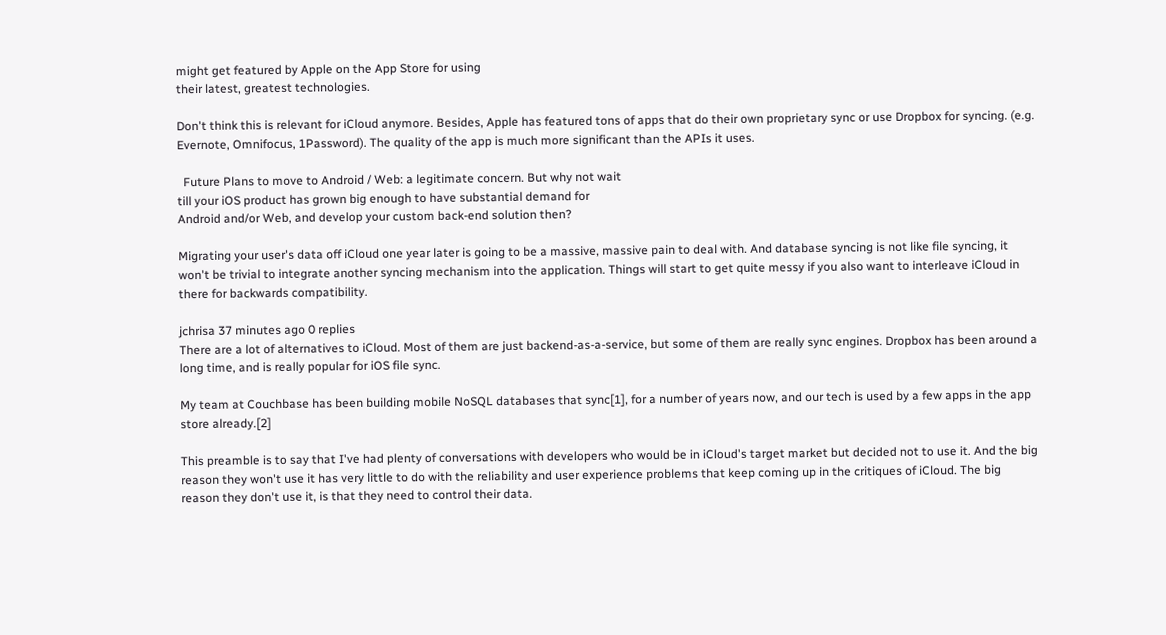might get featured by Apple on the App Store for using
their latest, greatest technologies.

Don't think this is relevant for iCloud anymore. Besides, Apple has featured tons of apps that do their own proprietary sync or use Dropbox for syncing. (e.g. Evernote, Omnifocus, 1Password). The quality of the app is much more significant than the APIs it uses.

  Future Plans to move to Android / Web: a legitimate concern. But why not wait
till your iOS product has grown big enough to have substantial demand for
Android and/or Web, and develop your custom back-end solution then?

Migrating your user's data off iCloud one year later is going to be a massive, massive pain to deal with. And database syncing is not like file syncing, it won't be trivial to integrate another syncing mechanism into the application. Things will start to get quite messy if you also want to interleave iCloud in there for backwards compatibility.

jchrisa 37 minutes ago 0 replies
There are a lot of alternatives to iCloud. Most of them are just backend-as-a-service, but some of them are really sync engines. Dropbox has been around a long time, and is really popular for iOS file sync.

My team at Couchbase has been building mobile NoSQL databases that sync[1], for a number of years now, and our tech is used by a few apps in the app store already.[2]

This preamble is to say that I've had plenty of conversations with developers who would be in iCloud's target market but decided not to use it. And the big reason they won't use it has very little to do with the reliability and user experience problems that keep coming up in the critiques of iCloud. The big reason they don't use it, is that they need to control their data.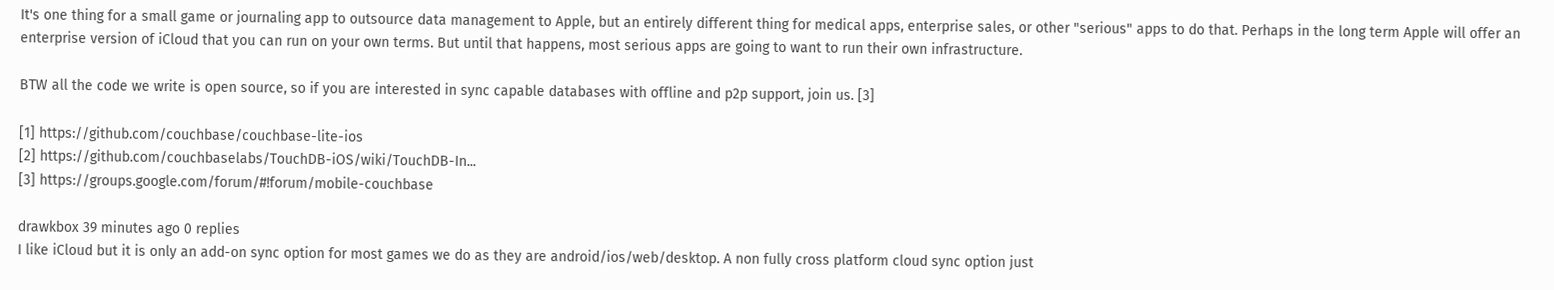It's one thing for a small game or journaling app to outsource data management to Apple, but an entirely different thing for medical apps, enterprise sales, or other "serious" apps to do that. Perhaps in the long term Apple will offer an enterprise version of iCloud that you can run on your own terms. But until that happens, most serious apps are going to want to run their own infrastructure.

BTW all the code we write is open source, so if you are interested in sync capable databases with offline and p2p support, join us. [3]

[1] https://github.com/couchbase/couchbase-lite-ios
[2] https://github.com/couchbaselabs/TouchDB-iOS/wiki/TouchDB-In...
[3] https://groups.google.com/forum/#!forum/mobile-couchbase

drawkbox 39 minutes ago 0 replies
I like iCloud but it is only an add-on sync option for most games we do as they are android/ios/web/desktop. A non fully cross platform cloud sync option just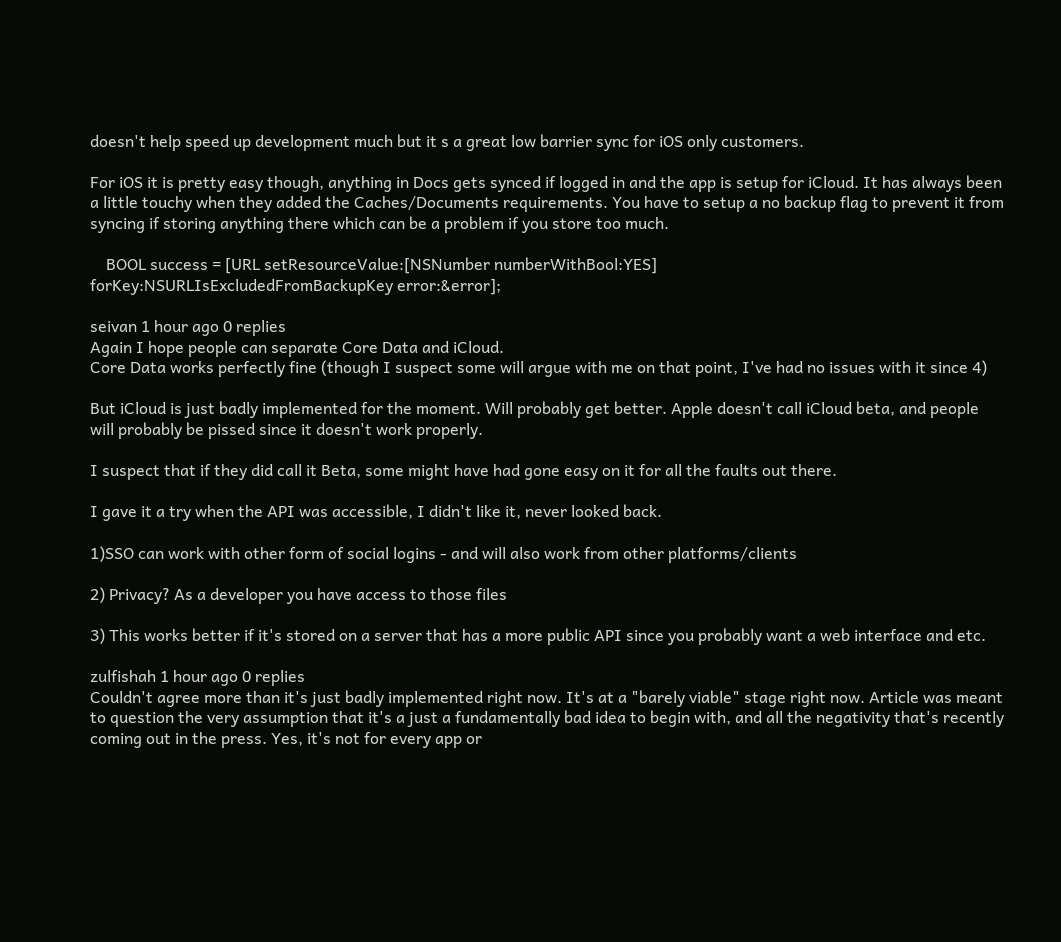doesn't help speed up development much but it s a great low barrier sync for iOS only customers.

For iOS it is pretty easy though, anything in Docs gets synced if logged in and the app is setup for iCloud. It has always been a little touchy when they added the Caches/Documents requirements. You have to setup a no backup flag to prevent it from syncing if storing anything there which can be a problem if you store too much.

    BOOL success = [URL setResourceValue:[NSNumber numberWithBool:YES]
forKey:NSURLIsExcludedFromBackupKey error:&error];

seivan 1 hour ago 0 replies
Again I hope people can separate Core Data and iCloud.
Core Data works perfectly fine (though I suspect some will argue with me on that point, I've had no issues with it since 4)

But iCloud is just badly implemented for the moment. Will probably get better. Apple doesn't call iCloud beta, and people will probably be pissed since it doesn't work properly.

I suspect that if they did call it Beta, some might have had gone easy on it for all the faults out there.

I gave it a try when the API was accessible, I didn't like it, never looked back.

1)SSO can work with other form of social logins - and will also work from other platforms/clients

2) Privacy? As a developer you have access to those files

3) This works better if it's stored on a server that has a more public API since you probably want a web interface and etc.

zulfishah 1 hour ago 0 replies
Couldn't agree more than it's just badly implemented right now. It's at a "barely viable" stage right now. Article was meant to question the very assumption that it's a just a fundamentally bad idea to begin with, and all the negativity that's recently coming out in the press. Yes, it's not for every app or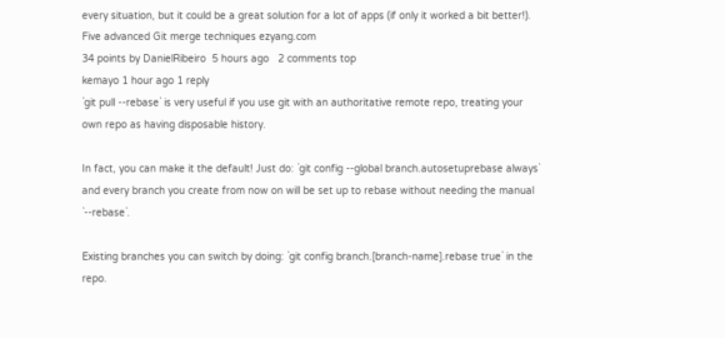every situation, but it could be a great solution for a lot of apps (if only it worked a bit better!).
Five advanced Git merge techniques ezyang.com
34 points by DanielRibeiro  5 hours ago   2 comments top
kemayo 1 hour ago 1 reply
`git pull --rebase` is very useful if you use git with an authoritative remote repo, treating your own repo as having disposable history.

In fact, you can make it the default! Just do: `git config --global branch.autosetuprebase always` and every branch you create from now on will be set up to rebase without needing the manual `--rebase`.

Existing branches you can switch by doing: `git config branch.[branch-name].rebase true` in the repo.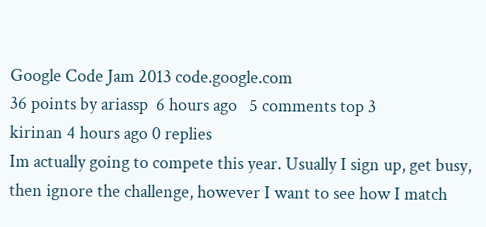Google Code Jam 2013 code.google.com
36 points by ariassp  6 hours ago   5 comments top 3
kirinan 4 hours ago 0 replies
Im actually going to compete this year. Usually I sign up, get busy, then ignore the challenge, however I want to see how I match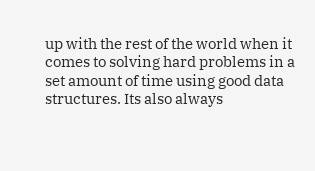up with the rest of the world when it comes to solving hard problems in a set amount of time using good data structures. Its also always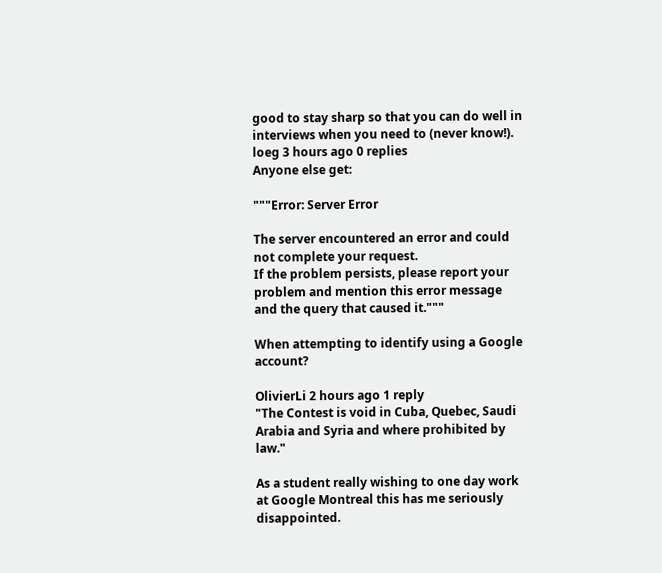good to stay sharp so that you can do well in interviews when you need to (never know!).
loeg 3 hours ago 0 replies
Anyone else get:

"""Error: Server Error

The server encountered an error and could not complete your request.
If the problem persists, please report your problem and mention this error message and the query that caused it."""

When attempting to identify using a Google account?

OlivierLi 2 hours ago 1 reply
"The Contest is void in Cuba, Quebec, Saudi Arabia and Syria and where prohibited by law."

As a student really wishing to one day work at Google Montreal this has me seriously disappointed.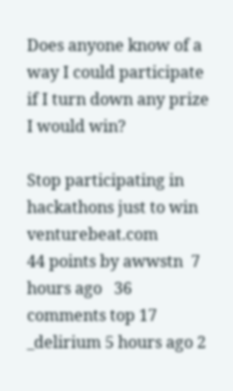Does anyone know of a way I could participate if I turn down any prize I would win?

Stop participating in hackathons just to win venturebeat.com
44 points by awwstn  7 hours ago   36 comments top 17
_delirium 5 hours ago 2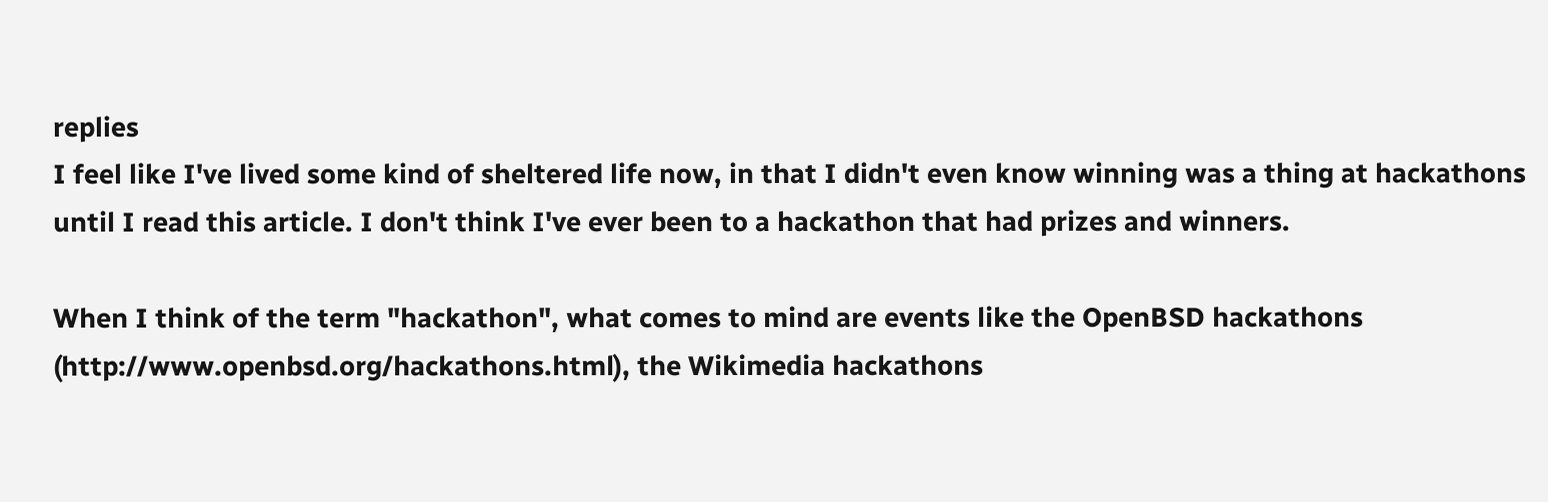replies
I feel like I've lived some kind of sheltered life now, in that I didn't even know winning was a thing at hackathons until I read this article. I don't think I've ever been to a hackathon that had prizes and winners.

When I think of the term "hackathon", what comes to mind are events like the OpenBSD hackathons (http://www.openbsd.org/hackathons.html), the Wikimedia hackathons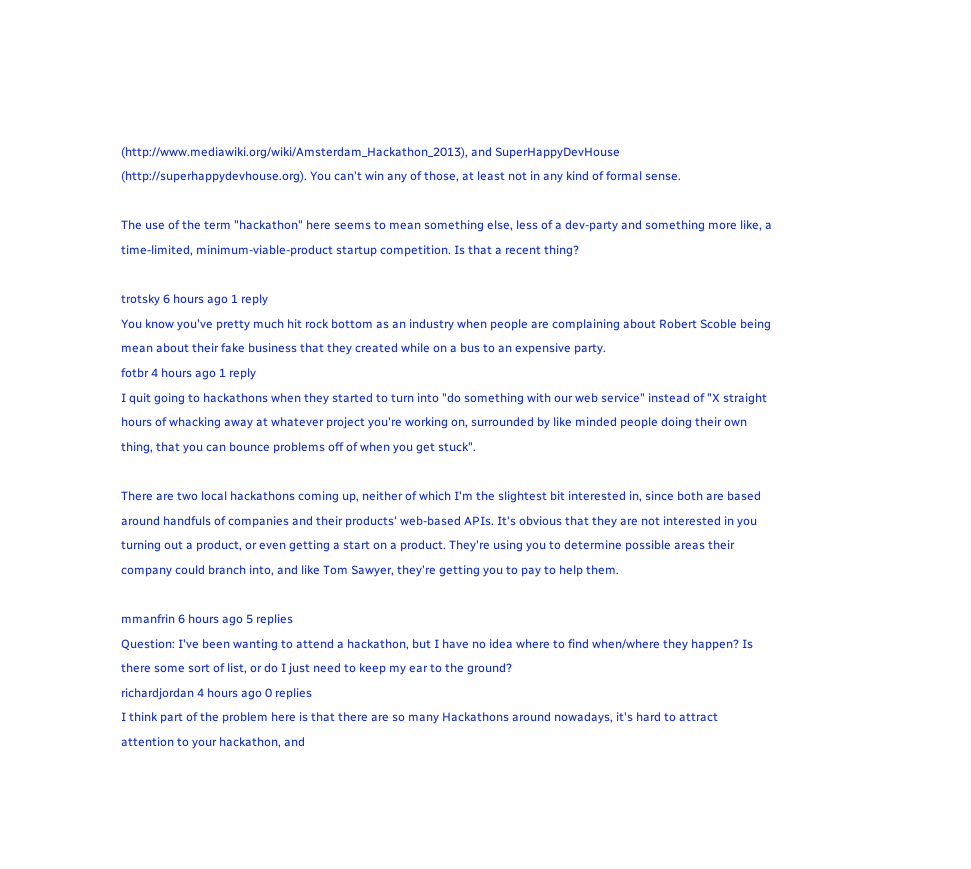(http://www.mediawiki.org/wiki/Amsterdam_Hackathon_2013), and SuperHappyDevHouse (http://superhappydevhouse.org). You can't win any of those, at least not in any kind of formal sense.

The use of the term "hackathon" here seems to mean something else, less of a dev-party and something more like, a time-limited, minimum-viable-product startup competition. Is that a recent thing?

trotsky 6 hours ago 1 reply
You know you've pretty much hit rock bottom as an industry when people are complaining about Robert Scoble being mean about their fake business that they created while on a bus to an expensive party.
fotbr 4 hours ago 1 reply
I quit going to hackathons when they started to turn into "do something with our web service" instead of "X straight hours of whacking away at whatever project you're working on, surrounded by like minded people doing their own thing, that you can bounce problems off of when you get stuck".

There are two local hackathons coming up, neither of which I'm the slightest bit interested in, since both are based around handfuls of companies and their products' web-based APIs. It's obvious that they are not interested in you turning out a product, or even getting a start on a product. They're using you to determine possible areas their company could branch into, and like Tom Sawyer, they're getting you to pay to help them.

mmanfrin 6 hours ago 5 replies
Question: I've been wanting to attend a hackathon, but I have no idea where to find when/where they happen? Is there some sort of list, or do I just need to keep my ear to the ground?
richardjordan 4 hours ago 0 replies
I think part of the problem here is that there are so many Hackathons around nowadays, it's hard to attract attention to your hackathon, and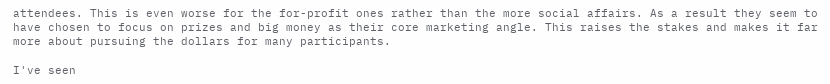attendees. This is even worse for the for-profit ones rather than the more social affairs. As a result they seem to have chosen to focus on prizes and big money as their core marketing angle. This raises the stakes and makes it far more about pursuing the dollars for many participants.

I've seen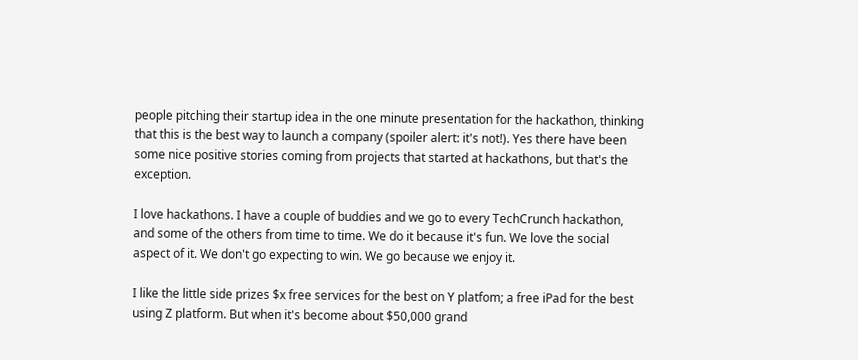people pitching their startup idea in the one minute presentation for the hackathon, thinking that this is the best way to launch a company (spoiler alert: it's not!). Yes there have been some nice positive stories coming from projects that started at hackathons, but that's the exception.

I love hackathons. I have a couple of buddies and we go to every TechCrunch hackathon, and some of the others from time to time. We do it because it's fun. We love the social aspect of it. We don't go expecting to win. We go because we enjoy it.

I like the little side prizes $x free services for the best on Y platfom; a free iPad for the best using Z platform. But when it's become about $50,000 grand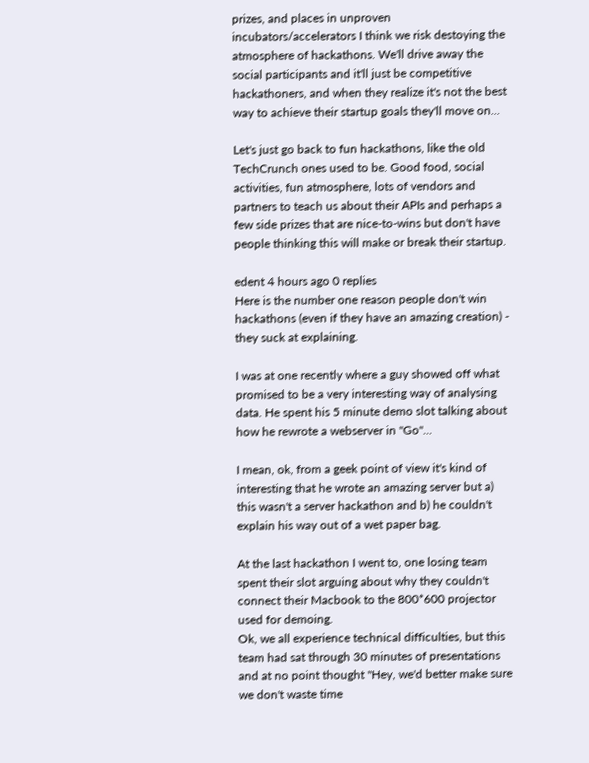prizes, and places in unproven incubators/accelerators I think we risk destoying the atmosphere of hackathons. We'll drive away the social participants and it'll just be competitive hackathoners, and when they realize it's not the best way to achieve their startup goals they'll move on...

Let's just go back to fun hackathons, like the old TechCrunch ones used to be. Good food, social activities, fun atmosphere, lots of vendors and partners to teach us about their APIs and perhaps a few side prizes that are nice-to-wins but don't have people thinking this will make or break their startup.

edent 4 hours ago 0 replies
Here is the number one reason people don't win hackathons (even if they have an amazing creation) - they suck at explaining.

I was at one recently where a guy showed off what promised to be a very interesting way of analysing data. He spent his 5 minute demo slot talking about how he rewrote a webserver in "Go"...

I mean, ok, from a geek point of view it's kind of interesting that he wrote an amazing server but a) this wasn't a server hackathon and b) he couldn't explain his way out of a wet paper bag.

At the last hackathon I went to, one losing team spent their slot arguing about why they couldn't connect their Macbook to the 800*600 projector used for demoing.
Ok, we all experience technical difficulties, but this team had sat through 30 minutes of presentations and at no point thought "Hey, we'd better make sure we don't waste time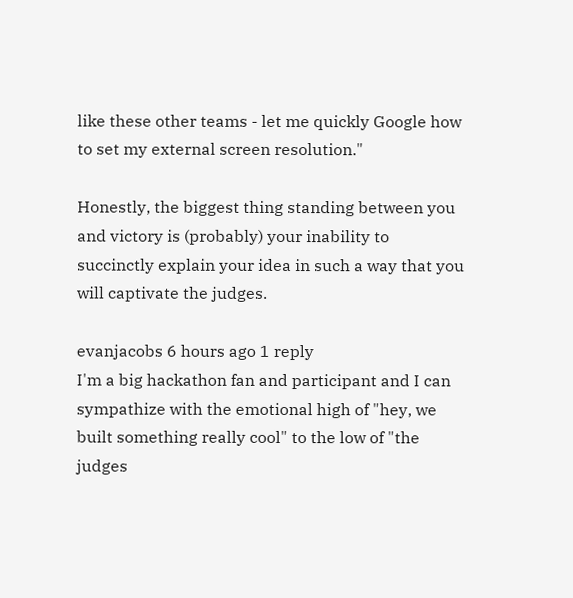like these other teams - let me quickly Google how to set my external screen resolution."

Honestly, the biggest thing standing between you and victory is (probably) your inability to succinctly explain your idea in such a way that you will captivate the judges.

evanjacobs 6 hours ago 1 reply
I'm a big hackathon fan and participant and I can sympathize with the emotional high of "hey, we built something really cool" to the low of "the judges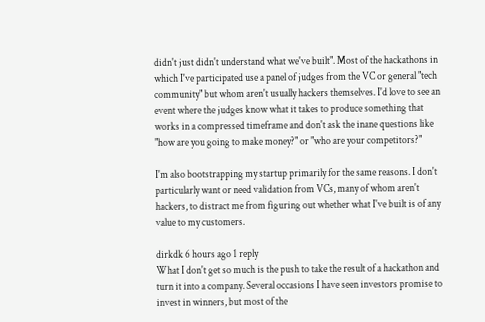didn't just didn't understand what we've built". Most of the hackathons in which I've participated use a panel of judges from the VC or general "tech community" but whom aren't usually hackers themselves. I'd love to see an event where the judges know what it takes to produce something that works in a compressed timeframe and don't ask the inane questions like "how are you going to make money?" or "who are your competitors?"

I'm also bootstrapping my startup primarily for the same reasons. I don't particularly want or need validation from VCs, many of whom aren't hackers, to distract me from figuring out whether what I've built is of any value to my customers.

dirkdk 6 hours ago 1 reply
What I don't get so much is the push to take the result of a hackathon and turn it into a company. Several occasions I have seen investors promise to invest in winners, but most of the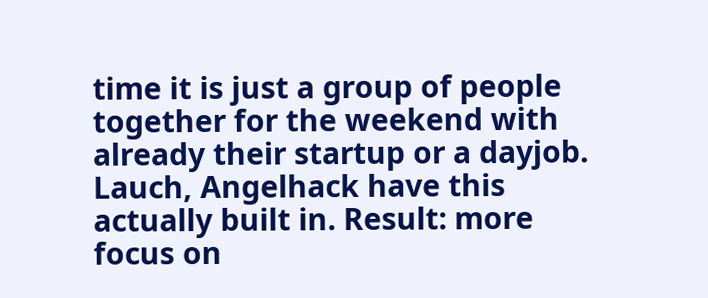time it is just a group of people together for the weekend with already their startup or a dayjob. Lauch, Angelhack have this actually built in. Result: more focus on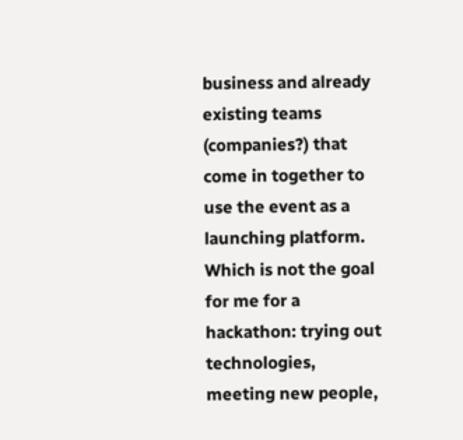business and already existing teams (companies?) that come in together to use the event as a launching platform. Which is not the goal for me for a hackathon: trying out technologies, meeting new people,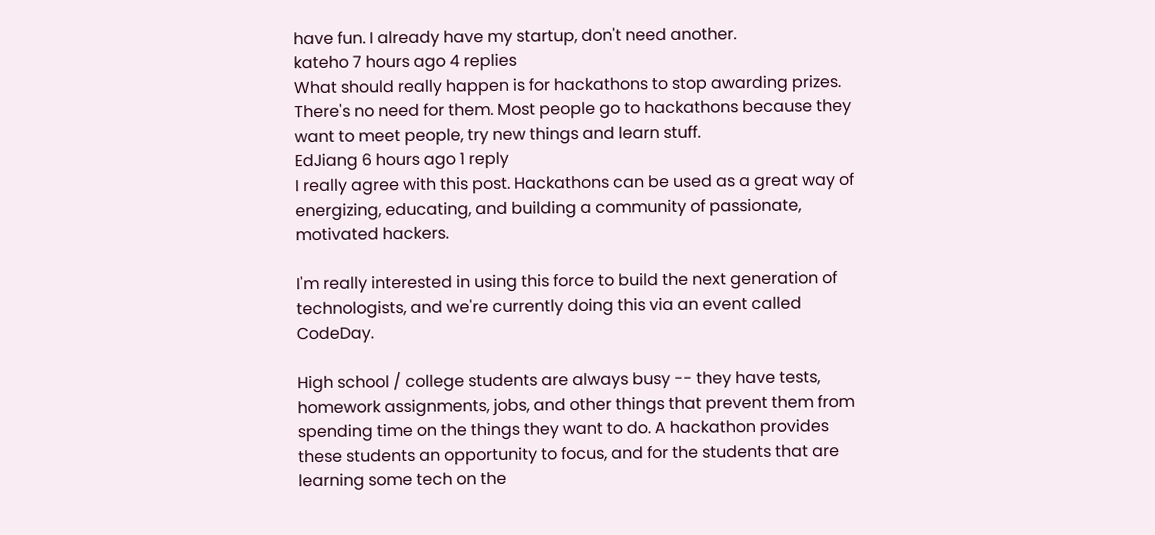have fun. I already have my startup, don't need another.
kateho 7 hours ago 4 replies
What should really happen is for hackathons to stop awarding prizes. There's no need for them. Most people go to hackathons because they want to meet people, try new things and learn stuff.
EdJiang 6 hours ago 1 reply
I really agree with this post. Hackathons can be used as a great way of energizing, educating, and building a community of passionate, motivated hackers.

I'm really interested in using this force to build the next generation of technologists, and we're currently doing this via an event called CodeDay.

High school / college students are always busy -- they have tests, homework assignments, jobs, and other things that prevent them from spending time on the things they want to do. A hackathon provides these students an opportunity to focus, and for the students that are learning some tech on the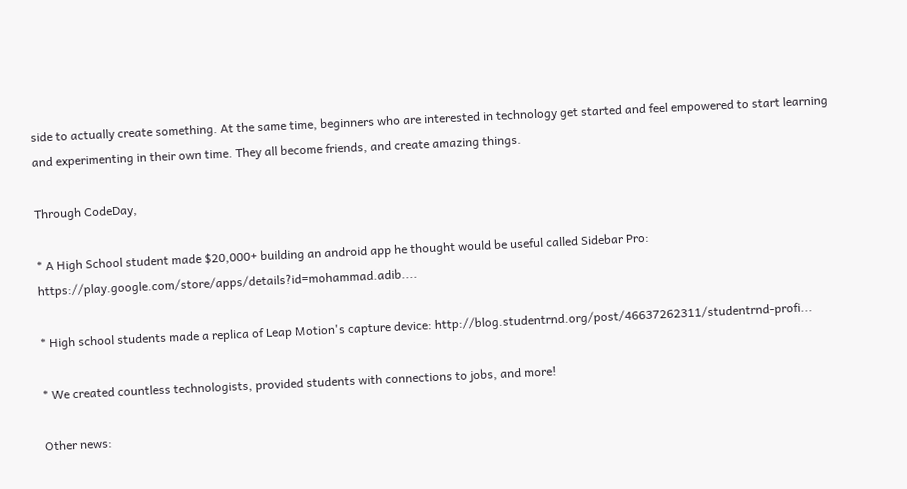side to actually create something. At the same time, beginners who are interested in technology get started and feel empowered to start learning and experimenting in their own time. They all become friends, and create amazing things.

Through CodeDay,

* A High School student made $20,000+ building an android app he thought would be useful called Sidebar Pro: https://play.google.com/store/apps/details?id=mohammad.adib....

* High school students made a replica of Leap Motion's capture device: http://blog.studentrnd.org/post/46637262311/studentrnd-profi...

* We created countless technologists, provided students with connections to jobs, and more!

Other news: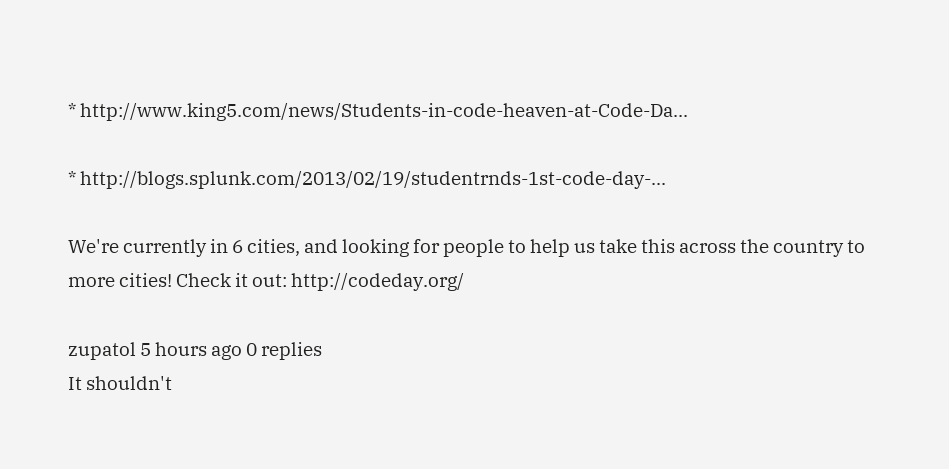* http://www.king5.com/news/Students-in-code-heaven-at-Code-Da...

* http://blogs.splunk.com/2013/02/19/studentrnds-1st-code-day-...

We're currently in 6 cities, and looking for people to help us take this across the country to more cities! Check it out: http://codeday.org/

zupatol 5 hours ago 0 replies
It shouldn't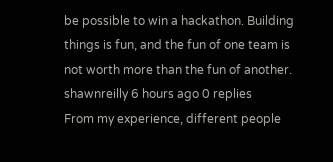be possible to win a hackathon. Building things is fun, and the fun of one team is not worth more than the fun of another.
shawnreilly 6 hours ago 0 replies
From my experience, different people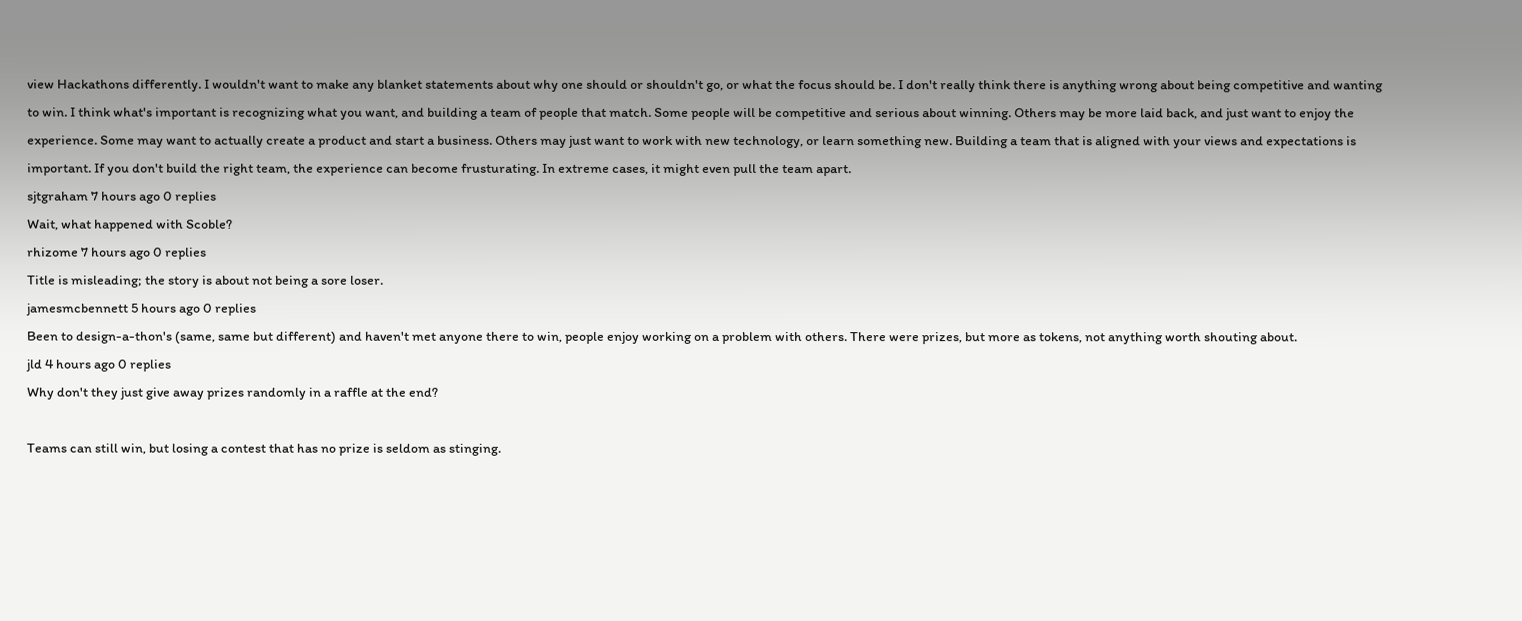view Hackathons differently. I wouldn't want to make any blanket statements about why one should or shouldn't go, or what the focus should be. I don't really think there is anything wrong about being competitive and wanting to win. I think what's important is recognizing what you want, and building a team of people that match. Some people will be competitive and serious about winning. Others may be more laid back, and just want to enjoy the experience. Some may want to actually create a product and start a business. Others may just want to work with new technology, or learn something new. Building a team that is aligned with your views and expectations is important. If you don't build the right team, the experience can become frusturating. In extreme cases, it might even pull the team apart.
sjtgraham 7 hours ago 0 replies
Wait, what happened with Scoble?
rhizome 7 hours ago 0 replies
Title is misleading; the story is about not being a sore loser.
jamesmcbennett 5 hours ago 0 replies
Been to design-a-thon's (same, same but different) and haven't met anyone there to win, people enjoy working on a problem with others. There were prizes, but more as tokens, not anything worth shouting about.
jld 4 hours ago 0 replies
Why don't they just give away prizes randomly in a raffle at the end?

Teams can still win, but losing a contest that has no prize is seldom as stinging.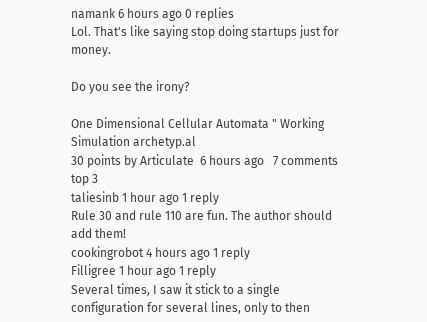namank 6 hours ago 0 replies
Lol. That's like saying stop doing startups just for money.

Do you see the irony?

One Dimensional Cellular Automata " Working Simulation archetyp.al
30 points by Articulate  6 hours ago   7 comments top 3
taliesinb 1 hour ago 1 reply
Rule 30 and rule 110 are fun. The author should add them!
cookingrobot 4 hours ago 1 reply
Filligree 1 hour ago 1 reply
Several times, I saw it stick to a single configuration for several lines, only to then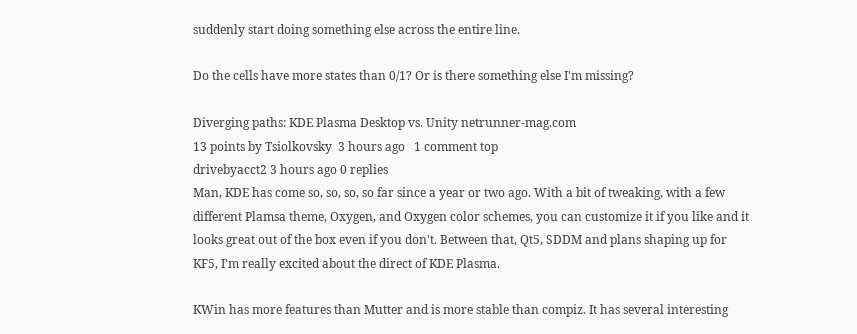suddenly start doing something else across the entire line.

Do the cells have more states than 0/1? Or is there something else I'm missing?

Diverging paths: KDE Plasma Desktop vs. Unity netrunner-mag.com
13 points by Tsiolkovsky  3 hours ago   1 comment top
drivebyacct2 3 hours ago 0 replies
Man, KDE has come so, so, so, so far since a year or two ago. With a bit of tweaking, with a few different Plamsa theme, Oxygen, and Oxygen color schemes, you can customize it if you like and it looks great out of the box even if you don't. Between that, Qt5, SDDM and plans shaping up for KF5, I'm really excited about the direct of KDE Plasma.

KWin has more features than Mutter and is more stable than compiz. It has several interesting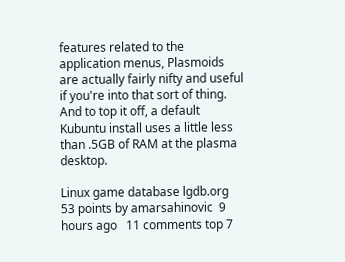features related to the application menus, Plasmoids are actually fairly nifty and useful if you're into that sort of thing. And to top it off, a default Kubuntu install uses a little less than .5GB of RAM at the plasma desktop.

Linux game database lgdb.org
53 points by amarsahinovic  9 hours ago   11 comments top 7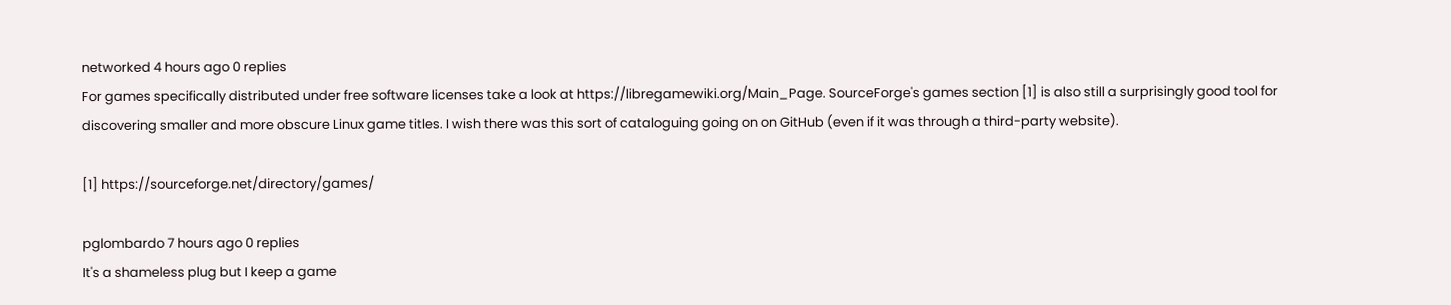networked 4 hours ago 0 replies
For games specifically distributed under free software licenses take a look at https://libregamewiki.org/Main_Page. SourceForge's games section [1] is also still a surprisingly good tool for discovering smaller and more obscure Linux game titles. I wish there was this sort of cataloguing going on on GitHub (even if it was through a third-party website).

[1] https://sourceforge.net/directory/games/

pglombardo 7 hours ago 0 replies
It's a shameless plug but I keep a game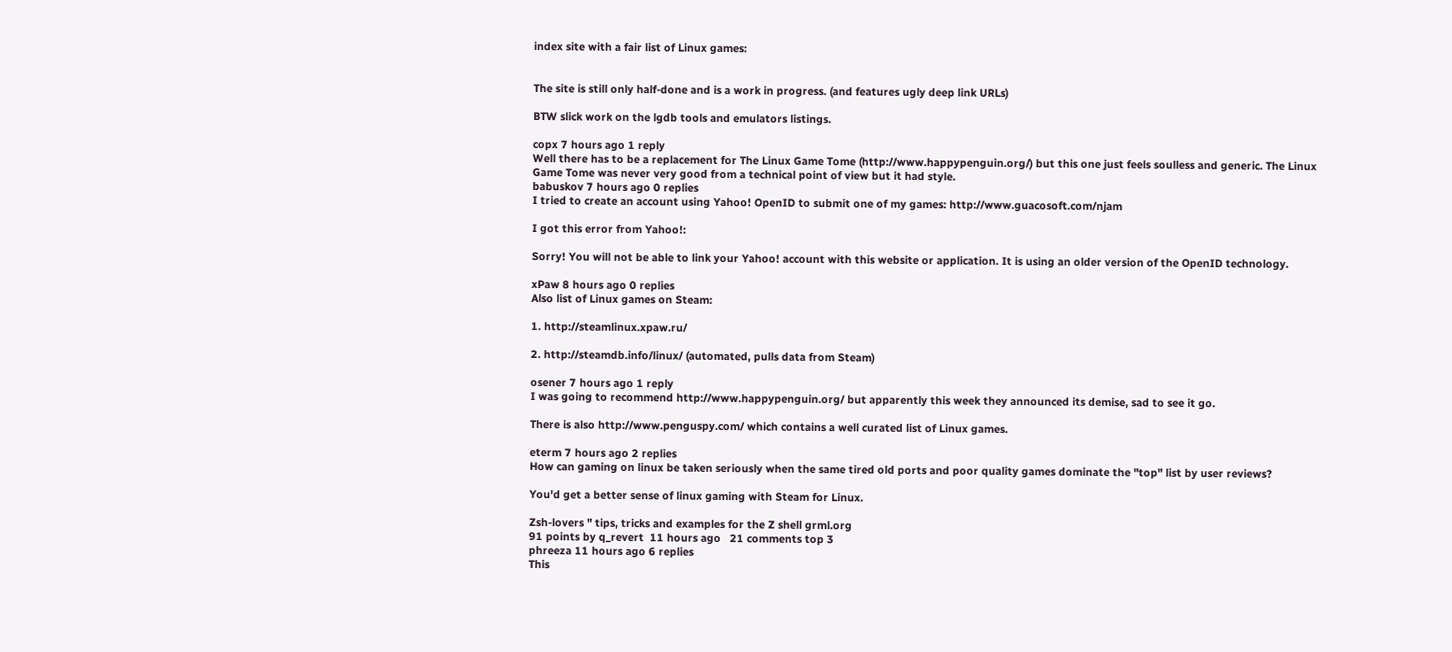index site with a fair list of Linux games:


The site is still only half-done and is a work in progress. (and features ugly deep link URLs)

BTW slick work on the lgdb tools and emulators listings.

copx 7 hours ago 1 reply
Well there has to be a replacement for The Linux Game Tome (http://www.happypenguin.org/) but this one just feels soulless and generic. The Linux Game Tome was never very good from a technical point of view but it had style.
babuskov 7 hours ago 0 replies
I tried to create an account using Yahoo! OpenID to submit one of my games: http://www.guacosoft.com/njam

I got this error from Yahoo!:

Sorry! You will not be able to link your Yahoo! account with this website or application. It is using an older version of the OpenID technology.

xPaw 8 hours ago 0 replies
Also list of Linux games on Steam:

1. http://steamlinux.xpaw.ru/

2. http://steamdb.info/linux/ (automated, pulls data from Steam)

osener 7 hours ago 1 reply
I was going to recommend http://www.happypenguin.org/ but apparently this week they announced its demise, sad to see it go.

There is also http://www.penguspy.com/ which contains a well curated list of Linux games.

eterm 7 hours ago 2 replies
How can gaming on linux be taken seriously when the same tired old ports and poor quality games dominate the "top" list by user reviews?

You'd get a better sense of linux gaming with Steam for Linux.

Zsh-lovers " tips, tricks and examples for the Z shell grml.org
91 points by q_revert  11 hours ago   21 comments top 3
phreeza 11 hours ago 6 replies
This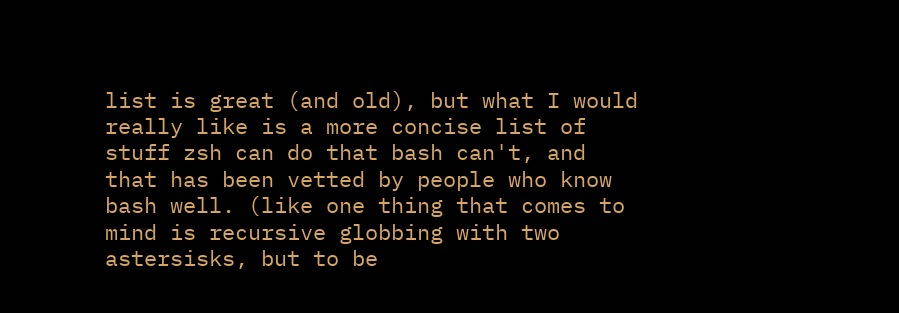list is great (and old), but what I would really like is a more concise list of stuff zsh can do that bash can't, and that has been vetted by people who know bash well. (like one thing that comes to mind is recursive globbing with two astersisks, but to be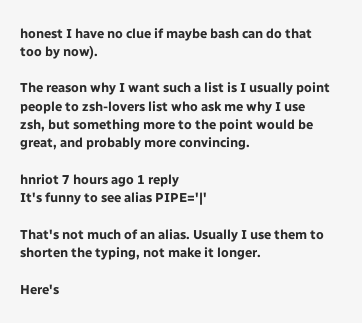honest I have no clue if maybe bash can do that too by now).

The reason why I want such a list is I usually point people to zsh-lovers list who ask me why I use zsh, but something more to the point would be great, and probably more convincing.

hnriot 7 hours ago 1 reply
It's funny to see alias PIPE='|'

That's not much of an alias. Usually I use them to shorten the typing, not make it longer.

Here's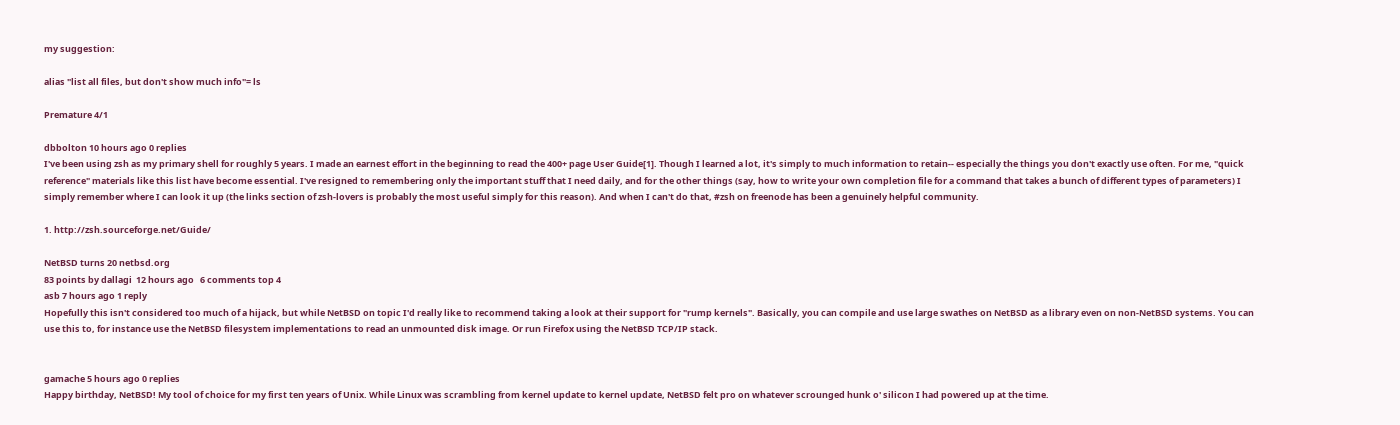my suggestion:

alias "list all files, but don't show much info"= ls

Premature 4/1

dbbolton 10 hours ago 0 replies
I've been using zsh as my primary shell for roughly 5 years. I made an earnest effort in the beginning to read the 400+ page User Guide[1]. Though I learned a lot, it's simply to much information to retain-- especially the things you don't exactly use often. For me, "quick reference" materials like this list have become essential. I've resigned to remembering only the important stuff that I need daily, and for the other things (say, how to write your own completion file for a command that takes a bunch of different types of parameters) I simply remember where I can look it up (the links section of zsh-lovers is probably the most useful simply for this reason). And when I can't do that, #zsh on freenode has been a genuinely helpful community.

1. http://zsh.sourceforge.net/Guide/

NetBSD turns 20 netbsd.org
83 points by dallagi  12 hours ago   6 comments top 4
asb 7 hours ago 1 reply
Hopefully this isn't considered too much of a hijack, but while NetBSD on topic I'd really like to recommend taking a look at their support for "rump kernels". Basically, you can compile and use large swathes on NetBSD as a library even on non-NetBSD systems. You can use this to, for instance use the NetBSD filesystem implementations to read an unmounted disk image. Or run Firefox using the NetBSD TCP/IP stack.


gamache 5 hours ago 0 replies
Happy birthday, NetBSD! My tool of choice for my first ten years of Unix. While Linux was scrambling from kernel update to kernel update, NetBSD felt pro on whatever scrounged hunk o' silicon I had powered up at the time.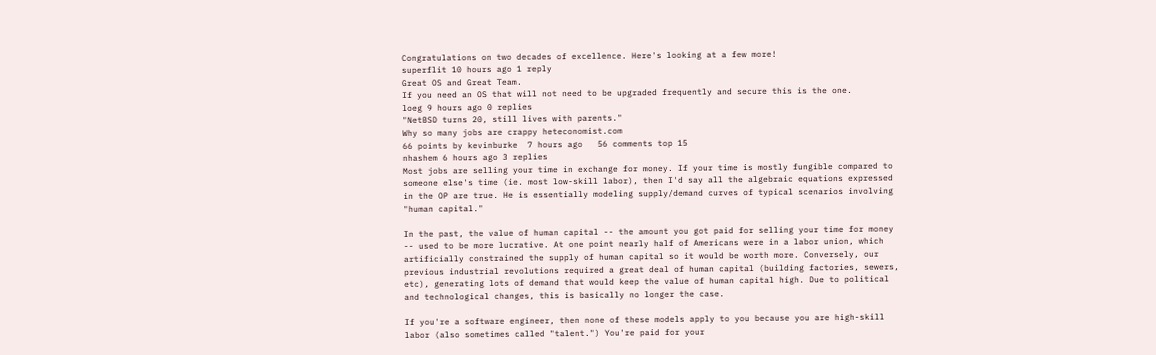Congratulations on two decades of excellence. Here's looking at a few more!
superflit 10 hours ago 1 reply
Great OS and Great Team.
If you need an OS that will not need to be upgraded frequently and secure this is the one.
loeg 9 hours ago 0 replies
"NetBSD turns 20, still lives with parents."
Why so many jobs are crappy heteconomist.com
66 points by kevinburke  7 hours ago   56 comments top 15
nhashem 6 hours ago 3 replies
Most jobs are selling your time in exchange for money. If your time is mostly fungible compared to someone else's time (ie. most low-skill labor), then I'd say all the algebraic equations expressed in the OP are true. He is essentially modeling supply/demand curves of typical scenarios involving "human capital."

In the past, the value of human capital -- the amount you got paid for selling your time for money -- used to be more lucrative. At one point nearly half of Americans were in a labor union, which artificially constrained the supply of human capital so it would be worth more. Conversely, our previous industrial revolutions required a great deal of human capital (building factories, sewers, etc), generating lots of demand that would keep the value of human capital high. Due to political and technological changes, this is basically no longer the case.

If you're a software engineer, then none of these models apply to you because you are high-skill labor (also sometimes called "talent.") You're paid for your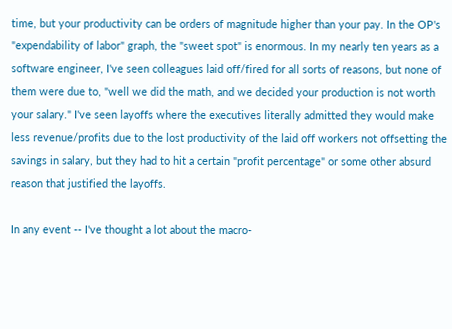time, but your productivity can be orders of magnitude higher than your pay. In the OP's "expendability of labor" graph, the "sweet spot" is enormous. In my nearly ten years as a software engineer, I've seen colleagues laid off/fired for all sorts of reasons, but none of them were due to, "well we did the math, and we decided your production is not worth your salary." I've seen layoffs where the executives literally admitted they would make less revenue/profits due to the lost productivity of the laid off workers not offsetting the savings in salary, but they had to hit a certain "profit percentage" or some other absurd reason that justified the layoffs.

In any event -- I've thought a lot about the macro-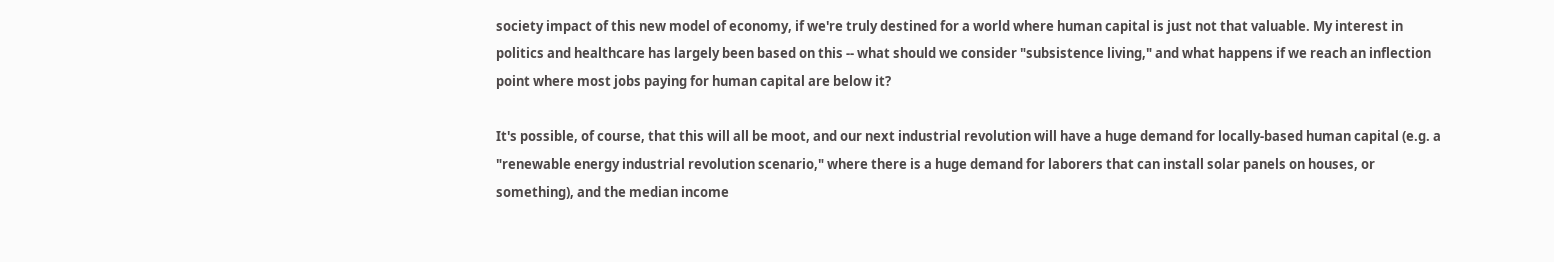society impact of this new model of economy, if we're truly destined for a world where human capital is just not that valuable. My interest in politics and healthcare has largely been based on this -- what should we consider "subsistence living," and what happens if we reach an inflection point where most jobs paying for human capital are below it?

It's possible, of course, that this will all be moot, and our next industrial revolution will have a huge demand for locally-based human capital (e.g. a "renewable energy industrial revolution scenario," where there is a huge demand for laborers that can install solar panels on houses, or something), and the median income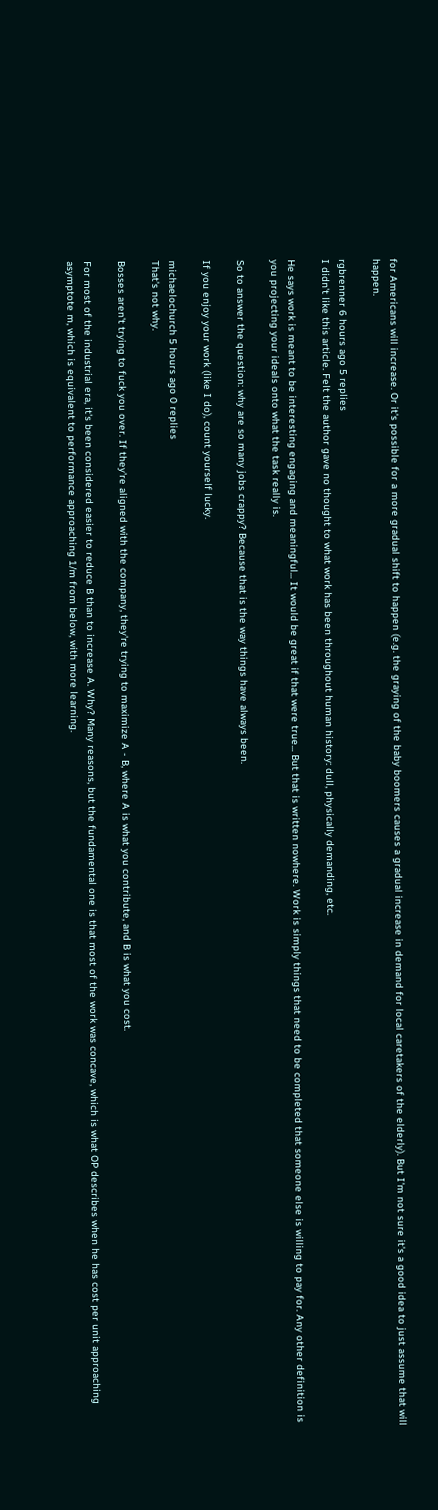for Americans will increase. Or it's possible for a more gradual shift to happen (e.g. the graying of the baby boomers causes a gradual increase in demand for local caretakers of the elderly). But I'm not sure it's a good idea to just assume that will happen.

rgbrenner 6 hours ago 5 replies
I didn't like this article. Felt the author gave no thought to what work has been throughout human history: dull, physically demanding, etc.

He says work is meant to be interesting engaging and meaningful... It would be great if that were true... But that is written nowhere. Work is simply things that need to be completed that someone else is willing to pay for. Any other definition is you projecting your ideals onto what the task really is.

So to answer the question: why are so many jobs crappy? Because that is the way things have always been.

If you enjoy your work (like I do), count yourself lucky.

michaelochurch 5 hours ago 0 replies
That's not why.

Bosses aren't trying to fuck you over. If they're aligned with the company, they're trying to maximize A - B, where A is what you contribute, and B is what you cost.

For most of the industrial era, it's been considered easier to reduce B than to increase A. Why? Many reasons, but the fundamental one is that most of the work was concave, which is what OP describes when he has cost per unit approaching asymptote m, which is equivalent to performance approaching 1/m from below, with more learning.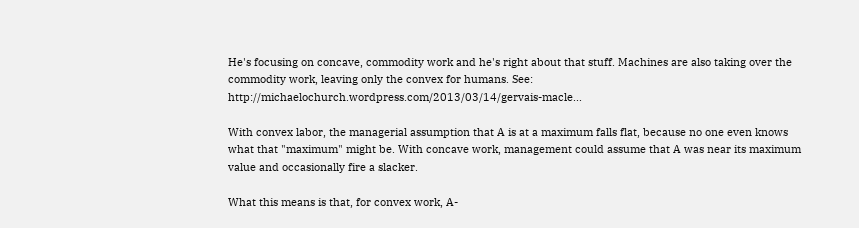He's focusing on concave, commodity work and he's right about that stuff. Machines are also taking over the commodity work, leaving only the convex for humans. See: http://michaelochurch.wordpress.com/2013/03/14/gervais-macle...

With convex labor, the managerial assumption that A is at a maximum falls flat, because no one even knows what that "maximum" might be. With concave work, management could assume that A was near its maximum value and occasionally fire a slacker.

What this means is that, for convex work, A-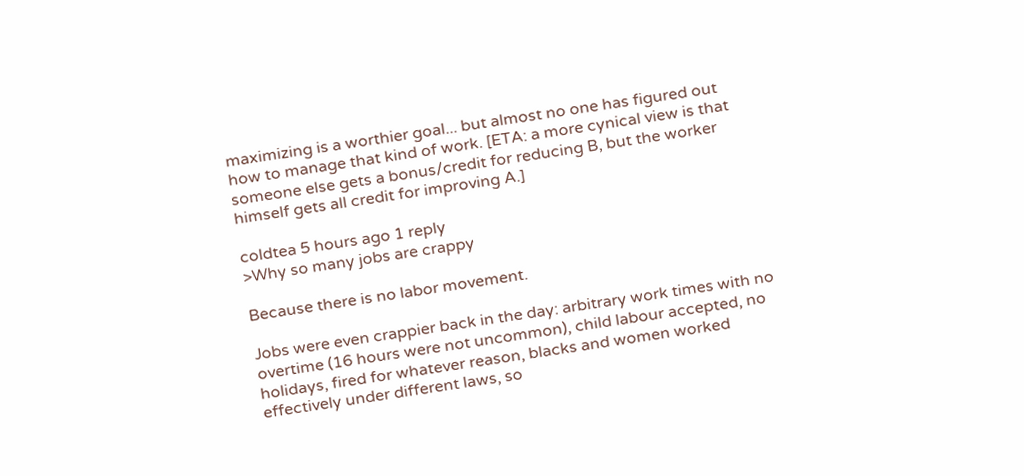maximizing is a worthier goal... but almost no one has figured out how to manage that kind of work. [ETA: a more cynical view is that someone else gets a bonus/credit for reducing B, but the worker himself gets all credit for improving A.]

coldtea 5 hours ago 1 reply
>Why so many jobs are crappy

Because there is no labor movement.

Jobs were even crappier back in the day: arbitrary work times with no overtime (16 hours were not uncommon), child labour accepted, no holidays, fired for whatever reason, blacks and women worked effectively under different laws, so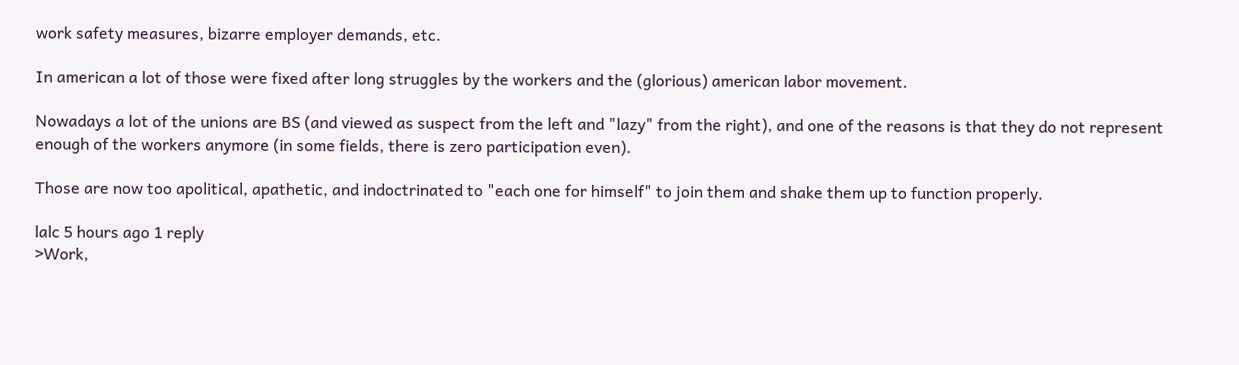work safety measures, bizarre employer demands, etc.

In american a lot of those were fixed after long struggles by the workers and the (glorious) american labor movement.

Nowadays a lot of the unions are BS (and viewed as suspect from the left and "lazy" from the right), and one of the reasons is that they do not represent enough of the workers anymore (in some fields, there is zero participation even).

Those are now too apolitical, apathetic, and indoctrinated to "each one for himself" to join them and shake them up to function properly.

lalc 5 hours ago 1 reply
>Work,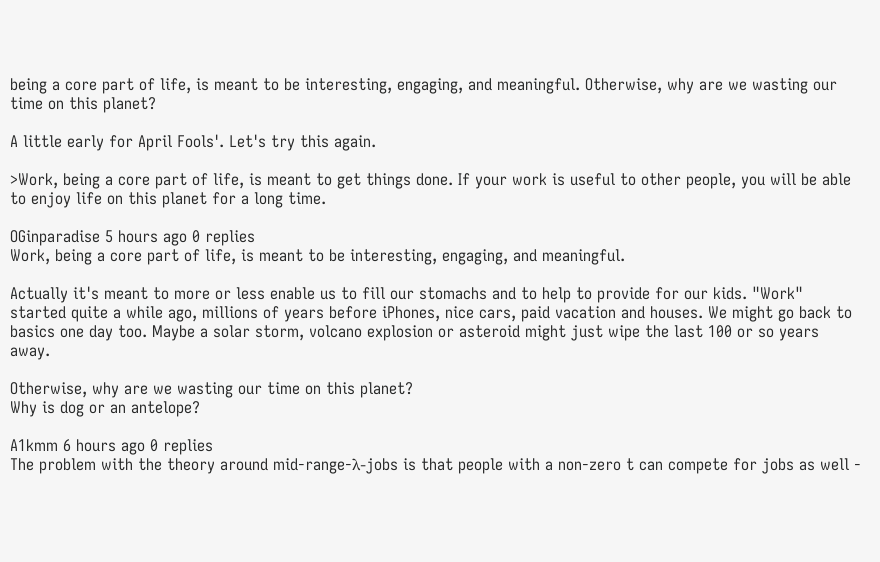being a core part of life, is meant to be interesting, engaging, and meaningful. Otherwise, why are we wasting our time on this planet?

A little early for April Fools'. Let's try this again.

>Work, being a core part of life, is meant to get things done. If your work is useful to other people, you will be able to enjoy life on this planet for a long time.

OGinparadise 5 hours ago 0 replies
Work, being a core part of life, is meant to be interesting, engaging, and meaningful.

Actually it's meant to more or less enable us to fill our stomachs and to help to provide for our kids. "Work" started quite a while ago, millions of years before iPhones, nice cars, paid vacation and houses. We might go back to basics one day too. Maybe a solar storm, volcano explosion or asteroid might just wipe the last 100 or so years away.

Otherwise, why are we wasting our time on this planet?
Why is dog or an antelope?

A1kmm 6 hours ago 0 replies
The problem with the theory around mid-range-λ-jobs is that people with a non-zero t can compete for jobs as well -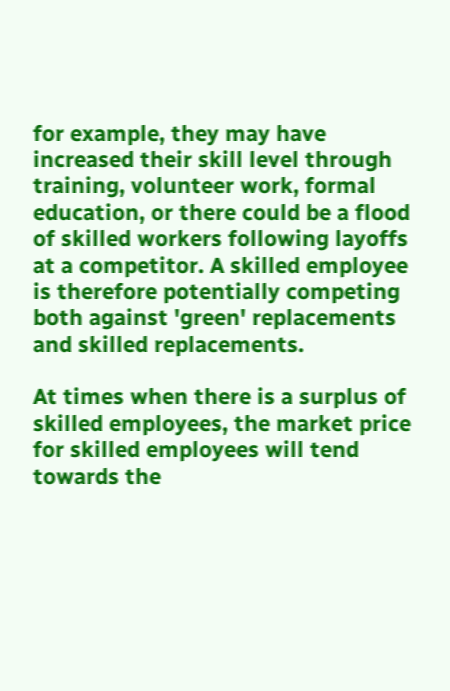for example, they may have increased their skill level through training, volunteer work, formal education, or there could be a flood of skilled workers following layoffs at a competitor. A skilled employee is therefore potentially competing both against 'green' replacements and skilled replacements.

At times when there is a surplus of skilled employees, the market price for skilled employees will tend towards the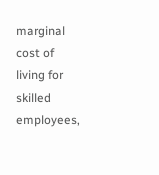marginal cost of living for skilled employees,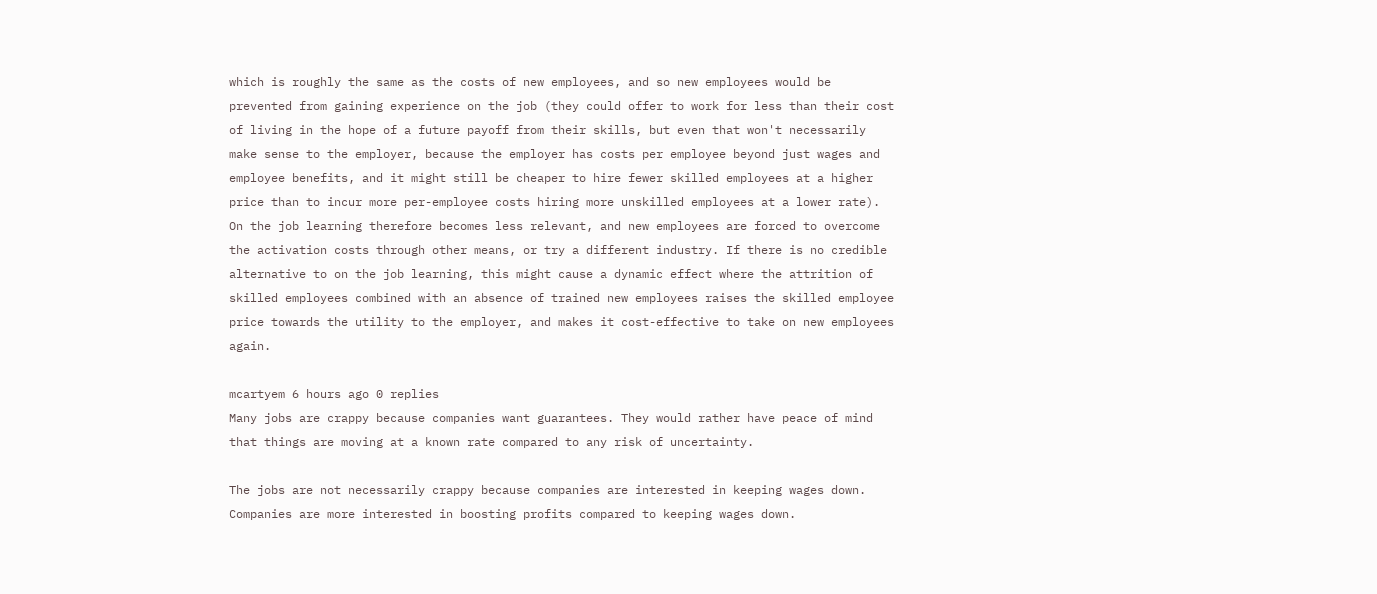which is roughly the same as the costs of new employees, and so new employees would be prevented from gaining experience on the job (they could offer to work for less than their cost of living in the hope of a future payoff from their skills, but even that won't necessarily make sense to the employer, because the employer has costs per employee beyond just wages and employee benefits, and it might still be cheaper to hire fewer skilled employees at a higher price than to incur more per-employee costs hiring more unskilled employees at a lower rate). On the job learning therefore becomes less relevant, and new employees are forced to overcome the activation costs through other means, or try a different industry. If there is no credible alternative to on the job learning, this might cause a dynamic effect where the attrition of skilled employees combined with an absence of trained new employees raises the skilled employee price towards the utility to the employer, and makes it cost-effective to take on new employees again.

mcartyem 6 hours ago 0 replies
Many jobs are crappy because companies want guarantees. They would rather have peace of mind that things are moving at a known rate compared to any risk of uncertainty.

The jobs are not necessarily crappy because companies are interested in keeping wages down. Companies are more interested in boosting profits compared to keeping wages down.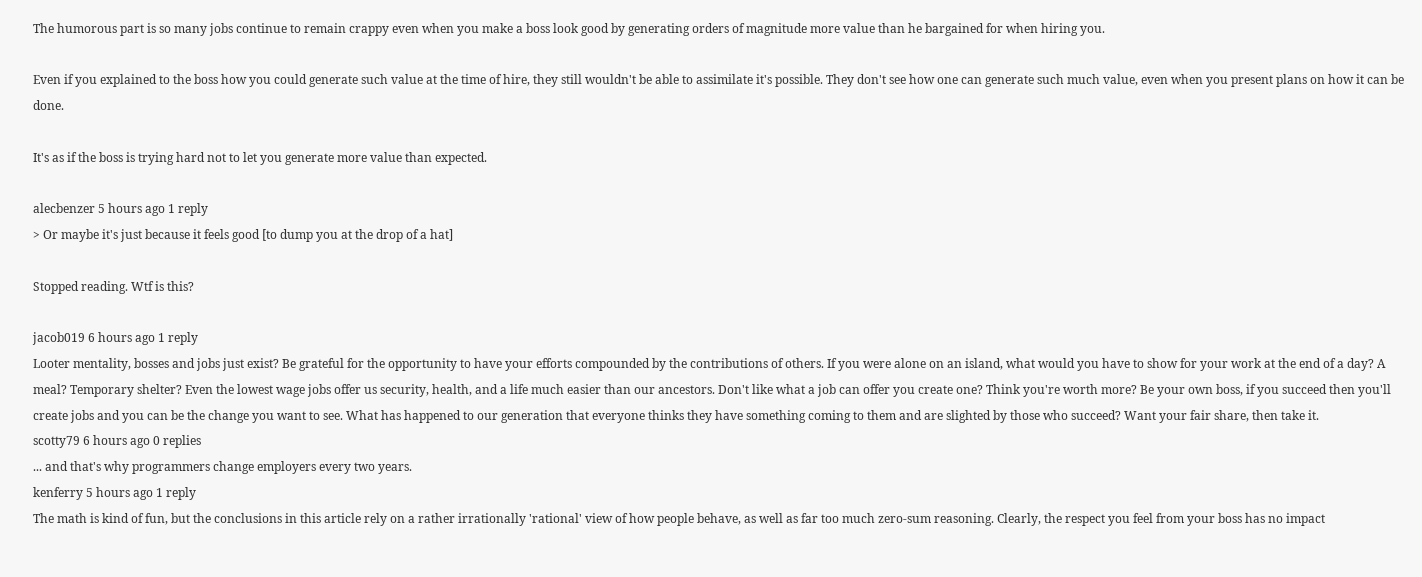The humorous part is so many jobs continue to remain crappy even when you make a boss look good by generating orders of magnitude more value than he bargained for when hiring you.

Even if you explained to the boss how you could generate such value at the time of hire, they still wouldn't be able to assimilate it's possible. They don't see how one can generate such much value, even when you present plans on how it can be done.

It's as if the boss is trying hard not to let you generate more value than expected.

alecbenzer 5 hours ago 1 reply
> Or maybe it's just because it feels good [to dump you at the drop of a hat]

Stopped reading. Wtf is this?

jacob019 6 hours ago 1 reply
Looter mentality, bosses and jobs just exist? Be grateful for the opportunity to have your efforts compounded by the contributions of others. If you were alone on an island, what would you have to show for your work at the end of a day? A meal? Temporary shelter? Even the lowest wage jobs offer us security, health, and a life much easier than our ancestors. Don't like what a job can offer you create one? Think you're worth more? Be your own boss, if you succeed then you'll create jobs and you can be the change you want to see. What has happened to our generation that everyone thinks they have something coming to them and are slighted by those who succeed? Want your fair share, then take it.
scotty79 6 hours ago 0 replies
... and that's why programmers change employers every two years.
kenferry 5 hours ago 1 reply
The math is kind of fun, but the conclusions in this article rely on a rather irrationally 'rational' view of how people behave, as well as far too much zero-sum reasoning. Clearly, the respect you feel from your boss has no impact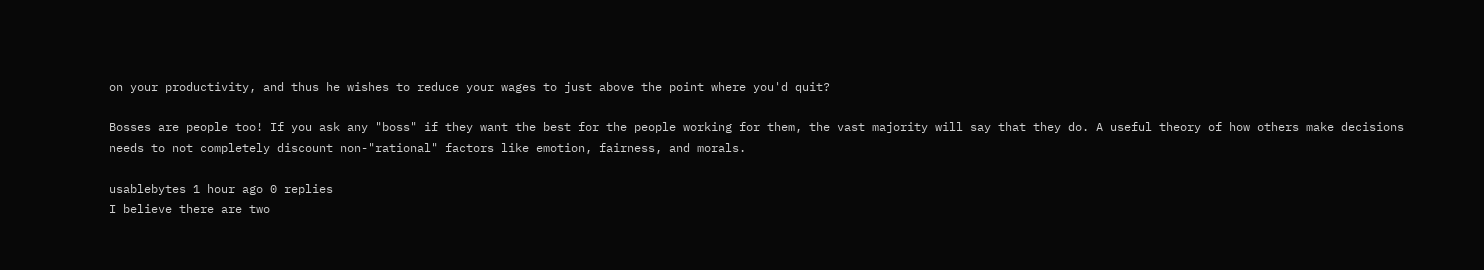on your productivity, and thus he wishes to reduce your wages to just above the point where you'd quit?

Bosses are people too! If you ask any "boss" if they want the best for the people working for them, the vast majority will say that they do. A useful theory of how others make decisions needs to not completely discount non-"rational" factors like emotion, fairness, and morals.

usablebytes 1 hour ago 0 replies
I believe there are two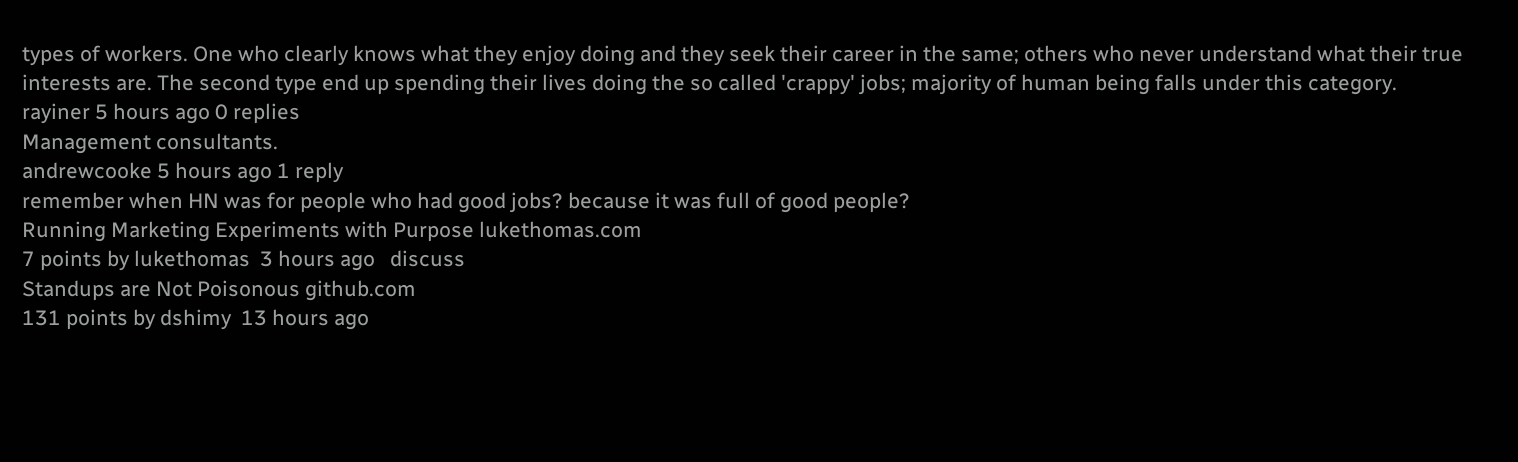types of workers. One who clearly knows what they enjoy doing and they seek their career in the same; others who never understand what their true interests are. The second type end up spending their lives doing the so called 'crappy' jobs; majority of human being falls under this category.
rayiner 5 hours ago 0 replies
Management consultants.
andrewcooke 5 hours ago 1 reply
remember when HN was for people who had good jobs? because it was full of good people?
Running Marketing Experiments with Purpose lukethomas.com
7 points by lukethomas  3 hours ago   discuss
Standups are Not Poisonous github.com
131 points by dshimy  13 hours ago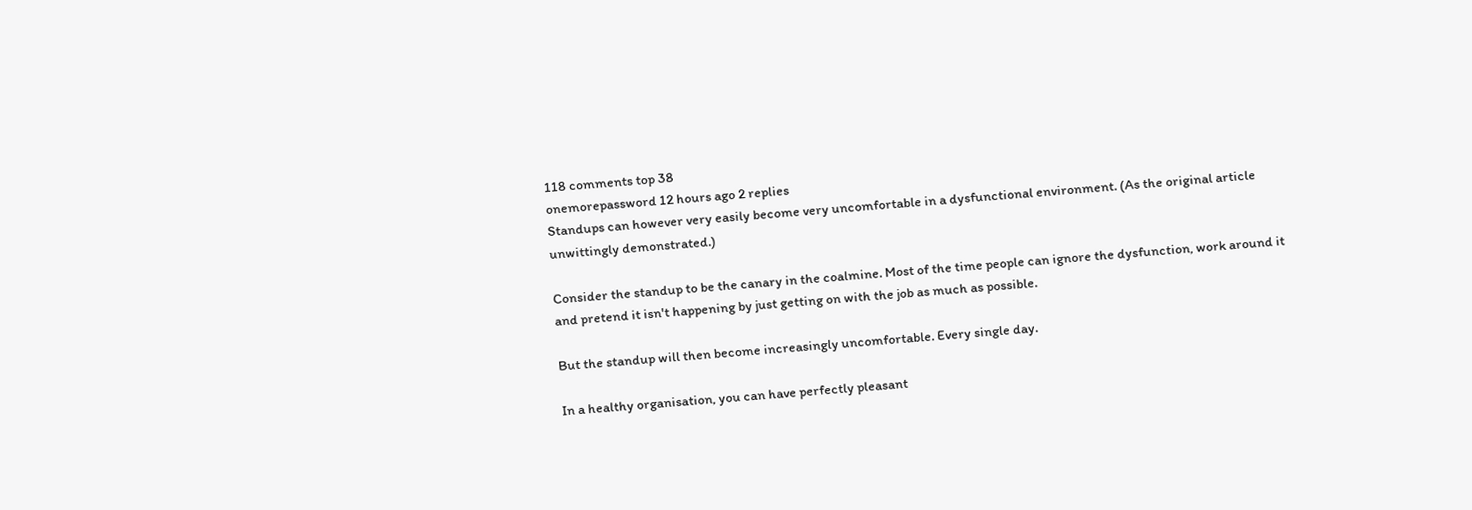118 comments top 38
onemorepassword 12 hours ago 2 replies
Standups can however very easily become very uncomfortable in a dysfunctional environment. (As the original article unwittingly demonstrated.)

Consider the standup to be the canary in the coalmine. Most of the time people can ignore the dysfunction, work around it and pretend it isn't happening by just getting on with the job as much as possible.

But the standup will then become increasingly uncomfortable. Every single day.

In a healthy organisation, you can have perfectly pleasant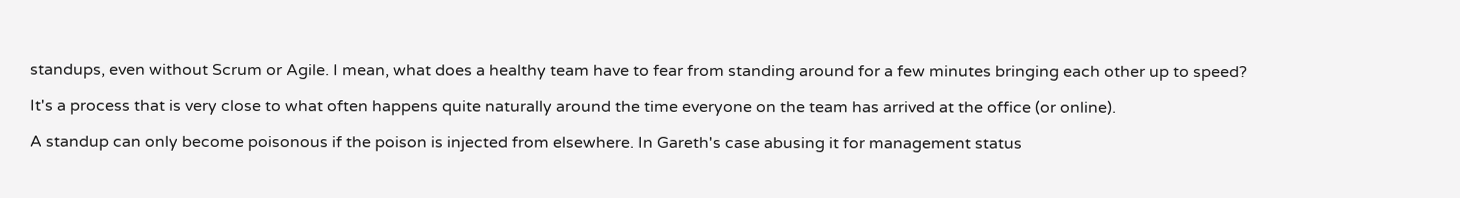standups, even without Scrum or Agile. I mean, what does a healthy team have to fear from standing around for a few minutes bringing each other up to speed?

It's a process that is very close to what often happens quite naturally around the time everyone on the team has arrived at the office (or online).

A standup can only become poisonous if the poison is injected from elsewhere. In Gareth's case abusing it for management status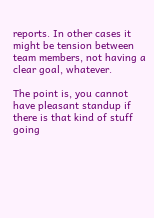reports. In other cases it might be tension between team members, not having a clear goal, whatever.

The point is, you cannot have pleasant standup if there is that kind of stuff going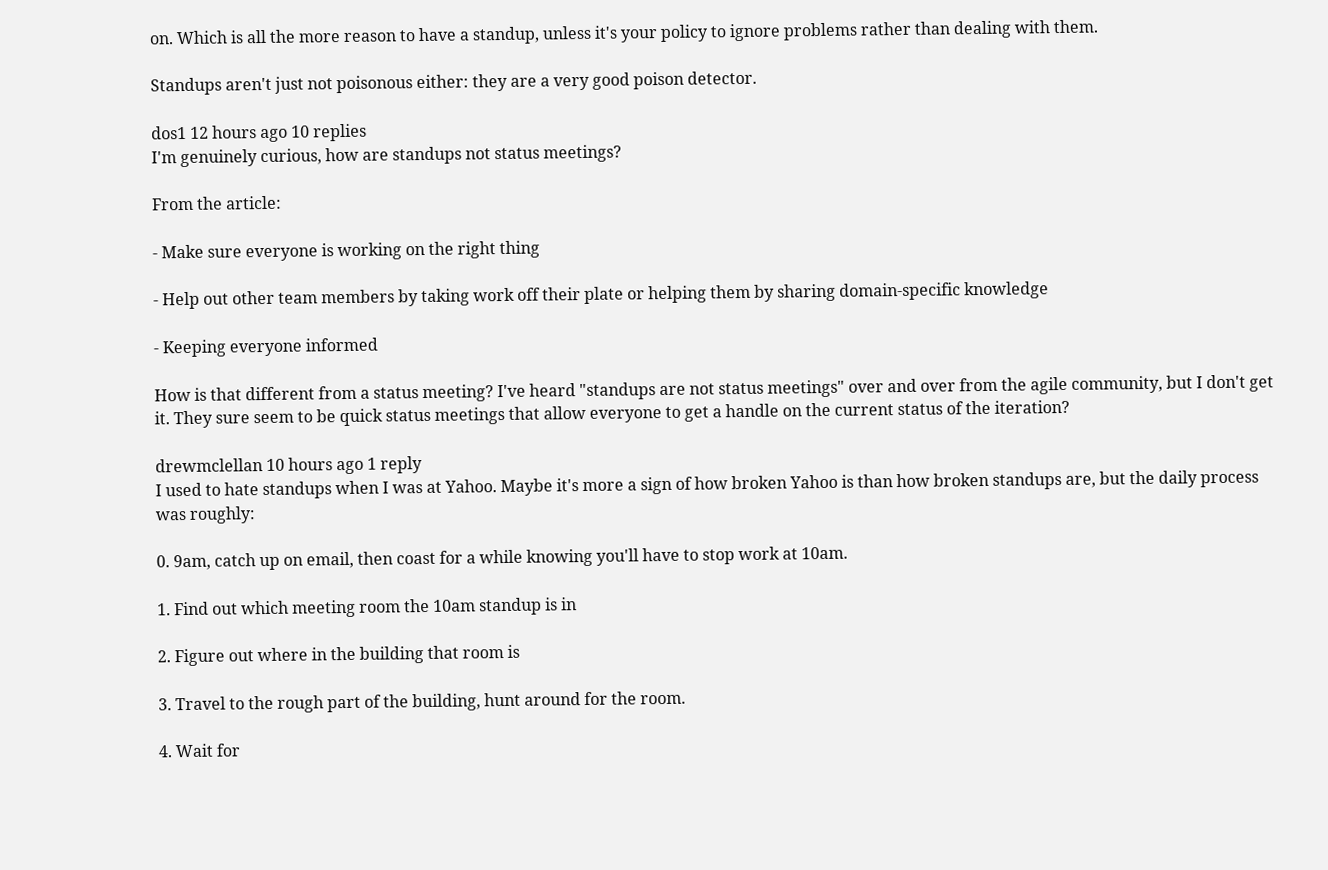on. Which is all the more reason to have a standup, unless it's your policy to ignore problems rather than dealing with them.

Standups aren't just not poisonous either: they are a very good poison detector.

dos1 12 hours ago 10 replies
I'm genuinely curious, how are standups not status meetings?

From the article:

- Make sure everyone is working on the right thing

- Help out other team members by taking work off their plate or helping them by sharing domain-specific knowledge

- Keeping everyone informed

How is that different from a status meeting? I've heard "standups are not status meetings" over and over from the agile community, but I don't get it. They sure seem to be quick status meetings that allow everyone to get a handle on the current status of the iteration?

drewmclellan 10 hours ago 1 reply
I used to hate standups when I was at Yahoo. Maybe it's more a sign of how broken Yahoo is than how broken standups are, but the daily process was roughly:

0. 9am, catch up on email, then coast for a while knowing you'll have to stop work at 10am.

1. Find out which meeting room the 10am standup is in

2. Figure out where in the building that room is

3. Travel to the rough part of the building, hunt around for the room.

4. Wait for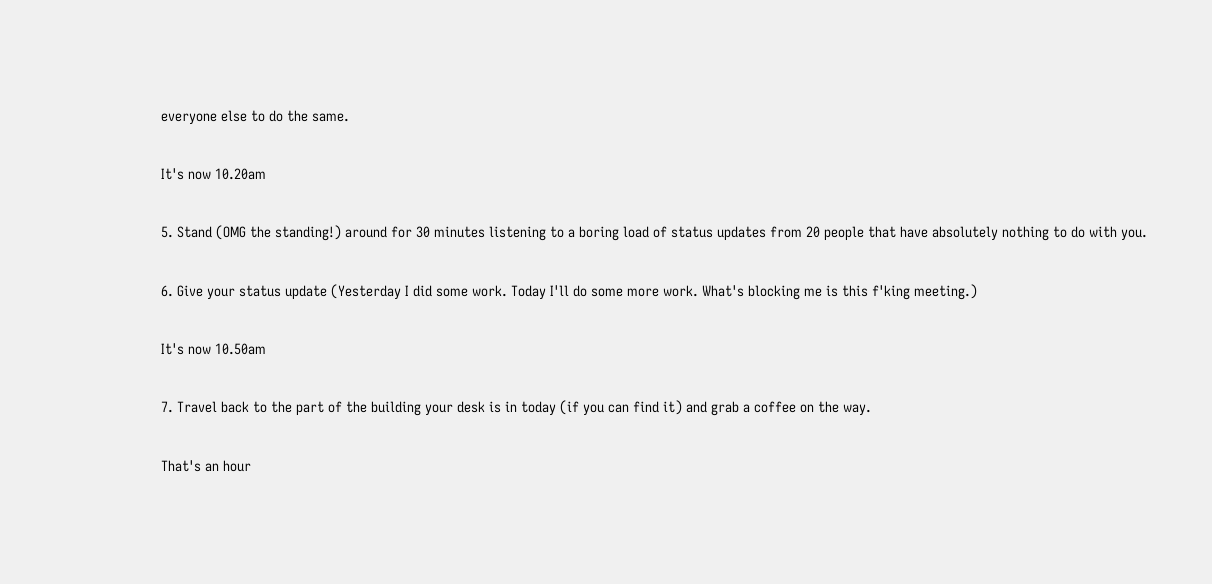everyone else to do the same.

It's now 10.20am

5. Stand (OMG the standing!) around for 30 minutes listening to a boring load of status updates from 20 people that have absolutely nothing to do with you.

6. Give your status update (Yesterday I did some work. Today I'll do some more work. What's blocking me is this f'king meeting.)

It's now 10.50am

7. Travel back to the part of the building your desk is in today (if you can find it) and grab a coffee on the way.

That's an hour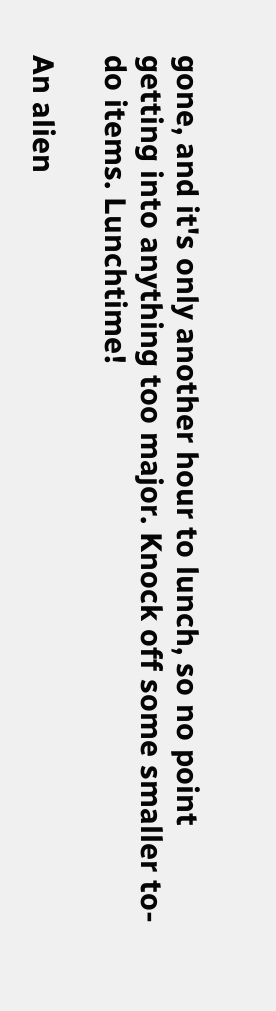gone, and it's only another hour to lunch, so no point getting into anything too major. Knock off some smaller to-do items. Lunchtime!

An alien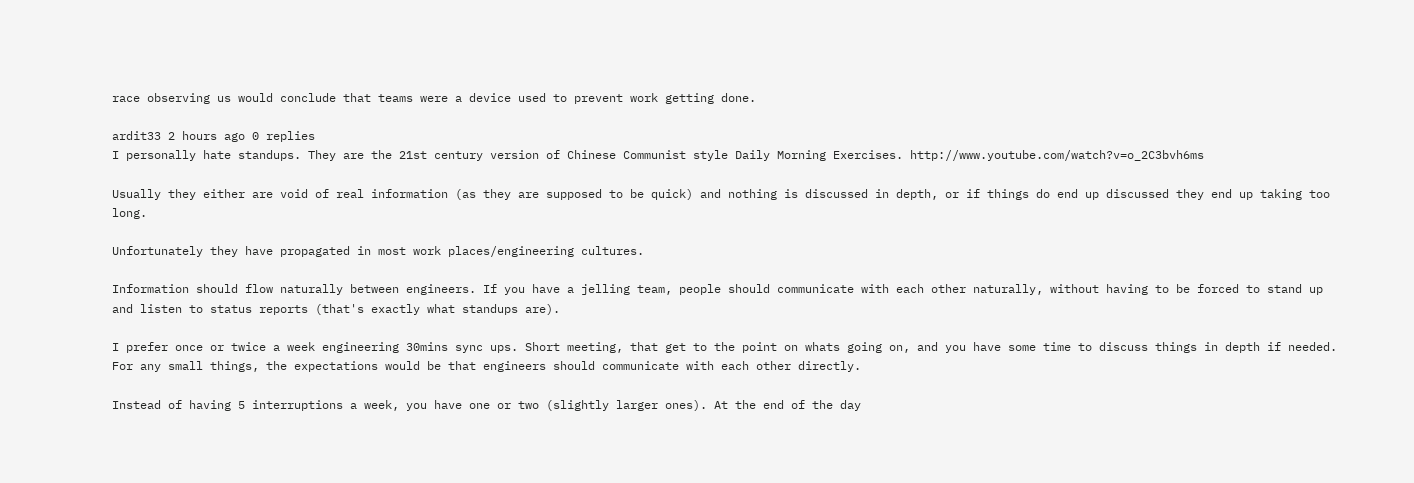race observing us would conclude that teams were a device used to prevent work getting done.

ardit33 2 hours ago 0 replies
I personally hate standups. They are the 21st century version of Chinese Communist style Daily Morning Exercises. http://www.youtube.com/watch?v=o_2C3bvh6ms

Usually they either are void of real information (as they are supposed to be quick) and nothing is discussed in depth, or if things do end up discussed they end up taking too long.

Unfortunately they have propagated in most work places/engineering cultures.

Information should flow naturally between engineers. If you have a jelling team, people should communicate with each other naturally, without having to be forced to stand up and listen to status reports (that's exactly what standups are).

I prefer once or twice a week engineering 30mins sync ups. Short meeting, that get to the point on whats going on, and you have some time to discuss things in depth if needed. For any small things, the expectations would be that engineers should communicate with each other directly.

Instead of having 5 interruptions a week, you have one or two (slightly larger ones). At the end of the day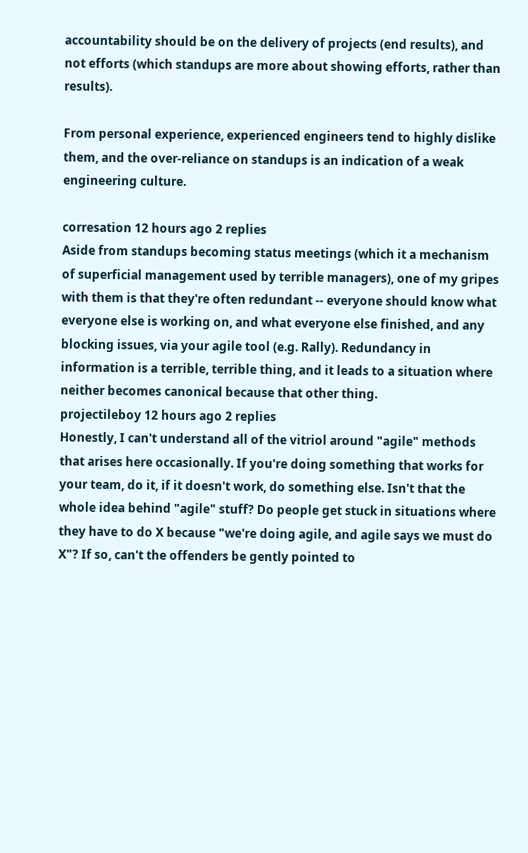accountability should be on the delivery of projects (end results), and not efforts (which standups are more about showing efforts, rather than results).

From personal experience, experienced engineers tend to highly dislike them, and the over-reliance on standups is an indication of a weak engineering culture.

corresation 12 hours ago 2 replies
Aside from standups becoming status meetings (which it a mechanism of superficial management used by terrible managers), one of my gripes with them is that they're often redundant -- everyone should know what everyone else is working on, and what everyone else finished, and any blocking issues, via your agile tool (e.g. Rally). Redundancy in information is a terrible, terrible thing, and it leads to a situation where neither becomes canonical because that other thing.
projectileboy 12 hours ago 2 replies
Honestly, I can't understand all of the vitriol around "agile" methods that arises here occasionally. If you're doing something that works for your team, do it, if it doesn't work, do something else. Isn't that the whole idea behind "agile" stuff? Do people get stuck in situations where they have to do X because "we're doing agile, and agile says we must do X"? If so, can't the offenders be gently pointed to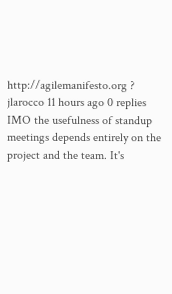http://agilemanifesto.org ?
jlarocco 11 hours ago 0 replies
IMO the usefulness of standup meetings depends entirely on the project and the team. It's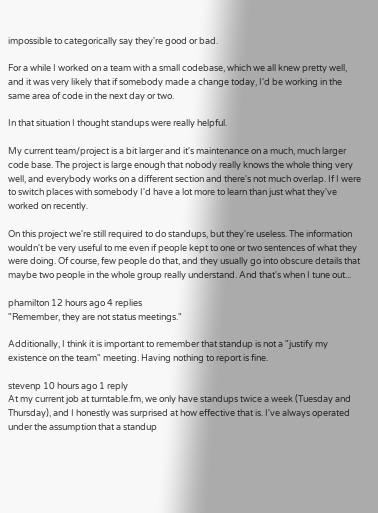impossible to categorically say they're good or bad.

For a while I worked on a team with a small codebase, which we all knew pretty well, and it was very likely that if somebody made a change today, I'd be working in the same area of code in the next day or two.

In that situation I thought standups were really helpful.

My current team/project is a bit larger and it's maintenance on a much, much larger code base. The project is large enough that nobody really knows the whole thing very well, and everybody works on a different section and there's not much overlap. If I were to switch places with somebody I'd have a lot more to learn than just what they've worked on recently.

On this project we're still required to do standups, but they're useless. The information wouldn't be very useful to me even if people kept to one or two sentences of what they were doing. Of course, few people do that, and they usually go into obscure details that maybe two people in the whole group really understand. And that's when I tune out...

phamilton 12 hours ago 4 replies
"Remember, they are not status meetings."

Additionally, I think it is important to remember that standup is not a "justify my existence on the team" meeting. Having nothing to report is fine.

stevenp 10 hours ago 1 reply
At my current job at turntable.fm, we only have standups twice a week (Tuesday and Thursday), and I honestly was surprised at how effective that is. I've always operated under the assumption that a standup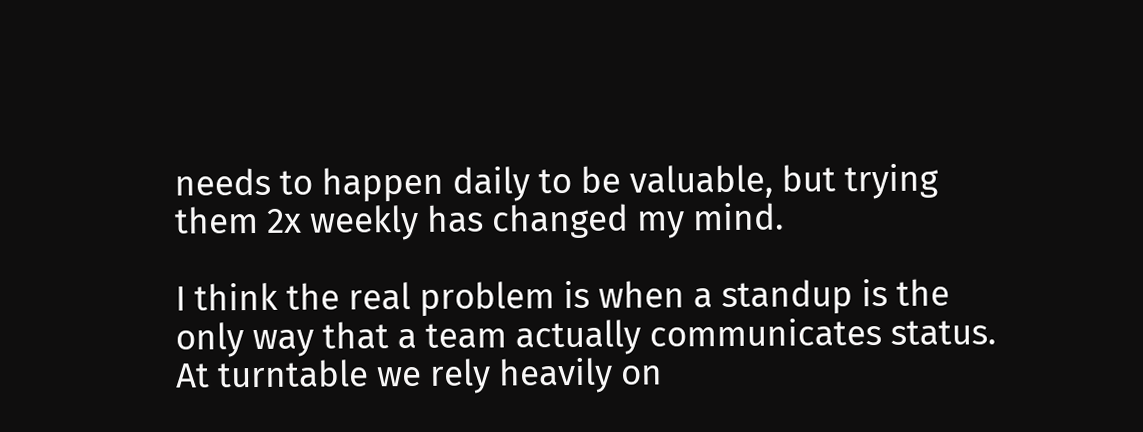needs to happen daily to be valuable, but trying them 2x weekly has changed my mind.

I think the real problem is when a standup is the only way that a team actually communicates status. At turntable we rely heavily on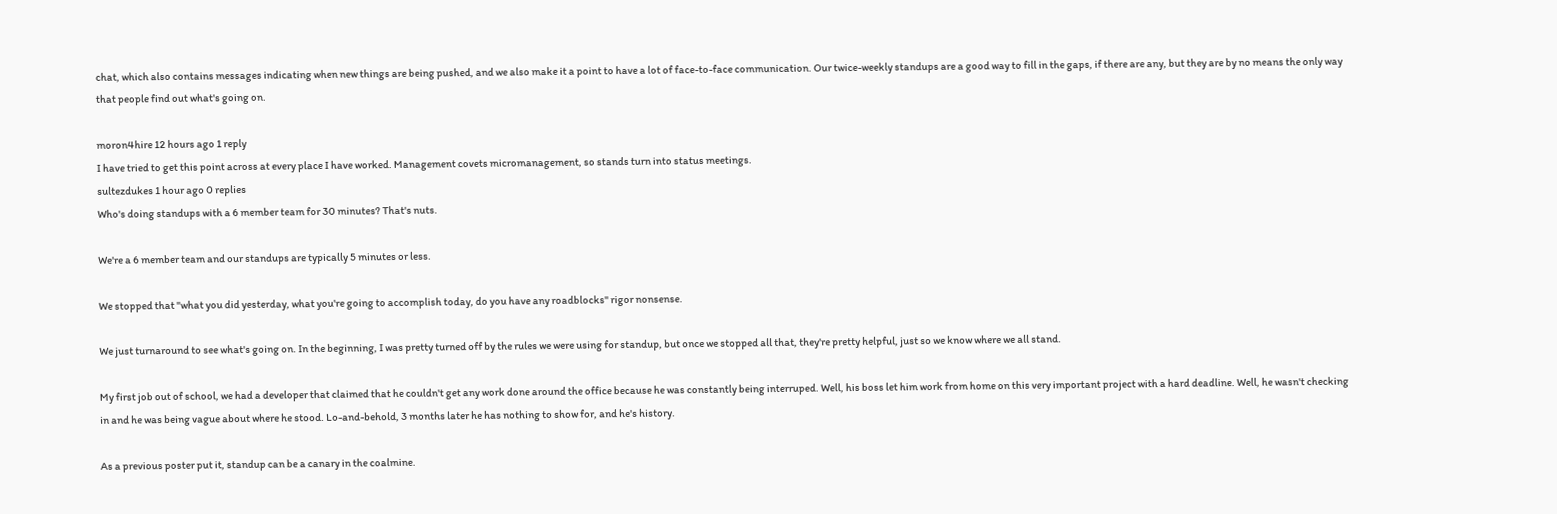chat, which also contains messages indicating when new things are being pushed, and we also make it a point to have a lot of face-to-face communication. Our twice-weekly standups are a good way to fill in the gaps, if there are any, but they are by no means the only way that people find out what's going on.

moron4hire 12 hours ago 1 reply
I have tried to get this point across at every place I have worked. Management covets micromanagement, so stands turn into status meetings.
sultezdukes 1 hour ago 0 replies
Who's doing standups with a 6 member team for 30 minutes? That's nuts.

We're a 6 member team and our standups are typically 5 minutes or less.

We stopped that "what you did yesterday, what you're going to accomplish today, do you have any roadblocks" rigor nonsense.

We just turnaround to see what's going on. In the beginning, I was pretty turned off by the rules we were using for standup, but once we stopped all that, they're pretty helpful, just so we know where we all stand.

My first job out of school, we had a developer that claimed that he couldn't get any work done around the office because he was constantly being interruped. Well, his boss let him work from home on this very important project with a hard deadline. Well, he wasn't checking in and he was being vague about where he stood. Lo-and-behold, 3 months later he has nothing to show for, and he's history.

As a previous poster put it, standup can be a canary in the coalmine.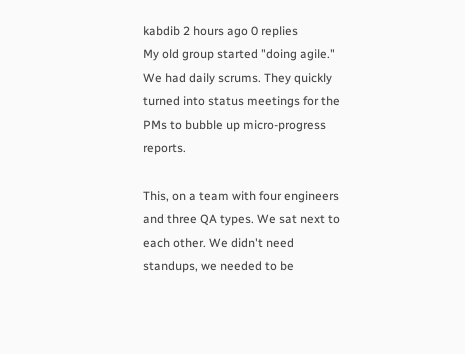kabdib 2 hours ago 0 replies
My old group started "doing agile." We had daily scrums. They quickly turned into status meetings for the PMs to bubble up micro-progress reports.

This, on a team with four engineers and three QA types. We sat next to each other. We didn't need standups, we needed to be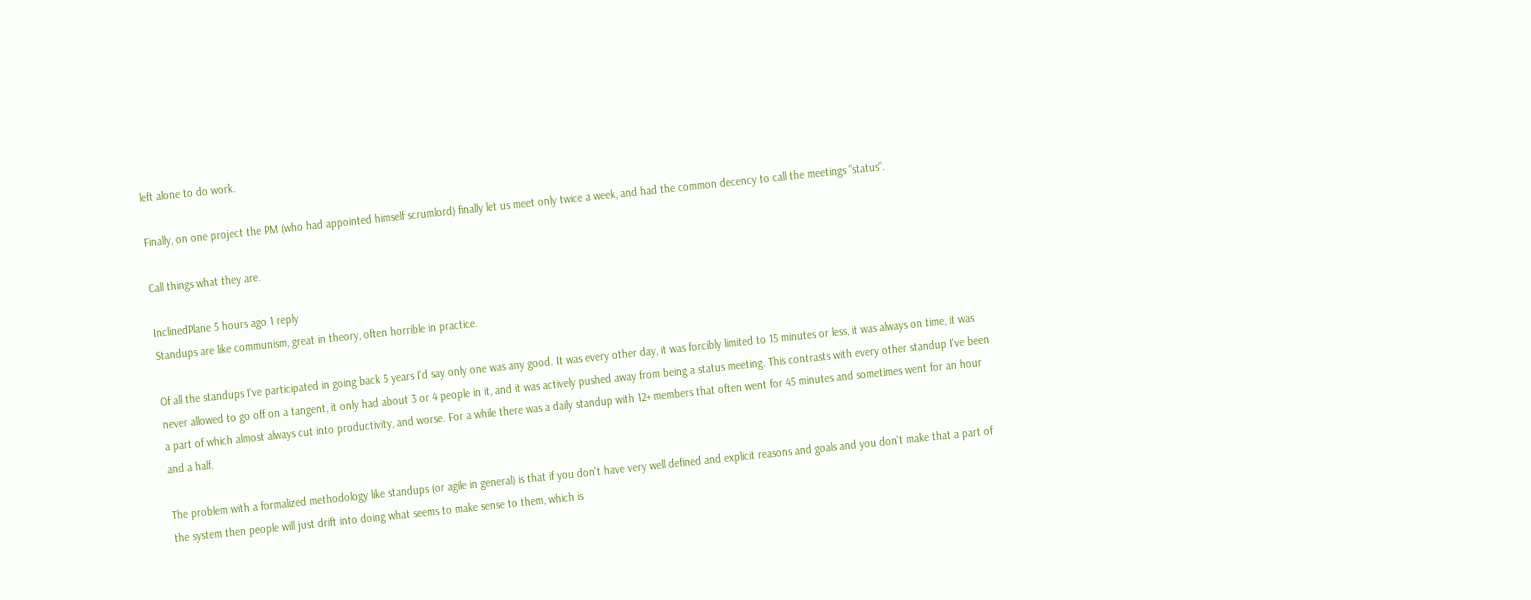left alone to do work.

Finally, on one project the PM (who had appointed himself scrumlord) finally let us meet only twice a week, and had the common decency to call the meetings "status".

Call things what they are.

InclinedPlane 5 hours ago 1 reply
Standups are like communism, great in theory, often horrible in practice.

Of all the standups I've participated in going back 5 years I'd say only one was any good. It was every other day, it was forcibly limited to 15 minutes or less, it was always on time, it was never allowed to go off on a tangent, it only had about 3 or 4 people in it, and it was actively pushed away from being a status meeting. This contrasts with every other standup I've been a part of which almost always cut into productivity, and worse. For a while there was a daily standup with 12+ members that often went for 45 minutes and sometimes went for an hour and a half.

The problem with a formalized methodology like standups (or agile in general) is that if you don't have very well defined and explicit reasons and goals and you don't make that a part of the system then people will just drift into doing what seems to make sense to them, which is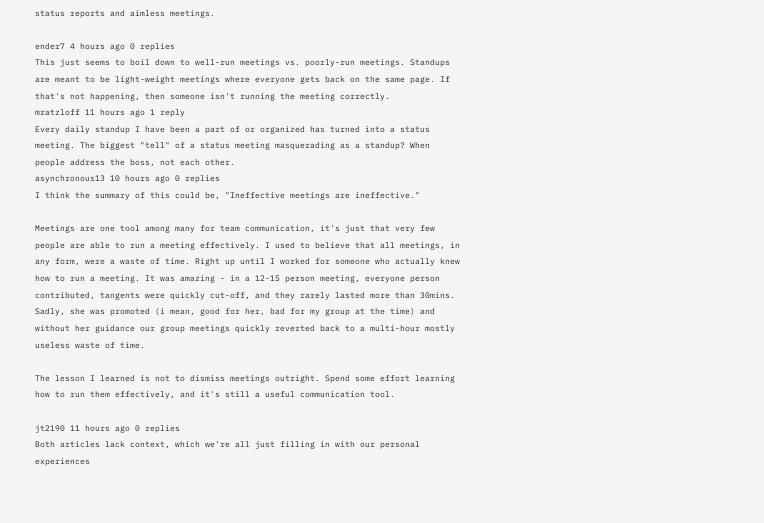status reports and aimless meetings.

ender7 4 hours ago 0 replies
This just seems to boil down to well-run meetings vs. poorly-run meetings. Standups are meant to be light-weight meetings where everyone gets back on the same page. If that's not happening, then someone isn't running the meeting correctly.
mratzloff 11 hours ago 1 reply
Every daily standup I have been a part of or organized has turned into a status meeting. The biggest "tell" of a status meeting masquerading as a standup? When people address the boss, not each other.
asynchronous13 10 hours ago 0 replies
I think the summary of this could be, "Ineffective meetings are ineffective."

Meetings are one tool among many for team communication, it's just that very few people are able to run a meeting effectively. I used to believe that all meetings, in any form, were a waste of time. Right up until I worked for someone who actually knew how to run a meeting. It was amazing - in a 12-15 person meeting, everyone person contributed, tangents were quickly cut-off, and they rarely lasted more than 30mins. Sadly, she was promoted (i mean, good for her, bad for my group at the time) and without her guidance our group meetings quickly reverted back to a multi-hour mostly useless waste of time.

The lesson I learned is not to dismiss meetings outright. Spend some effort learning how to run them effectively, and it's still a useful communication tool.

jt2190 11 hours ago 0 replies
Both articles lack context, which we're all just filling in with our personal experiences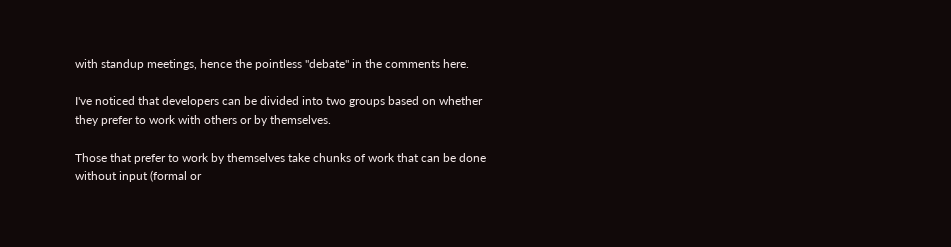with standup meetings, hence the pointless "debate" in the comments here.

I've noticed that developers can be divided into two groups based on whether they prefer to work with others or by themselves.

Those that prefer to work by themselves take chunks of work that can be done without input (formal or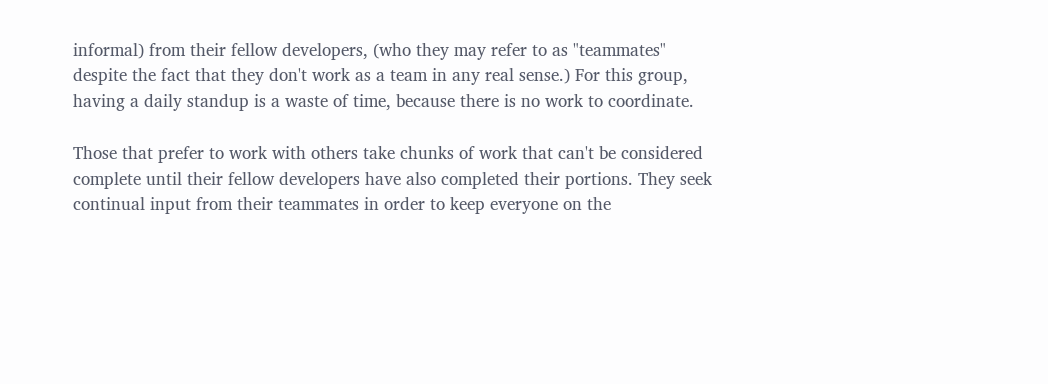informal) from their fellow developers, (who they may refer to as "teammates" despite the fact that they don't work as a team in any real sense.) For this group, having a daily standup is a waste of time, because there is no work to coordinate.

Those that prefer to work with others take chunks of work that can't be considered complete until their fellow developers have also completed their portions. They seek continual input from their teammates in order to keep everyone on the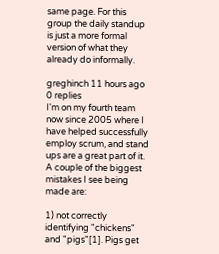same page. For this group the daily standup is just a more formal version of what they already do informally.

greghinch 11 hours ago 0 replies
I'm on my fourth team now since 2005 where I have helped successfully employ scrum, and stand ups are a great part of it. A couple of the biggest mistakes I see being made are:

1) not correctly identifying "chickens" and "pigs"[1]. Pigs get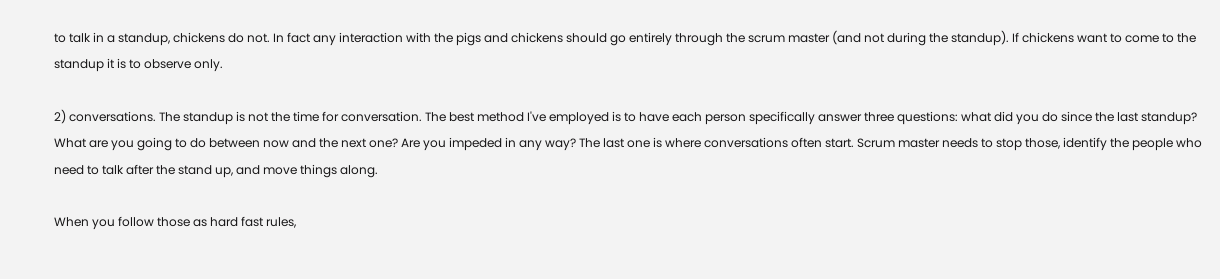to talk in a standup, chickens do not. In fact any interaction with the pigs and chickens should go entirely through the scrum master (and not during the standup). If chickens want to come to the standup it is to observe only.

2) conversations. The standup is not the time for conversation. The best method I've employed is to have each person specifically answer three questions: what did you do since the last standup? What are you going to do between now and the next one? Are you impeded in any way? The last one is where conversations often start. Scrum master needs to stop those, identify the people who need to talk after the stand up, and move things along.

When you follow those as hard fast rules,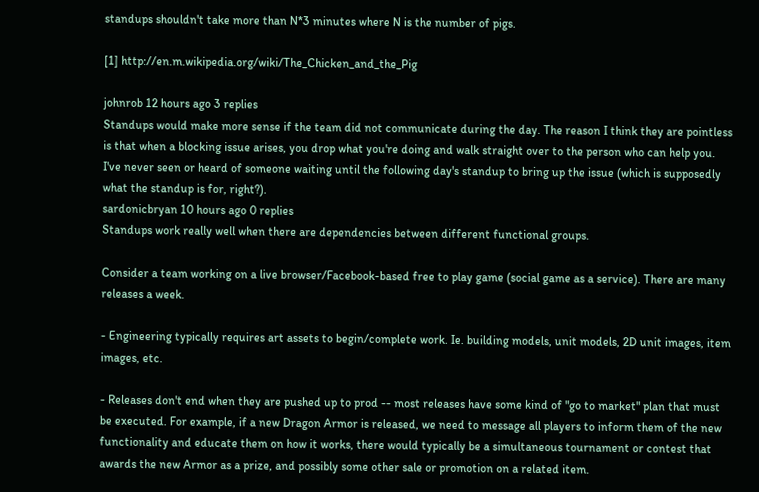standups shouldn't take more than N*3 minutes where N is the number of pigs.

[1] http://en.m.wikipedia.org/wiki/The_Chicken_and_the_Pig

johnrob 12 hours ago 3 replies
Standups would make more sense if the team did not communicate during the day. The reason I think they are pointless is that when a blocking issue arises, you drop what you're doing and walk straight over to the person who can help you. I've never seen or heard of someone waiting until the following day's standup to bring up the issue (which is supposedly what the standup is for, right?).
sardonicbryan 10 hours ago 0 replies
Standups work really well when there are dependencies between different functional groups.

Consider a team working on a live browser/Facebook-based free to play game (social game as a service). There are many releases a week.

- Engineering typically requires art assets to begin/complete work. Ie. building models, unit models, 2D unit images, item images, etc.

- Releases don't end when they are pushed up to prod -- most releases have some kind of "go to market" plan that must be executed. For example, if a new Dragon Armor is released, we need to message all players to inform them of the new functionality and educate them on how it works, there would typically be a simultaneous tournament or contest that awards the new Armor as a prize, and possibly some other sale or promotion on a related item.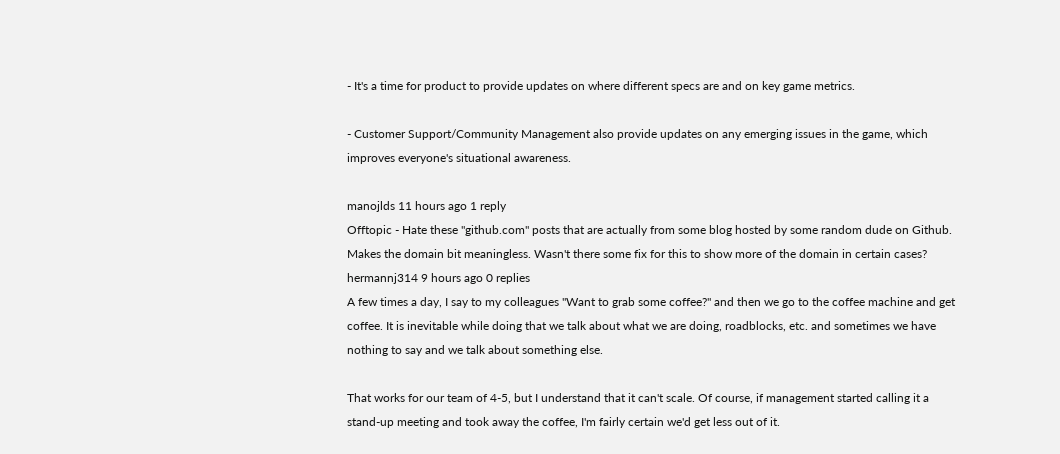- It's a time for product to provide updates on where different specs are and on key game metrics.

- Customer Support/Community Management also provide updates on any emerging issues in the game, which improves everyone's situational awareness.

manojlds 11 hours ago 1 reply
Offtopic - Hate these "github.com" posts that are actually from some blog hosted by some random dude on Github. Makes the domain bit meaningless. Wasn't there some fix for this to show more of the domain in certain cases?
hermannj314 9 hours ago 0 replies
A few times a day, I say to my colleagues "Want to grab some coffee?" and then we go to the coffee machine and get coffee. It is inevitable while doing that we talk about what we are doing, roadblocks, etc. and sometimes we have nothing to say and we talk about something else.

That works for our team of 4-5, but I understand that it can't scale. Of course, if management started calling it a stand-up meeting and took away the coffee, I'm fairly certain we'd get less out of it.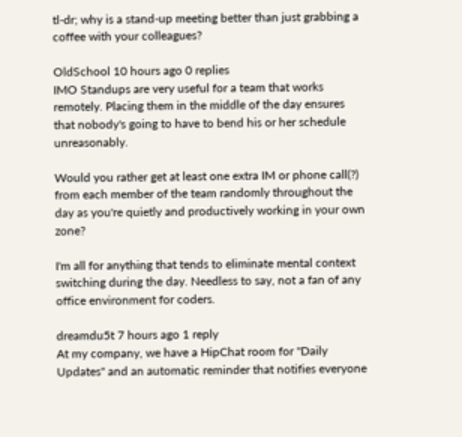tl-dr; why is a stand-up meeting better than just grabbing a coffee with your colleagues?

OldSchool 10 hours ago 0 replies
IMO Standups are very useful for a team that works remotely. Placing them in the middle of the day ensures that nobody's going to have to bend his or her schedule unreasonably.

Would you rather get at least one extra IM or phone call(?) from each member of the team randomly throughout the day as you're quietly and productively working in your own zone?

I'm all for anything that tends to eliminate mental context switching during the day. Needless to say, not a fan of any office environment for coders.

dreamdu5t 7 hours ago 1 reply
At my company, we have a HipChat room for "Daily Updates" and an automatic reminder that notifies everyone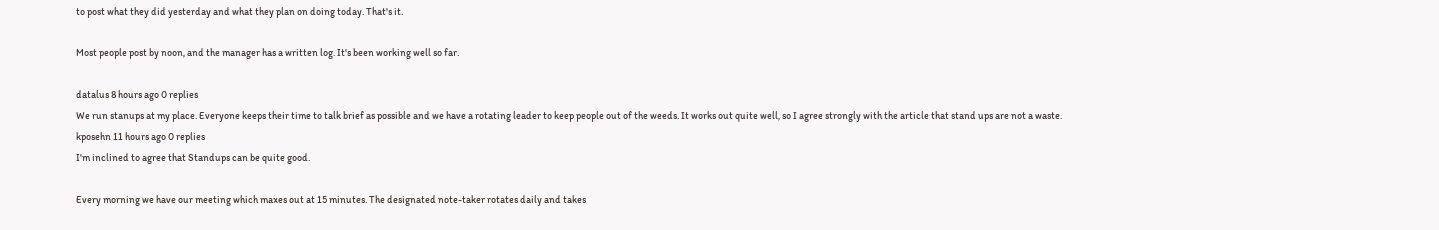to post what they did yesterday and what they plan on doing today. That's it.

Most people post by noon, and the manager has a written log. It's been working well so far.

datalus 8 hours ago 0 replies
We run stanups at my place. Everyone keeps their time to talk brief as possible and we have a rotating leader to keep people out of the weeds. It works out quite well, so I agree strongly with the article that stand ups are not a waste.
kposehn 11 hours ago 0 replies
I'm inclined to agree that Standups can be quite good.

Every morning we have our meeting which maxes out at 15 minutes. The designated note-taker rotates daily and takes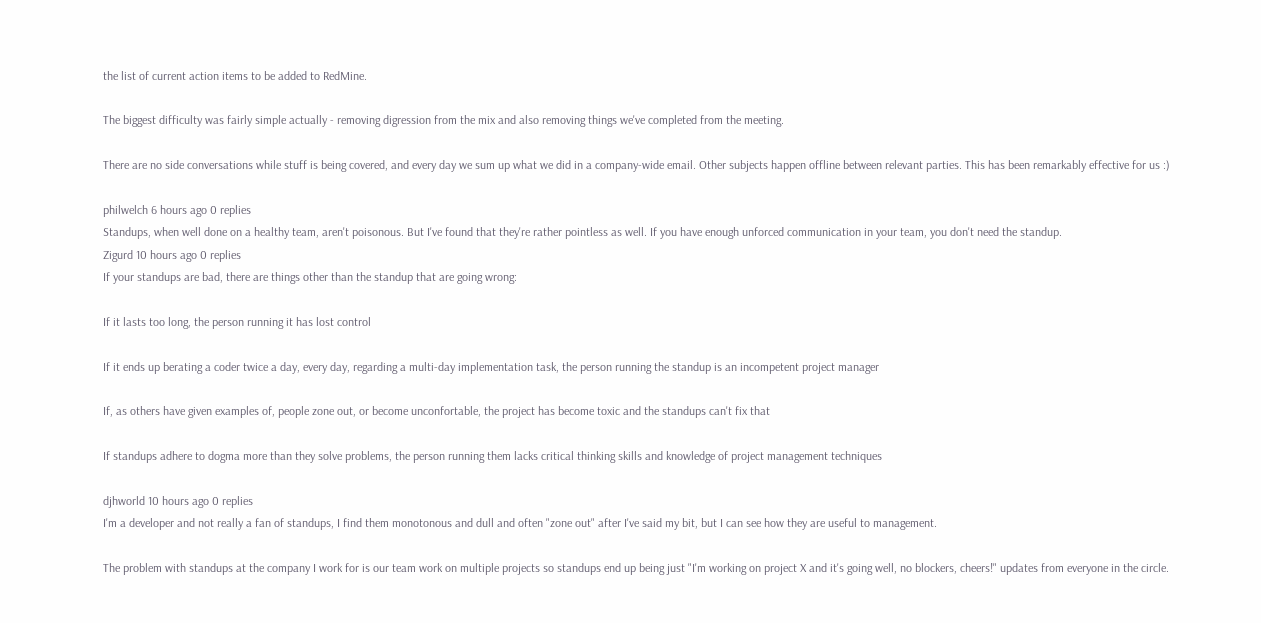the list of current action items to be added to RedMine.

The biggest difficulty was fairly simple actually - removing digression from the mix and also removing things we've completed from the meeting.

There are no side conversations while stuff is being covered, and every day we sum up what we did in a company-wide email. Other subjects happen offline between relevant parties. This has been remarkably effective for us :)

philwelch 6 hours ago 0 replies
Standups, when well done on a healthy team, aren't poisonous. But I've found that they're rather pointless as well. If you have enough unforced communication in your team, you don't need the standup.
Zigurd 10 hours ago 0 replies
If your standups are bad, there are things other than the standup that are going wrong:

If it lasts too long, the person running it has lost control

If it ends up berating a coder twice a day, every day, regarding a multi-day implementation task, the person running the standup is an incompetent project manager

If, as others have given examples of, people zone out, or become unconfortable, the project has become toxic and the standups can't fix that

If standups adhere to dogma more than they solve problems, the person running them lacks critical thinking skills and knowledge of project management techniques

djhworld 10 hours ago 0 replies
I'm a developer and not really a fan of standups, I find them monotonous and dull and often "zone out" after I've said my bit, but I can see how they are useful to management.

The problem with standups at the company I work for is our team work on multiple projects so standups end up being just "I'm working on project X and it's going well, no blockers, cheers!" updates from everyone in the circle.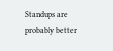Standups are probably better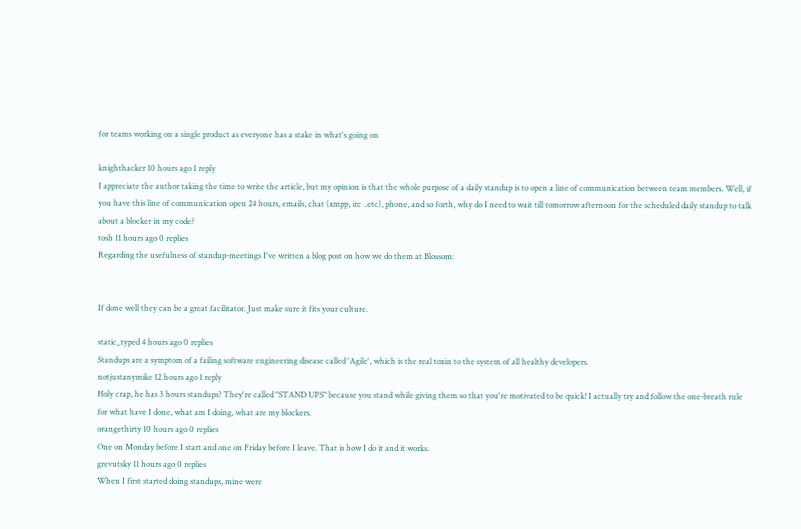for teams working on a single product as everyone has a stake in what's going on

knighthacker 10 hours ago 1 reply
I appreciate the author taking the time to write the article, but my opinion is that the whole purpose of a daily standup is to open a line of communication between team members. Well, if you have this line of communication open 24 hours, emails, chat (xmpp, irc ..etc), phone, and so forth, why do I need to wait till tomorrow afternoon for the scheduled daily standup to talk about a blocker in my code?
tosh 11 hours ago 0 replies
Regarding the usefulness of standup-meetings I've written a blog post on how we do them at Blossom:


If done well they can be a great facilitator. Just make sure it fits your culture.

static_typed 4 hours ago 0 replies
Standups are a symptom of a failing software engineering disease called 'Agile', which is the real toxin to the system of all healthy developers.
notjustanymike 12 hours ago 1 reply
Holy crap, he has 3 hours standups? They're called "STAND UPS" because you stand while giving them so that you're motivated to be quick! I actually try and follow the one-breath rule for what have I done, what am I doing, what are my blockers.
orangethirty 10 hours ago 0 replies
One on Monday before I start and one on Friday before I leave. That is how I do it and it works.
grevutsky 11 hours ago 0 replies
When I first started doing standups, mine were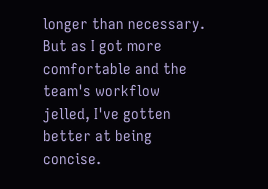longer than necessary. But as I got more comfortable and the team's workflow jelled, I've gotten better at being concise.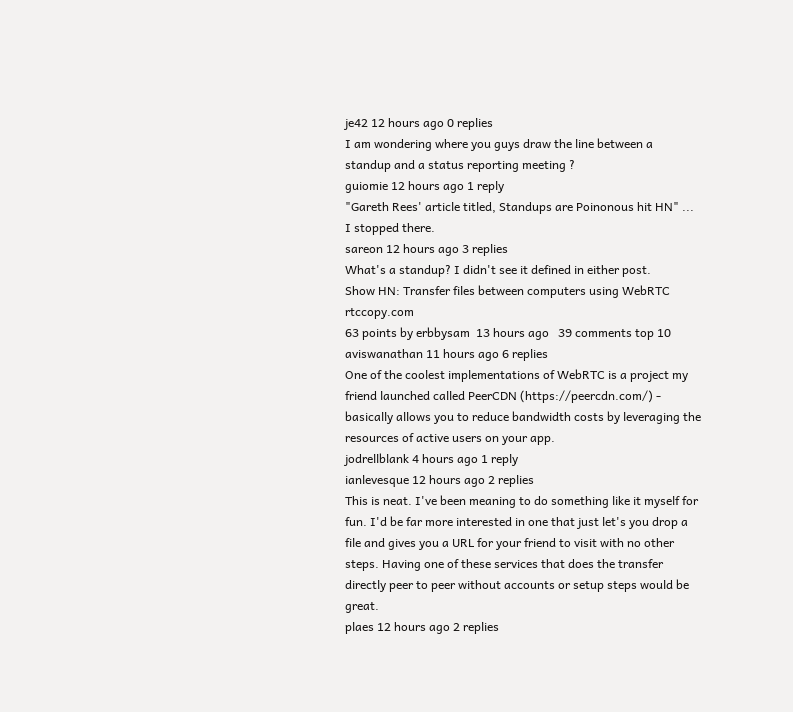je42 12 hours ago 0 replies
I am wondering where you guys draw the line between a standup and a status reporting meeting ?
guiomie 12 hours ago 1 reply
"Gareth Rees' article titled, Standups are Poinonous hit HN" ... I stopped there.
sareon 12 hours ago 3 replies
What's a standup? I didn't see it defined in either post.
Show HN: Transfer files between computers using WebRTC rtccopy.com
63 points by erbbysam  13 hours ago   39 comments top 10
aviswanathan 11 hours ago 6 replies
One of the coolest implementations of WebRTC is a project my friend launched called PeerCDN (https://peercdn.com/) - basically allows you to reduce bandwidth costs by leveraging the resources of active users on your app.
jodrellblank 4 hours ago 1 reply
ianlevesque 12 hours ago 2 replies
This is neat. I've been meaning to do something like it myself for fun. I'd be far more interested in one that just let's you drop a file and gives you a URL for your friend to visit with no other steps. Having one of these services that does the transfer directly peer to peer without accounts or setup steps would be great.
plaes 12 hours ago 2 replies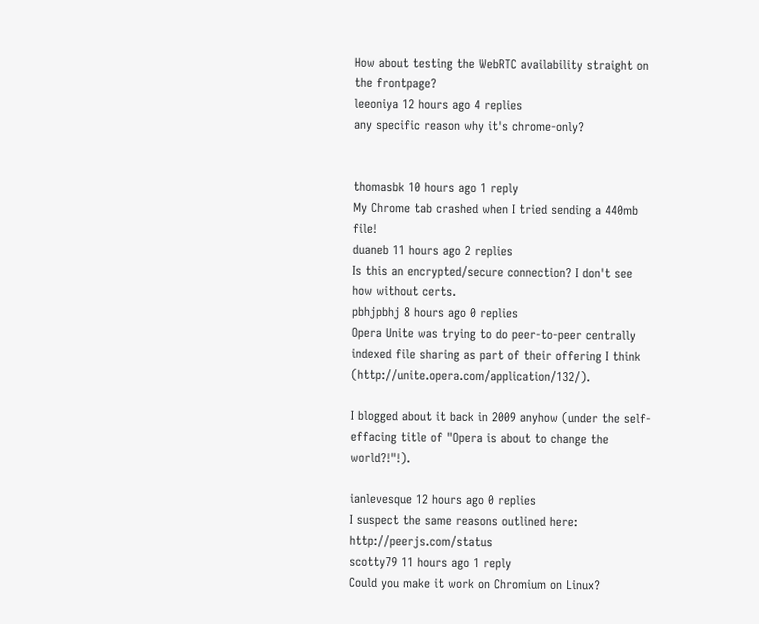How about testing the WebRTC availability straight on the frontpage?
leeoniya 12 hours ago 4 replies
any specific reason why it's chrome-only?


thomasbk 10 hours ago 1 reply
My Chrome tab crashed when I tried sending a 440mb file!
duaneb 11 hours ago 2 replies
Is this an encrypted/secure connection? I don't see how without certs.
pbhjpbhj 8 hours ago 0 replies
Opera Unite was trying to do peer-to-peer centrally indexed file sharing as part of their offering I think (http://unite.opera.com/application/132/).

I blogged about it back in 2009 anyhow (under the self-effacing title of "Opera is about to change the world?!"!).

ianlevesque 12 hours ago 0 replies
I suspect the same reasons outlined here: http://peerjs.com/status
scotty79 11 hours ago 1 reply
Could you make it work on Chromium on Linux?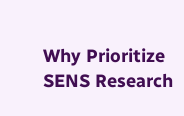Why Prioritize SENS Research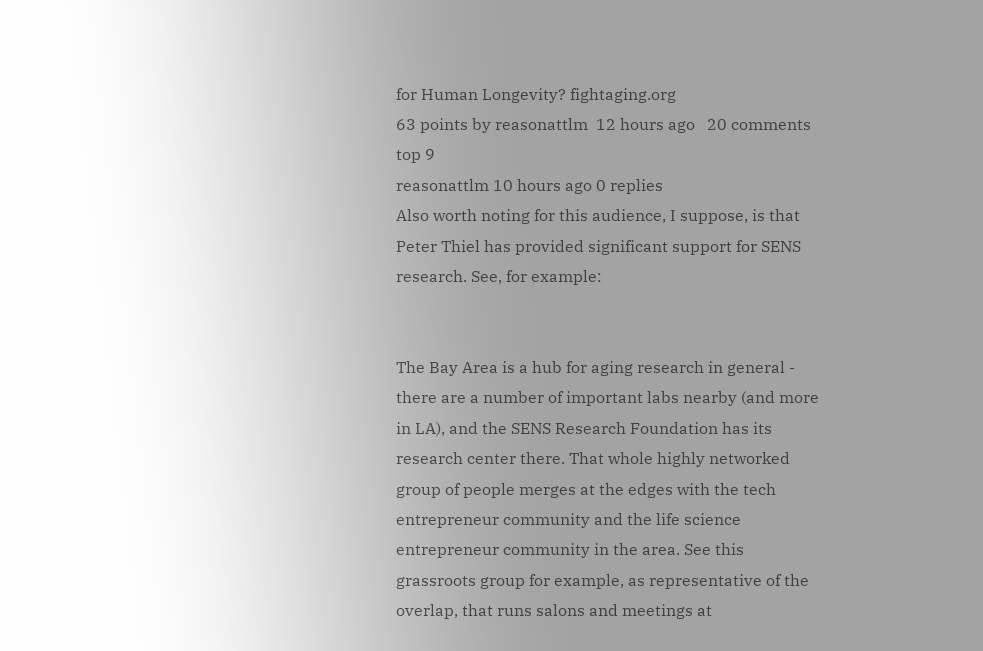for Human Longevity? fightaging.org
63 points by reasonattlm  12 hours ago   20 comments top 9
reasonattlm 10 hours ago 0 replies
Also worth noting for this audience, I suppose, is that Peter Thiel has provided significant support for SENS research. See, for example:


The Bay Area is a hub for aging research in general - there are a number of important labs nearby (and more in LA), and the SENS Research Foundation has its research center there. That whole highly networked group of people merges at the edges with the tech entrepreneur community and the life science entrepreneur community in the area. See this grassroots group for example, as representative of the overlap, that runs salons and meetings at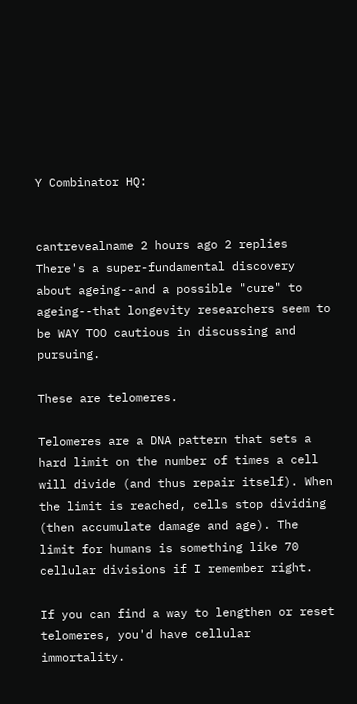Y Combinator HQ:


cantrevealname 2 hours ago 2 replies
There's a super-fundamental discovery about ageing--and a possible "cure" to ageing--that longevity researchers seem to be WAY TOO cautious in discussing and pursuing.

These are telomeres.

Telomeres are a DNA pattern that sets a hard limit on the number of times a cell will divide (and thus repair itself). When the limit is reached, cells stop dividing (then accumulate damage and age). The limit for humans is something like 70 cellular divisions if I remember right.

If you can find a way to lengthen or reset telomeres, you'd have cellular immortality.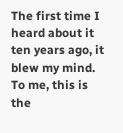The first time I heard about it ten years ago, it blew my mind. To me, this is the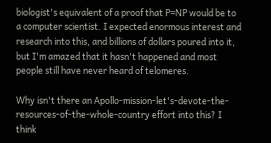biologist's equivalent of a proof that P=NP would be to a computer scientist. I expected enormous interest and research into this, and billions of dollars poured into it, but I'm amazed that it hasn't happened and most people still have never heard of telomeres.

Why isn't there an Apollo-mission-let's-devote-the-resources-of-the-whole-country effort into this? I think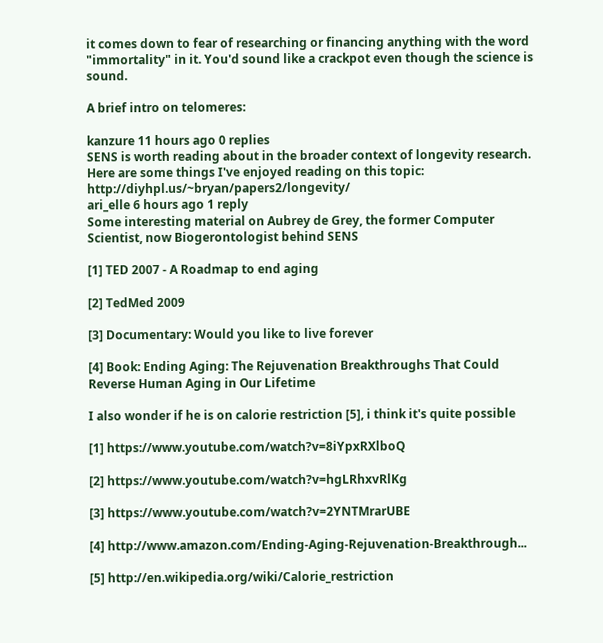it comes down to fear of researching or financing anything with the word "immortality" in it. You'd sound like a crackpot even though the science is sound.

A brief intro on telomeres:

kanzure 11 hours ago 0 replies
SENS is worth reading about in the broader context of longevity research. Here are some things I've enjoyed reading on this topic: http://diyhpl.us/~bryan/papers2/longevity/
ari_elle 6 hours ago 1 reply
Some interesting material on Aubrey de Grey, the former Computer Scientist, now Biogerontologist behind SENS

[1] TED 2007 - A Roadmap to end aging

[2] TedMed 2009

[3] Documentary: Would you like to live forever

[4] Book: Ending Aging: The Rejuvenation Breakthroughs That Could Reverse Human Aging in Our Lifetime

I also wonder if he is on calorie restriction [5], i think it's quite possible

[1] https://www.youtube.com/watch?v=8iYpxRXlboQ

[2] https://www.youtube.com/watch?v=hgLRhxvRlKg

[3] https://www.youtube.com/watch?v=2YNTMrarUBE

[4] http://www.amazon.com/Ending-Aging-Rejuvenation-Breakthrough...

[5] http://en.wikipedia.org/wiki/Calorie_restriction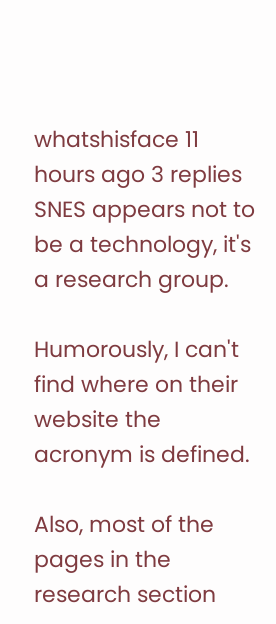whatshisface 11 hours ago 3 replies
SNES appears not to be a technology, it's a research group.

Humorously, I can't find where on their website the acronym is defined.

Also, most of the pages in the research section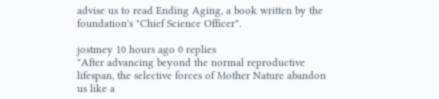advise us to read Ending Aging, a book written by the foundation's "Chief Science Officer".

jostmey 10 hours ago 0 replies
"After advancing beyond the normal reproductive lifespan, the selective forces of Mother Nature abandon us like a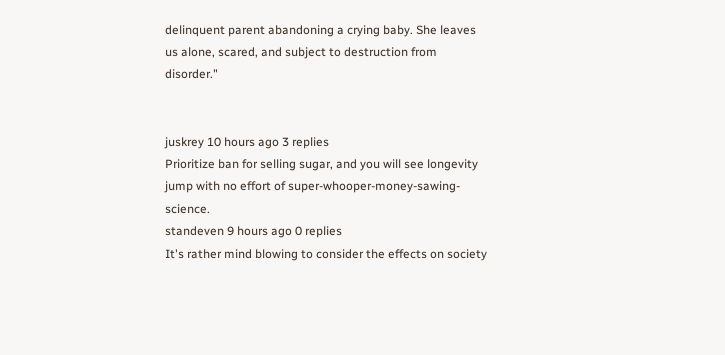delinquent parent abandoning a crying baby. She leaves us alone, scared, and subject to destruction from disorder."


juskrey 10 hours ago 3 replies
Prioritize ban for selling sugar, and you will see longevity jump with no effort of super-whooper-money-sawing-science.
standeven 9 hours ago 0 replies
It's rather mind blowing to consider the effects on society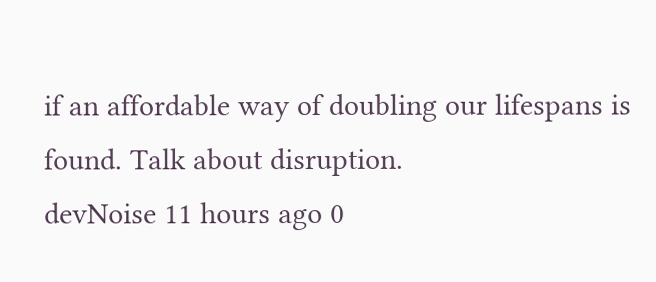if an affordable way of doubling our lifespans is found. Talk about disruption.
devNoise 11 hours ago 0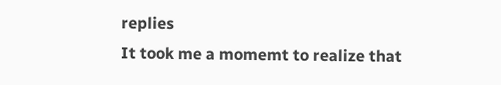replies
It took me a momemt to realize that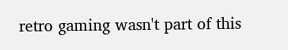retro gaming wasn't part of this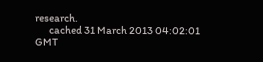research.
       cached 31 March 2013 04:02:01 GMT